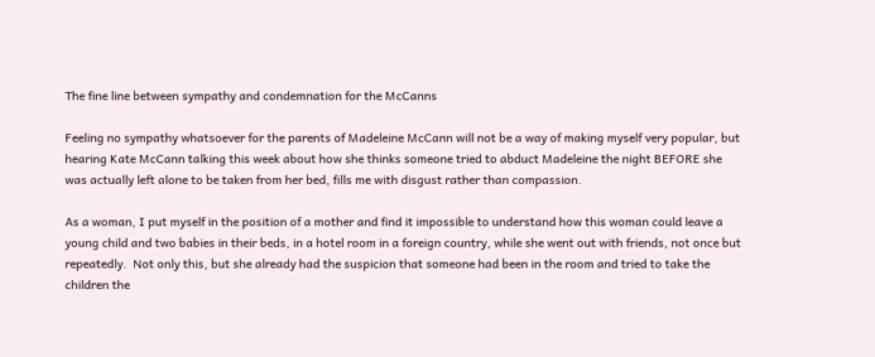The fine line between sympathy and condemnation for the McCanns

Feeling no sympathy whatsoever for the parents of Madeleine McCann will not be a way of making myself very popular, but hearing Kate McCann talking this week about how she thinks someone tried to abduct Madeleine the night BEFORE she was actually left alone to be taken from her bed, fills me with disgust rather than compassion.

As a woman, I put myself in the position of a mother and find it impossible to understand how this woman could leave a young child and two babies in their beds, in a hotel room in a foreign country, while she went out with friends, not once but repeatedly.  Not only this, but she already had the suspicion that someone had been in the room and tried to take the children the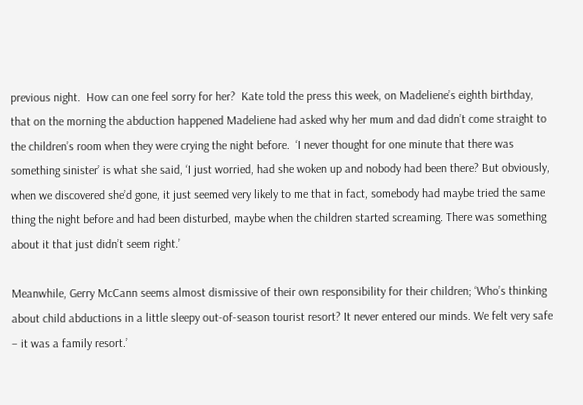previous night.  How can one feel sorry for her?  Kate told the press this week, on Madeliene’s eighth birthday, that on the morning the abduction happened Madeliene had asked why her mum and dad didn’t come straight to the children’s room when they were crying the night before.  ‘I never thought for one minute that there was something sinister’ is what she said, ‘I just worried, had she woken up and nobody had been there? But obviously, when we discovered she’d gone, it just seemed very likely to me that in fact, somebody had maybe tried the same thing the night before and had been disturbed, maybe when the children started screaming. There was something about it that just didn’t seem right.’

Meanwhile, Gerry McCann seems almost dismissive of their own responsibility for their children; ‘Who’s thinking about child abductions in a little sleepy out-of-season tourist resort? It never entered our minds. We felt very safe – it was a family resort.’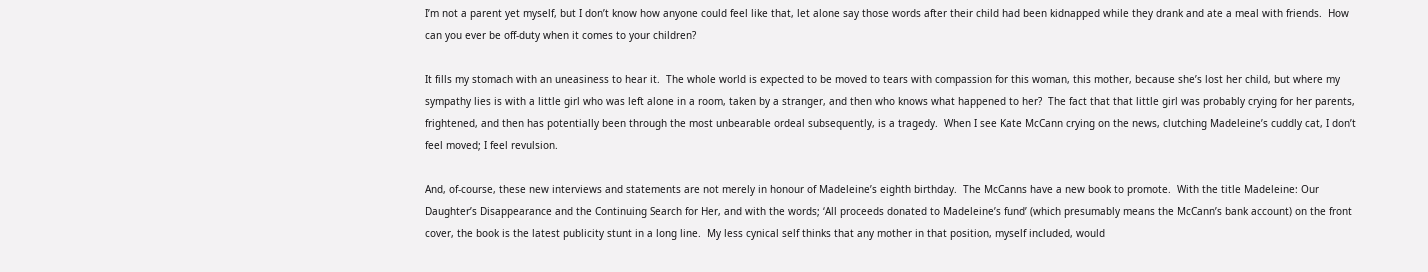I’m not a parent yet myself, but I don’t know how anyone could feel like that, let alone say those words after their child had been kidnapped while they drank and ate a meal with friends.  How can you ever be off-duty when it comes to your children?

It fills my stomach with an uneasiness to hear it.  The whole world is expected to be moved to tears with compassion for this woman, this mother, because she’s lost her child, but where my sympathy lies is with a little girl who was left alone in a room, taken by a stranger, and then who knows what happened to her?  The fact that that little girl was probably crying for her parents, frightened, and then has potentially been through the most unbearable ordeal subsequently, is a tragedy.  When I see Kate McCann crying on the news, clutching Madeleine’s cuddly cat, I don’t feel moved; I feel revulsion.

And, of-course, these new interviews and statements are not merely in honour of Madeleine’s eighth birthday.  The McCanns have a new book to promote.  With the title Madeleine: Our Daughter’s Disappearance and the Continuing Search for Her, and with the words; ‘All proceeds donated to Madeleine’s fund’ (which presumably means the McCann’s bank account) on the front cover, the book is the latest publicity stunt in a long line.  My less cynical self thinks that any mother in that position, myself included, would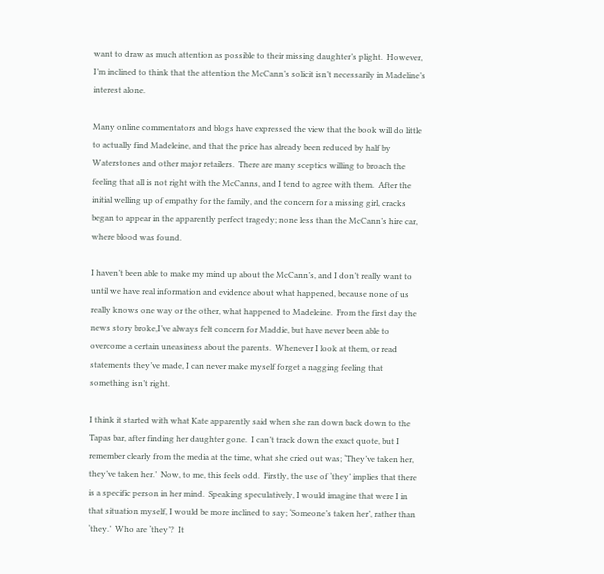want to draw as much attention as possible to their missing daughter’s plight.  However, I’m inclined to think that the attention the McCann’s solicit isn’t necessarily in Madeline’s interest alone.

Many online commentators and blogs have expressed the view that the book will do little to actually find Madeleine, and that the price has already been reduced by half by Waterstones and other major retailers.  There are many sceptics willing to broach the feeling that all is not right with the McCanns, and I tend to agree with them.  After the initial welling up of empathy for the family, and the concern for a missing girl, cracks began to appear in the apparently perfect tragedy; none less than the McCann’s hire car, where blood was found.

I haven’t been able to make my mind up about the McCann’s, and I don’t really want to until we have real information and evidence about what happened, because none of us really knows one way or the other, what happened to Madeleine.  From the first day the news story broke,I’ve always felt concern for Maddie, but have never been able to overcome a certain uneasiness about the parents.  Whenever I look at them, or read statements they’ve made, I can never make myself forget a nagging feeling that something isn’t right.

I think it started with what Kate apparently said when she ran down back down to the Tapas bar, after finding her daughter gone.  I can’t track down the exact quote, but I remember clearly from the media at the time, what she cried out was; ‘They’ve taken her, they’ve taken her.’  Now, to me, this feels odd.  Firstly, the use of ‘they’ implies that there is a specific person in her mind.  Speaking speculatively, I would imagine that were I in that situation myself, I would be more inclined to say; ‘Someone’s taken her’, rather than ‘they.’  Who are ‘they’?  It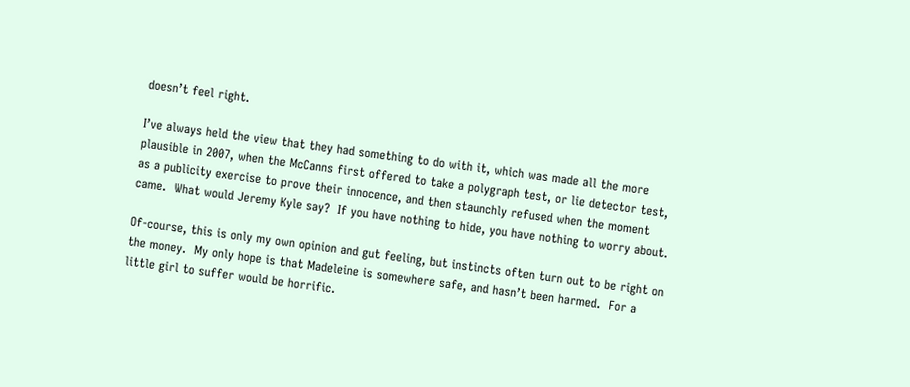doesn’t feel right.

I’ve always held the view that they had something to do with it, which was made all the more plausible in 2007, when the McCanns first offered to take a polygraph test, or lie detector test, as a publicity exercise to prove their innocence, and then staunchly refused when the moment came.  What would Jeremy Kyle say?  If you have nothing to hide, you have nothing to worry about.

Of-course, this is only my own opinion and gut feeling, but instincts often turn out to be right on the money.  My only hope is that Madeleine is somewhere safe, and hasn’t been harmed.  For a little girl to suffer would be horrific.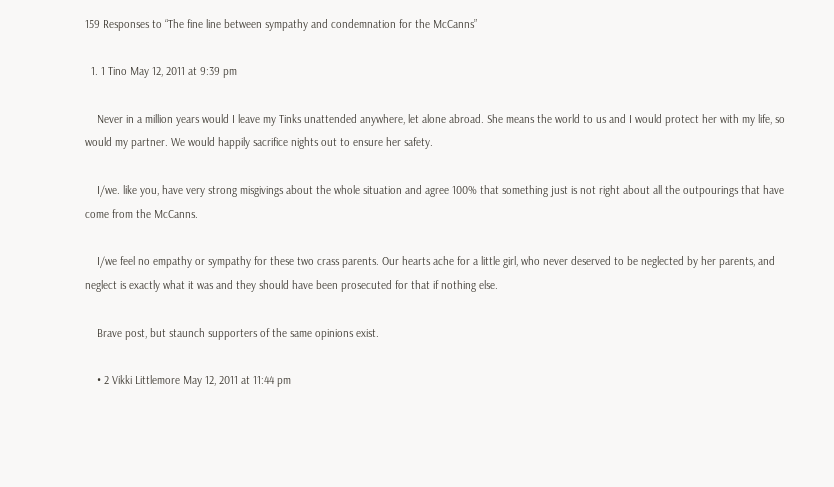159 Responses to “The fine line between sympathy and condemnation for the McCanns”

  1. 1 Tino May 12, 2011 at 9:39 pm

    Never in a million years would I leave my Tinks unattended anywhere, let alone abroad. She means the world to us and I would protect her with my life, so would my partner. We would happily sacrifice nights out to ensure her safety.

    I/we. like you, have very strong misgivings about the whole situation and agree 100% that something just is not right about all the outpourings that have come from the McCanns.

    I/we feel no empathy or sympathy for these two crass parents. Our hearts ache for a little girl, who never deserved to be neglected by her parents, and neglect is exactly what it was and they should have been prosecuted for that if nothing else.

    Brave post, but staunch supporters of the same opinions exist.

    • 2 Vikki Littlemore May 12, 2011 at 11:44 pm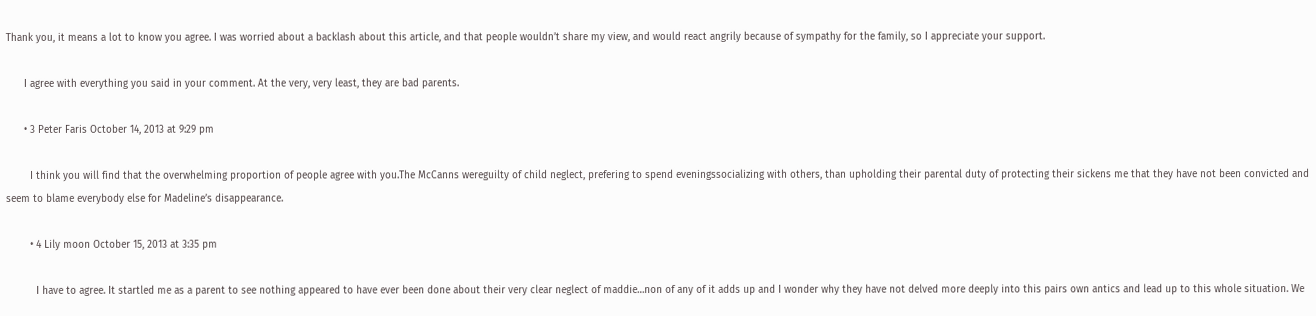Thank you, it means a lot to know you agree. I was worried about a backlash about this article, and that people wouldn’t share my view, and would react angrily because of sympathy for the family, so I appreciate your support.

      I agree with everything you said in your comment. At the very, very least, they are bad parents.

      • 3 Peter Faris October 14, 2013 at 9:29 pm

        I think you will find that the overwhelming proportion of people agree with you.The McCanns wereguilty of child neglect, prefering to spend eveningssocializing with others, than upholding their parental duty of protecting their sickens me that they have not been convicted and seem to blame everybody else for Madeline’s disappearance.

        • 4 Lily moon October 15, 2013 at 3:35 pm

          I have to agree. It startled me as a parent to see nothing appeared to have ever been done about their very clear neglect of maddie…non of any of it adds up and I wonder why they have not delved more deeply into this pairs own antics and lead up to this whole situation. We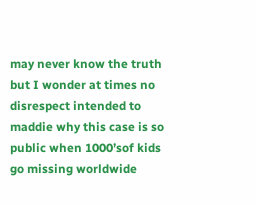may never know the truth but I wonder at times no disrespect intended to maddie why this case is so public when 1000’sof kids go missing worldwide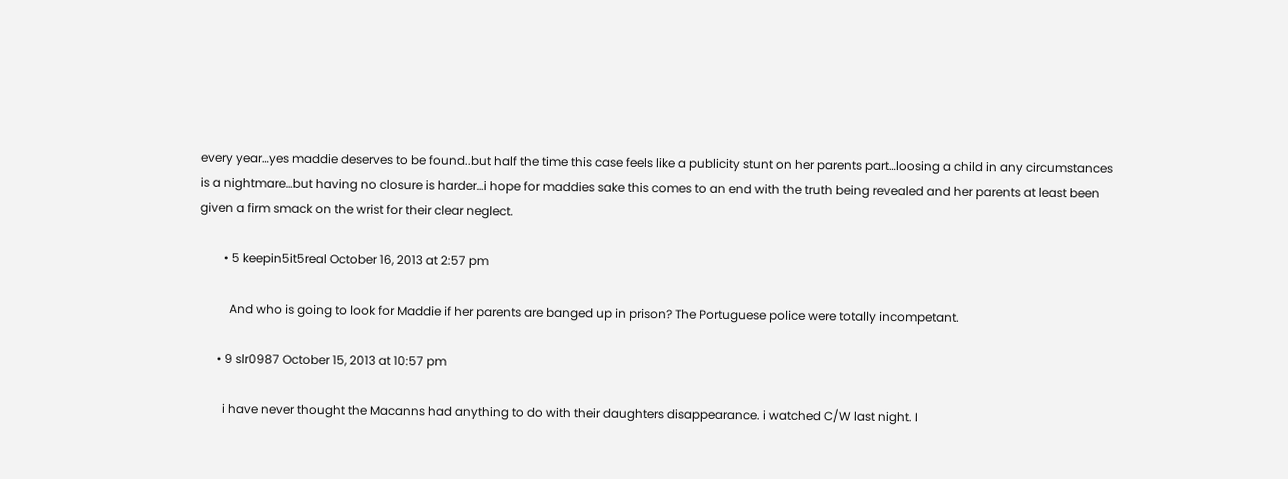every year…yes maddie deserves to be found..but half the time this case feels like a publicity stunt on her parents part…loosing a child in any circumstances is a nightmare…but having no closure is harder…i hope for maddies sake this comes to an end with the truth being revealed and her parents at least been given a firm smack on the wrist for their clear neglect.

        • 5 keepin5it5real October 16, 2013 at 2:57 pm

          And who is going to look for Maddie if her parents are banged up in prison? The Portuguese police were totally incompetant.

      • 9 slr0987 October 15, 2013 at 10:57 pm

        i have never thought the Macanns had anything to do with their daughters disappearance. i watched C/W last night. I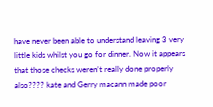have never been able to understand leaving 3 very little kids whilst you go for dinner. Now it appears that those checks weren’t really done properly also???? kate and Gerry macann made poor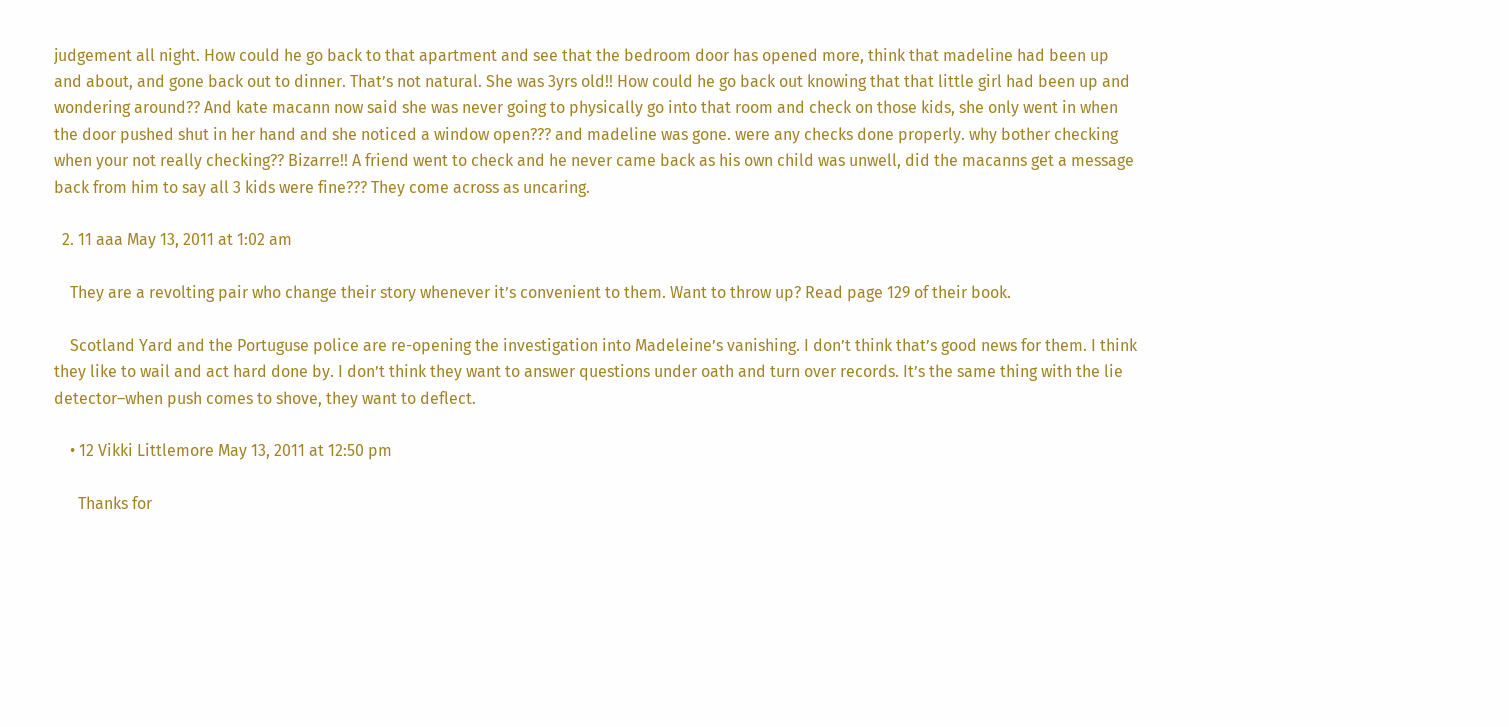judgement all night. How could he go back to that apartment and see that the bedroom door has opened more, think that madeline had been up and about, and gone back out to dinner. That’s not natural. She was 3yrs old!! How could he go back out knowing that that little girl had been up and wondering around?? And kate macann now said she was never going to physically go into that room and check on those kids, she only went in when the door pushed shut in her hand and she noticed a window open??? and madeline was gone. were any checks done properly. why bother checking when your not really checking?? Bizarre!! A friend went to check and he never came back as his own child was unwell, did the macanns get a message back from him to say all 3 kids were fine??? They come across as uncaring.

  2. 11 aaa May 13, 2011 at 1:02 am

    They are a revolting pair who change their story whenever it’s convenient to them. Want to throw up? Read page 129 of their book.

    Scotland Yard and the Portuguse police are re-opening the investigation into Madeleine’s vanishing. I don’t think that’s good news for them. I think they like to wail and act hard done by. I don’t think they want to answer questions under oath and turn over records. It’s the same thing with the lie detector–when push comes to shove, they want to deflect.

    • 12 Vikki Littlemore May 13, 2011 at 12:50 pm

      Thanks for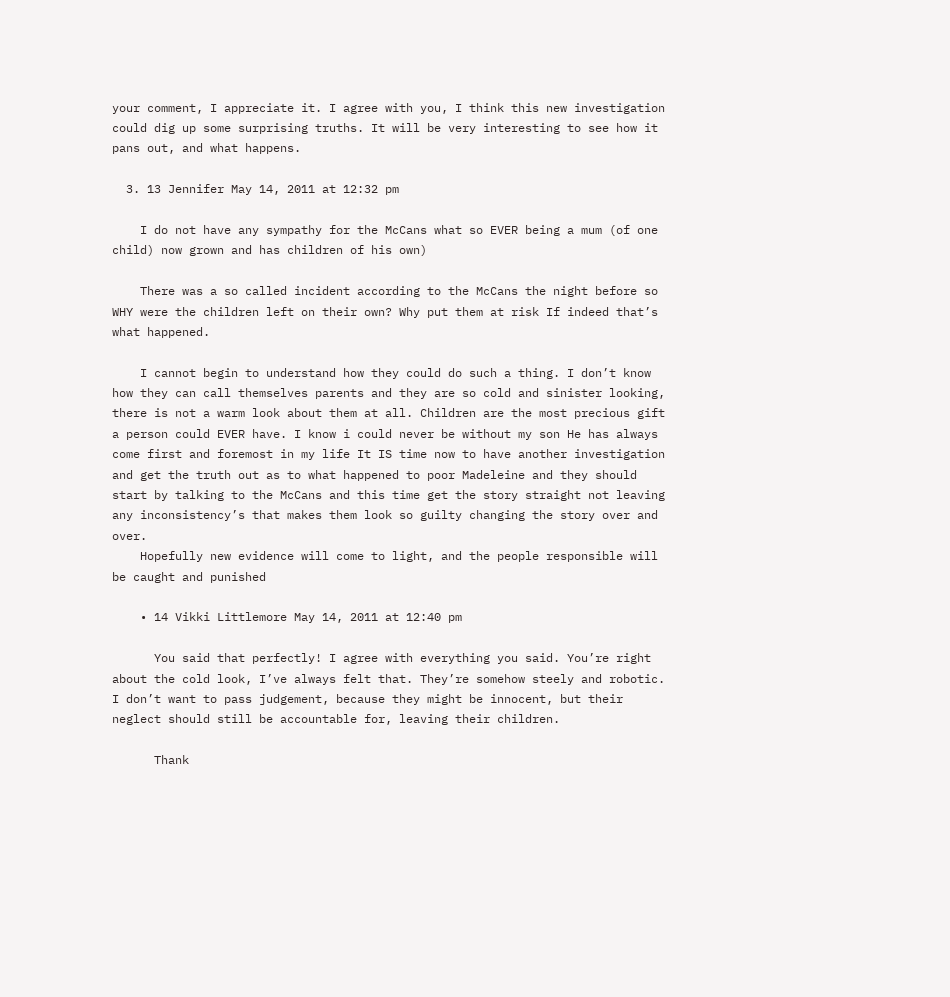your comment, I appreciate it. I agree with you, I think this new investigation could dig up some surprising truths. It will be very interesting to see how it pans out, and what happens.

  3. 13 Jennifer May 14, 2011 at 12:32 pm

    I do not have any sympathy for the McCans what so EVER being a mum (of one child) now grown and has children of his own)

    There was a so called incident according to the McCans the night before so WHY were the children left on their own? Why put them at risk If indeed that’s what happened.

    I cannot begin to understand how they could do such a thing. I don’t know how they can call themselves parents and they are so cold and sinister looking, there is not a warm look about them at all. Children are the most precious gift a person could EVER have. I know i could never be without my son He has always come first and foremost in my life It IS time now to have another investigation and get the truth out as to what happened to poor Madeleine and they should start by talking to the McCans and this time get the story straight not leaving any inconsistency’s that makes them look so guilty changing the story over and over.
    Hopefully new evidence will come to light, and the people responsible will be caught and punished

    • 14 Vikki Littlemore May 14, 2011 at 12:40 pm

      You said that perfectly! I agree with everything you said. You’re right about the cold look, I’ve always felt that. They’re somehow steely and robotic. I don’t want to pass judgement, because they might be innocent, but their neglect should still be accountable for, leaving their children.

      Thank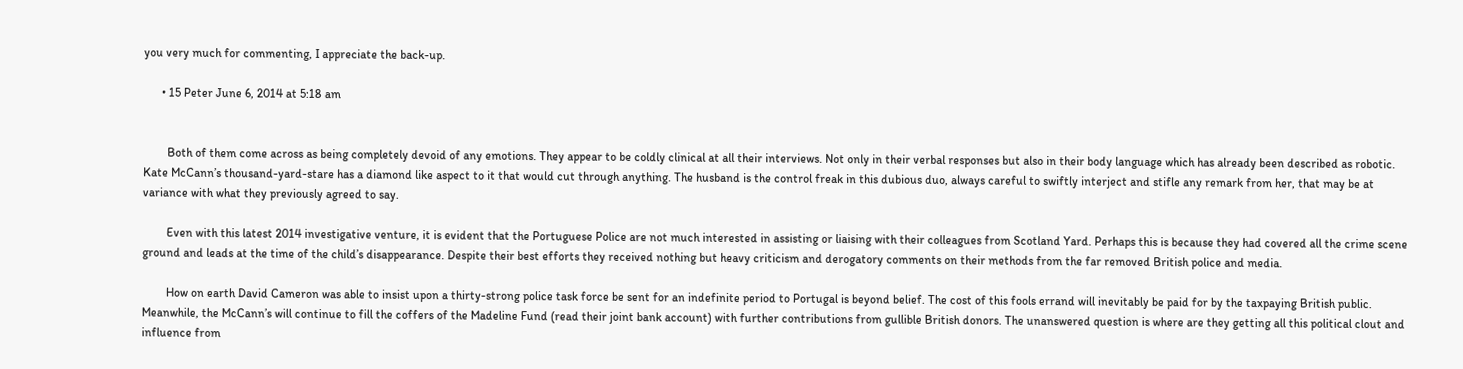you very much for commenting, I appreciate the back-up.

      • 15 Peter June 6, 2014 at 5:18 am


        Both of them come across as being completely devoid of any emotions. They appear to be coldly clinical at all their interviews. Not only in their verbal responses but also in their body language which has already been described as robotic. Kate McCann’s thousand-yard-stare has a diamond like aspect to it that would cut through anything. The husband is the control freak in this dubious duo, always careful to swiftly interject and stifle any remark from her, that may be at variance with what they previously agreed to say.

        Even with this latest 2014 investigative venture, it is evident that the Portuguese Police are not much interested in assisting or liaising with their colleagues from Scotland Yard. Perhaps this is because they had covered all the crime scene ground and leads at the time of the child’s disappearance. Despite their best efforts they received nothing but heavy criticism and derogatory comments on their methods from the far removed British police and media.

        How on earth David Cameron was able to insist upon a thirty-strong police task force be sent for an indefinite period to Portugal is beyond belief. The cost of this fools errand will inevitably be paid for by the taxpaying British public. Meanwhile, the McCann’s will continue to fill the coffers of the Madeline Fund (read their joint bank account) with further contributions from gullible British donors. The unanswered question is where are they getting all this political clout and influence from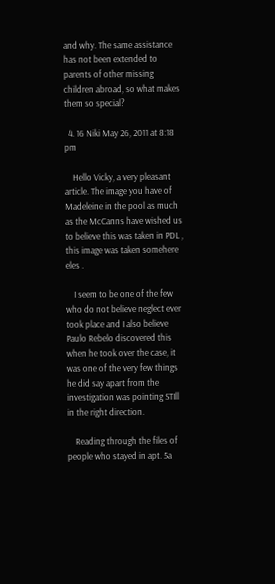and why. The same assistance has not been extended to parents of other missing children abroad, so what makes them so special?

  4. 16 Niki May 26, 2011 at 8:18 pm

    Hello Vicky, a very pleasant article. The image you have of Madeleine in the pool as much as the McCanns have wished us to believe this was taken in PDL , this image was taken somehere eles .

    I seem to be one of the few who do not believe neglect ever took place and I also believe Paulo Rebelo discovered this when he took over the case, it was one of the very few things he did say apart from the investigation was pointing STIll in the right direction.

    Reading through the files of people who stayed in apt. 5a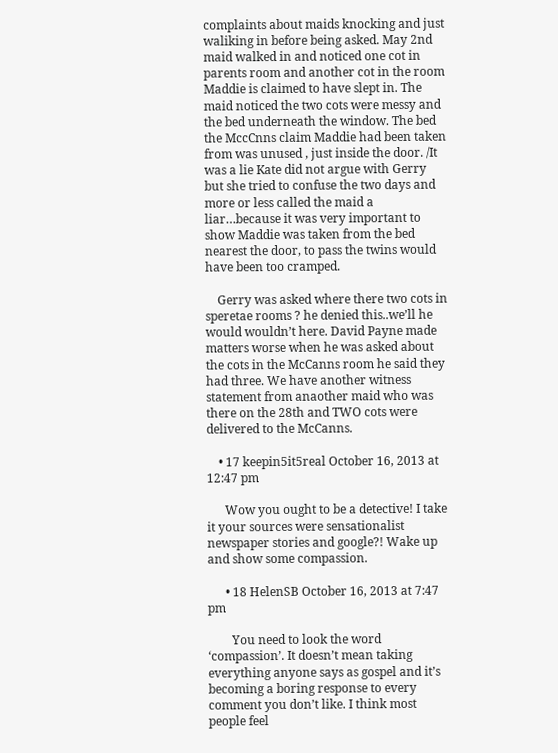complaints about maids knocking and just waliking in before being asked. May 2nd maid walked in and noticed one cot in parents room and another cot in the room Maddie is claimed to have slept in. The maid noticed the two cots were messy and the bed underneath the window. The bed the MccCnns claim Maddie had been taken from was unused , just inside the door. /It was a lie Kate did not argue with Gerry but she tried to confuse the two days and more or less called the maid a liar…because it was very important to show Maddie was taken from the bed nearest the door, to pass the twins would have been too cramped.

    Gerry was asked where there two cots in speretae rooms ? he denied this..we’ll he would wouldn’t here. David Payne made matters worse when he was asked about the cots in the McCanns room he said they had three. We have another witness statement from anaother maid who was there on the 28th and TWO cots were delivered to the McCanns.

    • 17 keepin5it5real October 16, 2013 at 12:47 pm

      Wow you ought to be a detective! I take it your sources were sensationalist newspaper stories and google?! Wake up and show some compassion.

      • 18 HelenSB October 16, 2013 at 7:47 pm

        You need to look the word ‘compassion’. It doesn’t mean taking everything anyone says as gospel and it’s becoming a boring response to every comment you don’t like. I think most people feel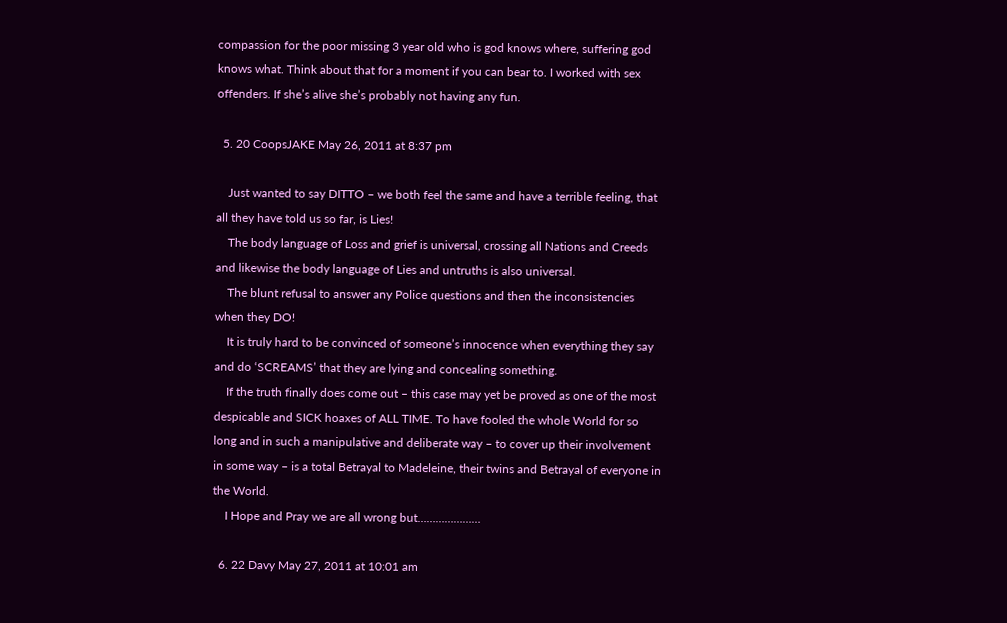compassion for the poor missing 3 year old who is god knows where, suffering god knows what. Think about that for a moment if you can bear to. I worked with sex offenders. If she’s alive she’s probably not having any fun.

  5. 20 CoopsJAKE May 26, 2011 at 8:37 pm

    Just wanted to say DITTO – we both feel the same and have a terrible feeling, that all they have told us so far, is Lies!
    The body language of Loss and grief is universal, crossing all Nations and Creeds and likewise the body language of Lies and untruths is also universal.
    The blunt refusal to answer any Police questions and then the inconsistencies when they DO!
    It is truly hard to be convinced of someone’s innocence when everything they say and do ‘SCREAMS’ that they are lying and concealing something.
    If the truth finally does come out – this case may yet be proved as one of the most despicable and SICK hoaxes of ALL TIME. To have fooled the whole World for so long and in such a manipulative and deliberate way – to cover up their involvement in some way – is a total Betrayal to Madeleine, their twins and Betrayal of everyone in the World.
    I Hope and Pray we are all wrong but…………………

  6. 22 Davy May 27, 2011 at 10:01 am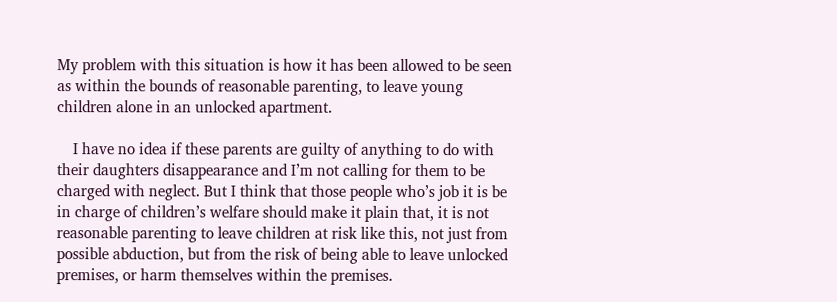My problem with this situation is how it has been allowed to be seen as within the bounds of reasonable parenting, to leave young children alone in an unlocked apartment.

    I have no idea if these parents are guilty of anything to do with their daughters disappearance and I’m not calling for them to be charged with neglect. But I think that those people who’s job it is be in charge of children’s welfare should make it plain that, it is not reasonable parenting to leave children at risk like this, not just from possible abduction, but from the risk of being able to leave unlocked premises, or harm themselves within the premises.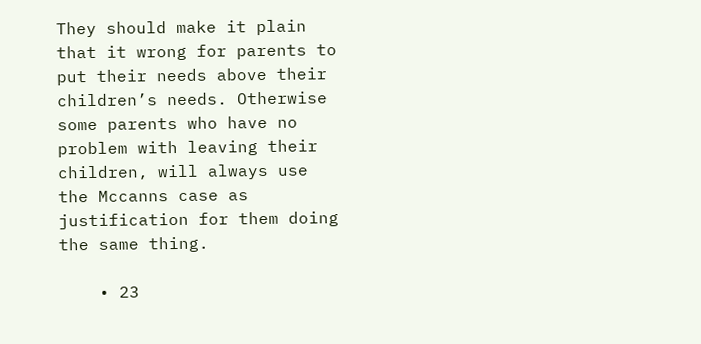They should make it plain that it wrong for parents to put their needs above their children’s needs. Otherwise some parents who have no problem with leaving their children, will always use the Mccanns case as justification for them doing the same thing.

    • 23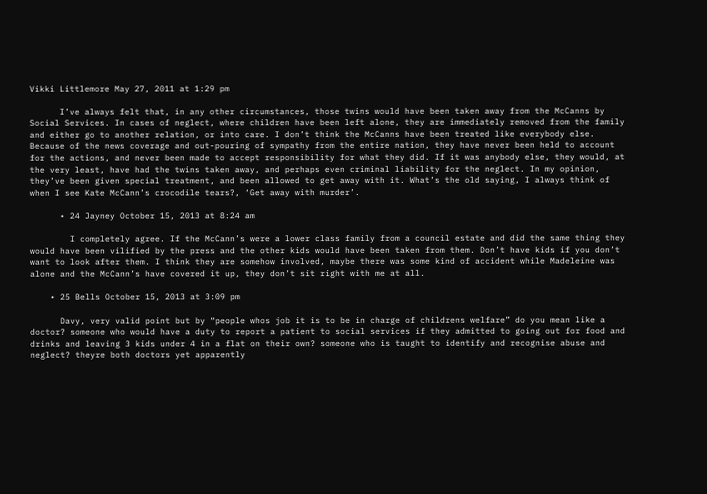Vikki Littlemore May 27, 2011 at 1:29 pm

      I’ve always felt that, in any other circumstances, those twins would have been taken away from the McCanns by Social Services. In cases of neglect, where children have been left alone, they are immediately removed from the family and either go to another relation, or into care. I don’t think the McCanns have been treated like everybody else. Because of the news coverage and out-pouring of sympathy from the entire nation, they have never been held to account for the actions, and never been made to accept responsibility for what they did. If it was anybody else, they would, at the very least, have had the twins taken away, and perhaps even criminal liability for the neglect. In my opinion, they’ve been given special treatment, and been allowed to get away with it. What’s the old saying, I always think of when I see Kate McCann’s crocodile tears?, ‘Get away with murder’.

      • 24 Jayney October 15, 2013 at 8:24 am

        I completely agree. If the McCann’s were a lower class family from a council estate and did the same thing they would have been vilified by the press and the other kids would have been taken from them. Don’t have kids if you don’t want to look after them. I think they are somehow involved, maybe there was some kind of accident while Madeleine was alone and the McCann’s have covered it up, they don’t sit right with me at all.

    • 25 Bells October 15, 2013 at 3:09 pm

      Davy, very valid point but by “people whos job it is to be in charge of childrens welfare” do you mean like a doctor? someone who would have a duty to report a patient to social services if they admitted to going out for food and drinks and leaving 3 kids under 4 in a flat on their own? someone who is taught to identify and recognise abuse and neglect? theyre both doctors yet apparently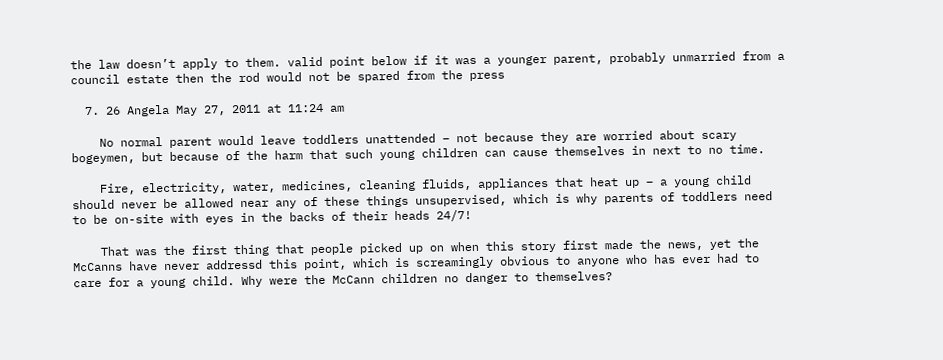the law doesn’t apply to them. valid point below if it was a younger parent, probably unmarried from a council estate then the rod would not be spared from the press

  7. 26 Angela May 27, 2011 at 11:24 am

    No normal parent would leave toddlers unattended – not because they are worried about scary bogeymen, but because of the harm that such young children can cause themselves in next to no time.

    Fire, electricity, water, medicines, cleaning fluids, appliances that heat up – a young child should never be allowed near any of these things unsupervised, which is why parents of toddlers need to be on-site with eyes in the backs of their heads 24/7!

    That was the first thing that people picked up on when this story first made the news, yet the McCanns have never addressd this point, which is screamingly obvious to anyone who has ever had to care for a young child. Why were the McCann children no danger to themselves?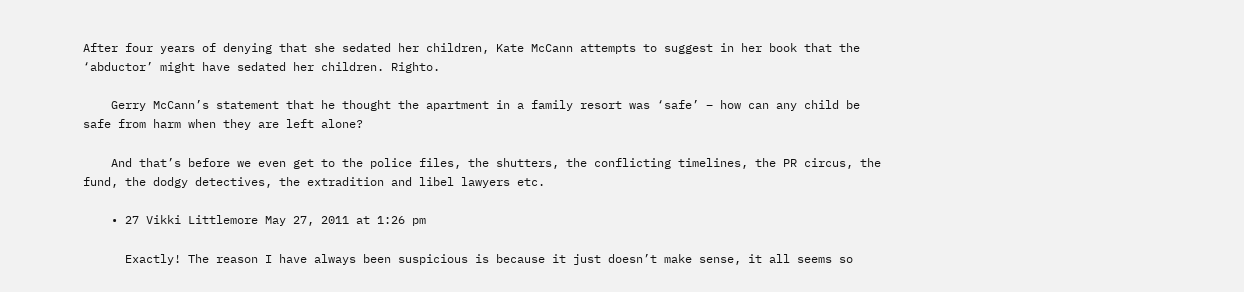After four years of denying that she sedated her children, Kate McCann attempts to suggest in her book that the ‘abductor’ might have sedated her children. Righto.

    Gerry McCann’s statement that he thought the apartment in a family resort was ‘safe’ – how can any child be safe from harm when they are left alone?

    And that’s before we even get to the police files, the shutters, the conflicting timelines, the PR circus, the fund, the dodgy detectives, the extradition and libel lawyers etc.

    • 27 Vikki Littlemore May 27, 2011 at 1:26 pm

      Exactly! The reason I have always been suspicious is because it just doesn’t make sense, it all seems so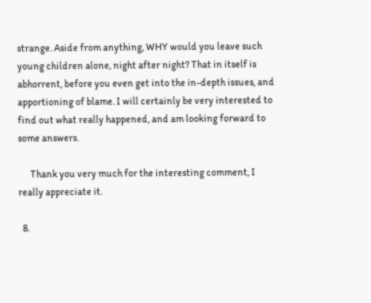strange. Aside from anything, WHY would you leave such young children alone, night after night? That in itself is abhorrent, before you even get into the in-depth issues, and apportioning of blame. I will certainly be very interested to find out what really happened, and am looking forward to some answers.

      Thank you very much for the interesting comment, I really appreciate it.

  8.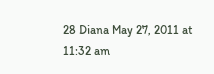28 Diana May 27, 2011 at 11:32 am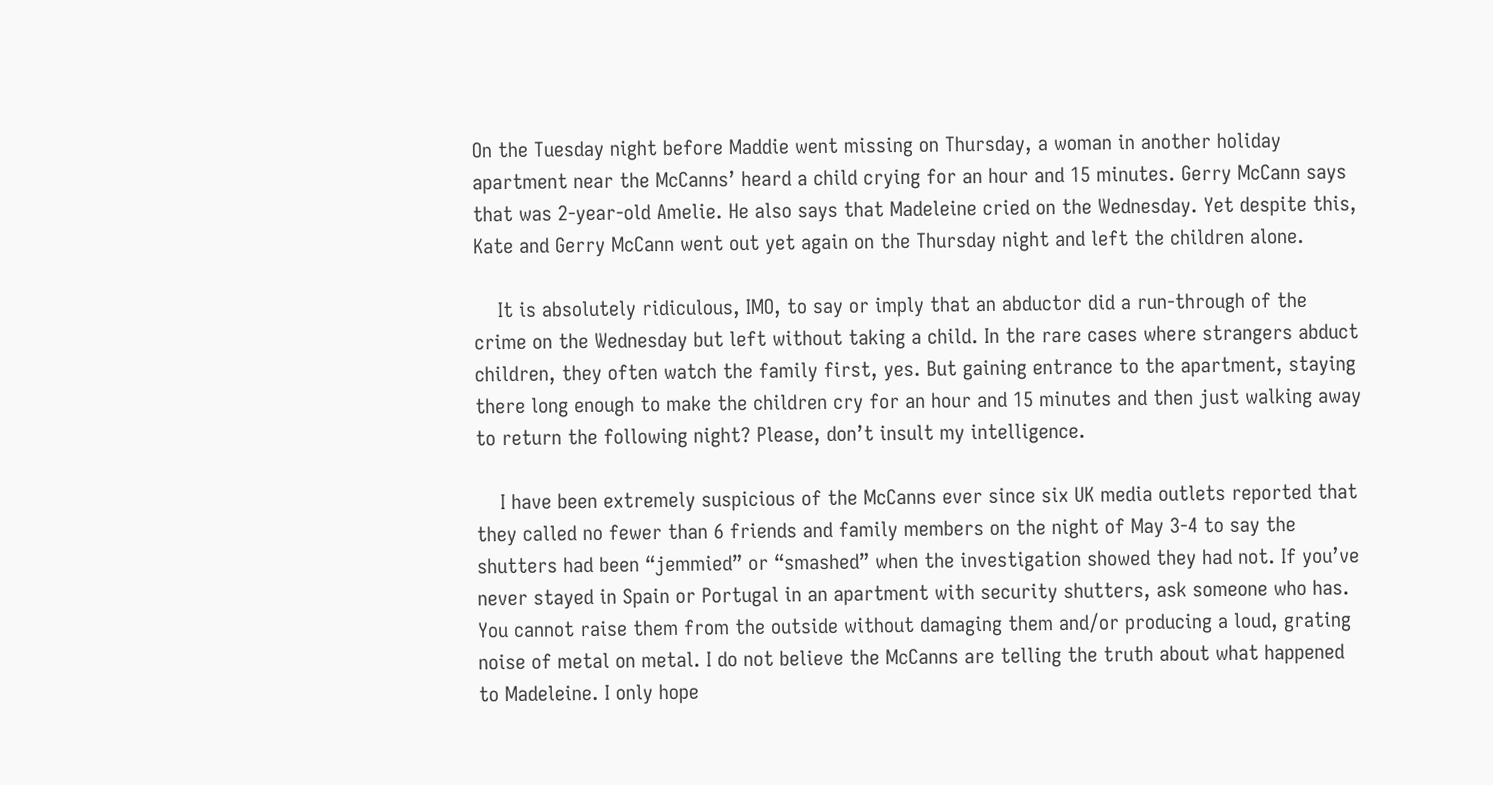On the Tuesday night before Maddie went missing on Thursday, a woman in another holiday apartment near the McCanns’ heard a child crying for an hour and 15 minutes. Gerry McCann says that was 2-year-old Amelie. He also says that Madeleine cried on the Wednesday. Yet despite this, Kate and Gerry McCann went out yet again on the Thursday night and left the children alone.

    It is absolutely ridiculous, IMO, to say or imply that an abductor did a run-through of the crime on the Wednesday but left without taking a child. In the rare cases where strangers abduct children, they often watch the family first, yes. But gaining entrance to the apartment, staying there long enough to make the children cry for an hour and 15 minutes and then just walking away to return the following night? Please, don’t insult my intelligence.

    I have been extremely suspicious of the McCanns ever since six UK media outlets reported that they called no fewer than 6 friends and family members on the night of May 3-4 to say the shutters had been “jemmied” or “smashed” when the investigation showed they had not. If you’ve never stayed in Spain or Portugal in an apartment with security shutters, ask someone who has. You cannot raise them from the outside without damaging them and/or producing a loud, grating noise of metal on metal. I do not believe the McCanns are telling the truth about what happened to Madeleine. I only hope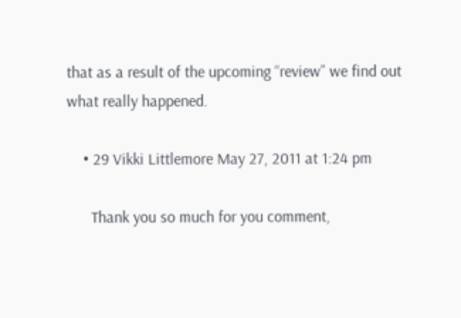that as a result of the upcoming “review” we find out what really happened.

    • 29 Vikki Littlemore May 27, 2011 at 1:24 pm

      Thank you so much for you comment,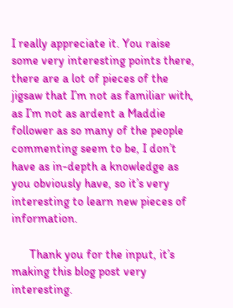I really appreciate it. You raise some very interesting points there, there are a lot of pieces of the jigsaw that I’m not as familiar with, as I’m not as ardent a Maddie follower as so many of the people commenting seem to be, I don’t have as in-depth a knowledge as you obviously have, so it’s very interesting to learn new pieces of information.

      Thank you for the input, it’s making this blog post very interesting.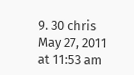9. 30 chris May 27, 2011 at 11:53 am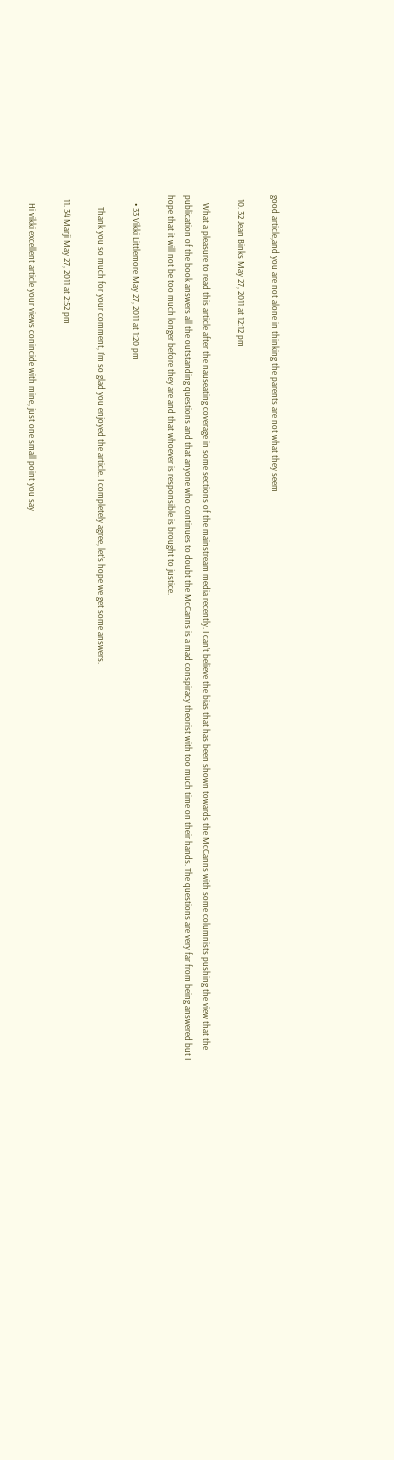good article,and you are not alone in thinking the parents are not what they seem

  10. 32 Jean Binks May 27, 2011 at 12:12 pm

    What a pleasure to read this article after the nauseating coverage in some sections of the mainstream media recently. I can’t believe the bias that has been shown towards the McCanns with some columnists pushing the view that the publication of the book answers all the outstanding questions and that anyone who continues to doubt the McCanns is a mad conspiracy theorist with too much time on their hands. The questions are very far from being answered but I hope that it will not be too much longer before they are and that whoever is responsible is brought to justice.

    • 33 Vikki Littlemore May 27, 2011 at 1:20 pm

      Thank you so much for your comment, I’m so glad you enjoyed the article. I completely agree, let’s hope we get some answers.

  11. 34 Marji May 27, 2011 at 2:52 pm

    Hi vikki excellent article your views conincide with mine, just one small point you say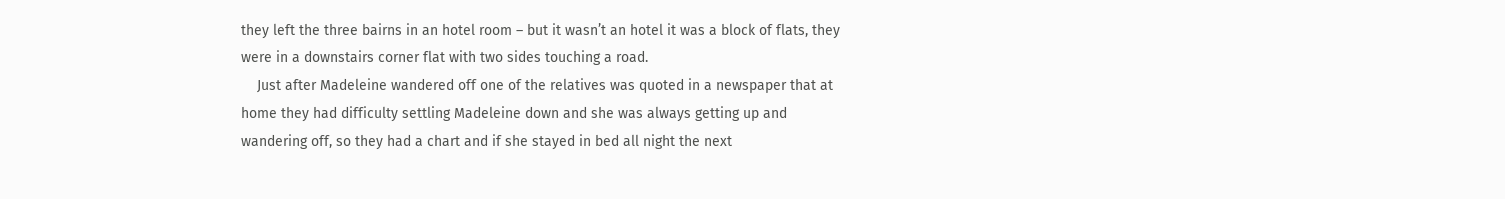they left the three bairns in an hotel room – but it wasn’t an hotel it was a block of flats, they were in a downstairs corner flat with two sides touching a road.
    Just after Madeleine wandered off one of the relatives was quoted in a newspaper that at home they had difficulty settling Madeleine down and she was always getting up and wandering off, so they had a chart and if she stayed in bed all night the next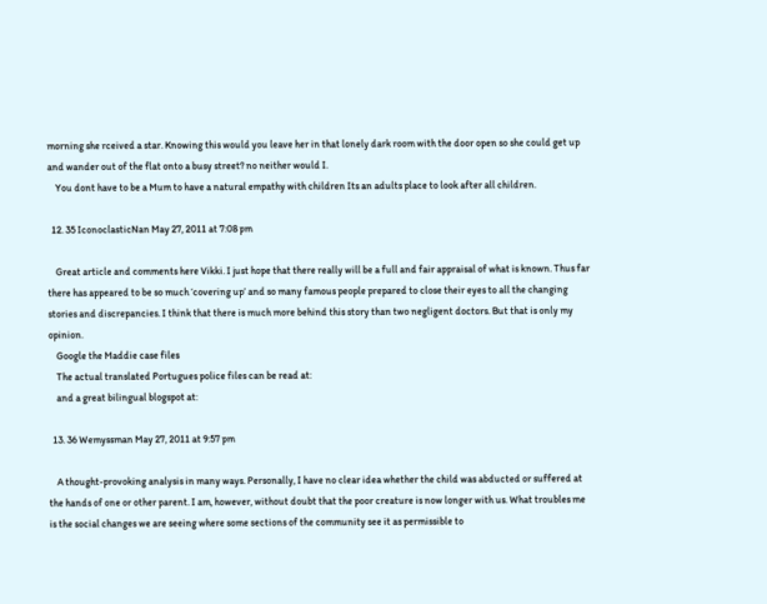morning she rceived a star. Knowing this would you leave her in that lonely dark room with the door open so she could get up and wander out of the flat onto a busy street? no neither would I.
    You dont have to be a Mum to have a natural empathy with children Its an adults place to look after all children.

  12. 35 IconoclasticNan May 27, 2011 at 7:08 pm

    Great article and comments here Vikki. I just hope that there really will be a full and fair appraisal of what is known. Thus far there has appeared to be so much ‘covering up’ and so many famous people prepared to close their eyes to all the changing stories and discrepancies. I think that there is much more behind this story than two negligent doctors. But that is only my opinion.
    Google the Maddie case files
    The actual translated Portugues police files can be read at:
    and a great bilingual blogspot at:

  13. 36 Wemyssman May 27, 2011 at 9:57 pm

    A thought-provoking analysis in many ways. Personally, I have no clear idea whether the child was abducted or suffered at the hands of one or other parent. I am, however, without doubt that the poor creature is now longer with us. What troubles me is the social changes we are seeing where some sections of the community see it as permissible to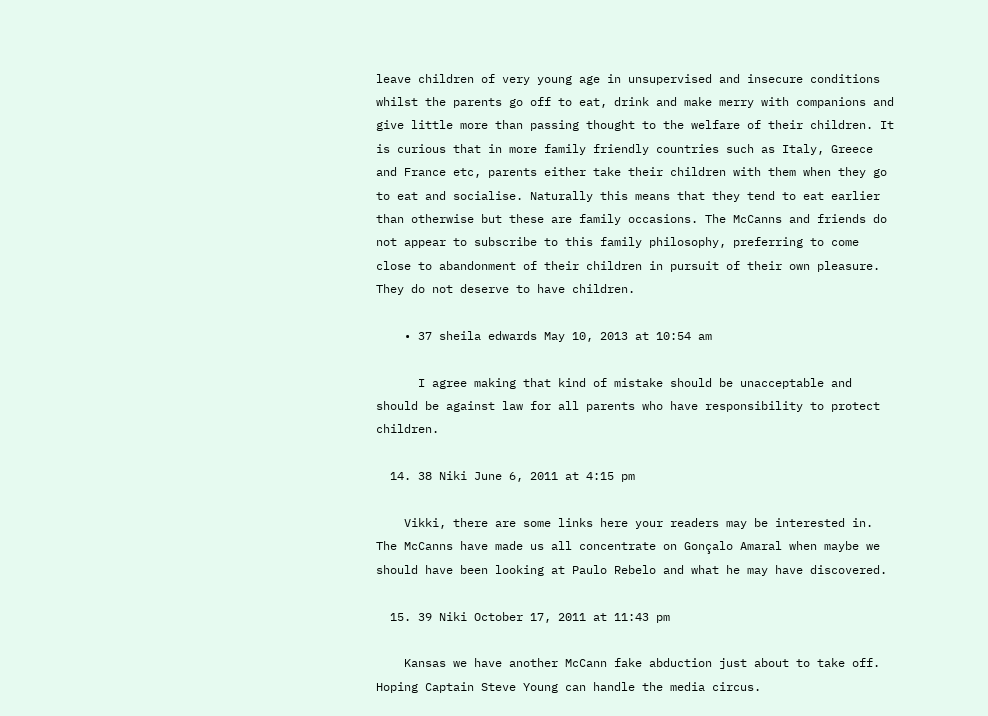leave children of very young age in unsupervised and insecure conditions whilst the parents go off to eat, drink and make merry with companions and give little more than passing thought to the welfare of their children. It is curious that in more family friendly countries such as Italy, Greece and France etc, parents either take their children with them when they go to eat and socialise. Naturally this means that they tend to eat earlier than otherwise but these are family occasions. The McCanns and friends do not appear to subscribe to this family philosophy, preferring to come close to abandonment of their children in pursuit of their own pleasure. They do not deserve to have children.

    • 37 sheila edwards May 10, 2013 at 10:54 am

      I agree making that kind of mistake should be unacceptable and should be against law for all parents who have responsibility to protect children.

  14. 38 Niki June 6, 2011 at 4:15 pm

    Vikki, there are some links here your readers may be interested in. The McCanns have made us all concentrate on Gonçalo Amaral when maybe we should have been looking at Paulo Rebelo and what he may have discovered.

  15. 39 Niki October 17, 2011 at 11:43 pm

    Kansas we have another McCann fake abduction just about to take off. Hoping Captain Steve Young can handle the media circus.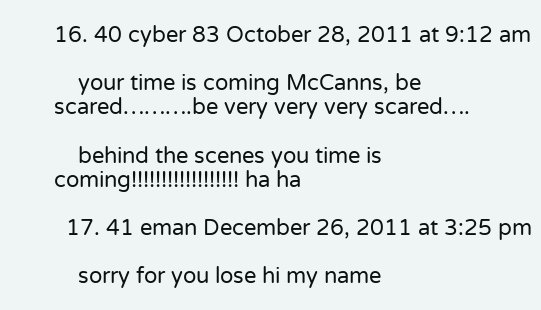16. 40 cyber 83 October 28, 2011 at 9:12 am

    your time is coming McCanns, be scared……….be very very very scared….

    behind the scenes you time is coming!!!!!!!!!!!!!!!!!! ha ha

  17. 41 eman December 26, 2011 at 3:25 pm

    sorry for you lose hi my name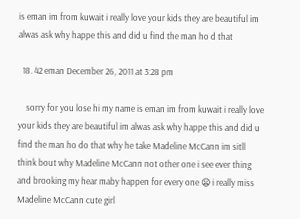is eman im from kuwait i really love your kids they are beautiful im alwas ask why happe this and did u find the man ho d that

  18. 42 eman December 26, 2011 at 3:28 pm

    sorry for you lose hi my name is eman im from kuwait i really love your kids they are beautiful im alwas ask why happe this and did u find the man ho do that why he take Madeline McCann im sitll think bout why Madeline McCann not other one i see ever thing and brooking my hear maby happen for every one 😦 i really miss Madeline McCann cute girl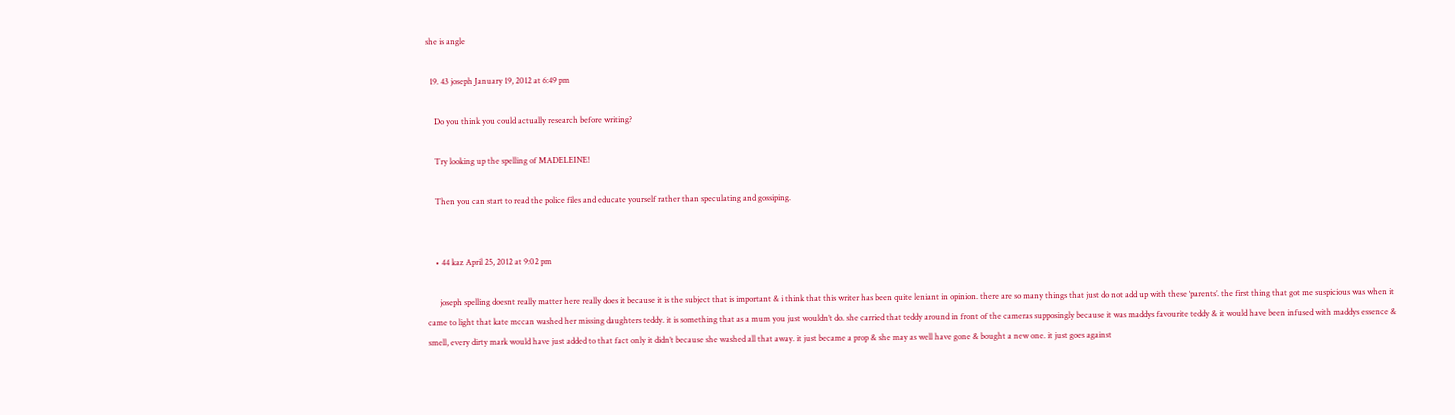she is angle

  19. 43 joseph January 19, 2012 at 6:49 pm

    Do you think you could actually research before writing?

    Try looking up the spelling of MADELEINE!

    Then you can start to read the police files and educate yourself rather than speculating and gossiping.


    • 44 kaz April 25, 2012 at 9:02 pm

      joseph spelling doesnt really matter here really does it because it is the subject that is important & i think that this writer has been quite leniant in opinion. there are so many things that just do not add up with these ‘parents’. the first thing that got me suspicious was when it came to light that kate mccan washed her missing daughters teddy. it is something that as a mum you just wouldn’t do. she carried that teddy around in front of the cameras supposingly because it was maddys favourite teddy & it would have been infused with maddys essence & smell, every dirty mark would have just added to that fact only it didn’t because she washed all that away. it just became a prop & she may as well have gone & bought a new one. it just goes against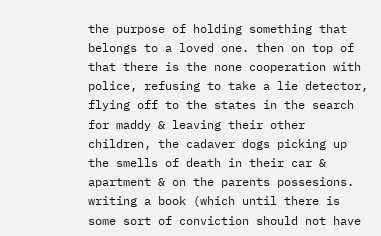the purpose of holding something that belongs to a loved one. then on top of that there is the none cooperation with police, refusing to take a lie detector, flying off to the states in the search for maddy & leaving their other children, the cadaver dogs picking up the smells of death in their car & apartment & on the parents possesions. writing a book (which until there is some sort of conviction should not have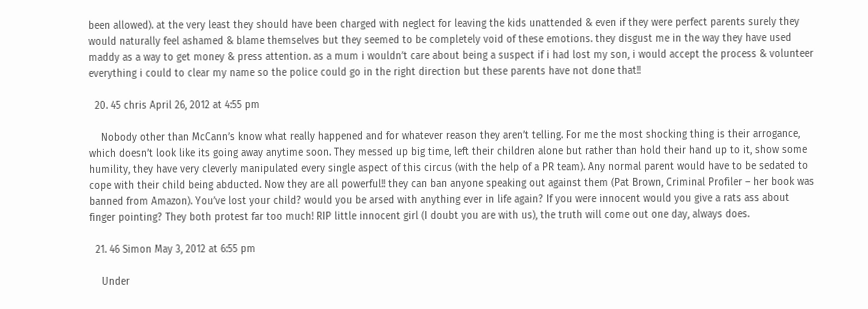been allowed). at the very least they should have been charged with neglect for leaving the kids unattended & even if they were perfect parents surely they would naturally feel ashamed & blame themselves but they seemed to be completely void of these emotions. they disgust me in the way they have used maddy as a way to get money & press attention. as a mum i wouldn’t care about being a suspect if i had lost my son, i would accept the process & volunteer everything i could to clear my name so the police could go in the right direction but these parents have not done that!!

  20. 45 chris April 26, 2012 at 4:55 pm

    Nobody other than McCann’s know what really happened and for whatever reason they aren’t telling. For me the most shocking thing is their arrogance, which doesn’t look like its going away anytime soon. They messed up big time, left their children alone but rather than hold their hand up to it, show some humility, they have very cleverly manipulated every single aspect of this circus (with the help of a PR team). Any normal parent would have to be sedated to cope with their child being abducted. Now they are all powerful!! they can ban anyone speaking out against them (Pat Brown, Criminal Profiler – her book was banned from Amazon). You’ve lost your child? would you be arsed with anything ever in life again? If you were innocent would you give a rats ass about finger pointing? They both protest far too much! RIP little innocent girl (I doubt you are with us), the truth will come out one day, always does.

  21. 46 Simon May 3, 2012 at 6:55 pm

    Under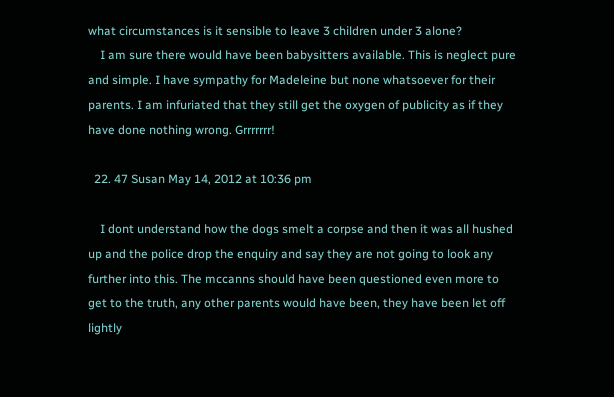what circumstances is it sensible to leave 3 children under 3 alone?
    I am sure there would have been babysitters available. This is neglect pure and simple. I have sympathy for Madeleine but none whatsoever for their parents. I am infuriated that they still get the oxygen of publicity as if they have done nothing wrong. Grrrrrrr!

  22. 47 Susan May 14, 2012 at 10:36 pm

    I dont understand how the dogs smelt a corpse and then it was all hushed up and the police drop the enquiry and say they are not going to look any further into this. The mccanns should have been questioned even more to get to the truth, any other parents would have been, they have been let off lightly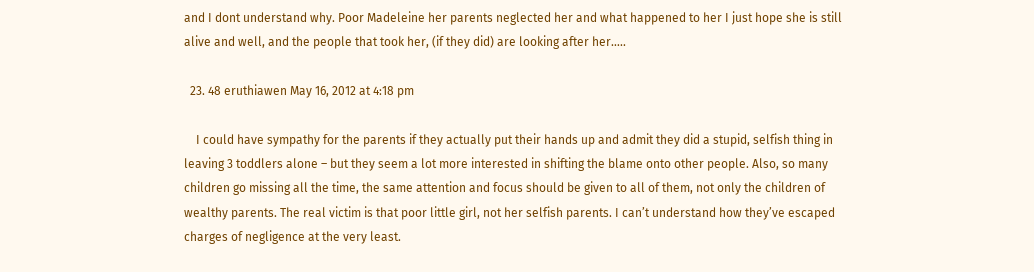and I dont understand why. Poor Madeleine her parents neglected her and what happened to her I just hope she is still alive and well, and the people that took her, (if they did) are looking after her…..

  23. 48 eruthiawen May 16, 2012 at 4:18 pm

    I could have sympathy for the parents if they actually put their hands up and admit they did a stupid, selfish thing in leaving 3 toddlers alone – but they seem a lot more interested in shifting the blame onto other people. Also, so many children go missing all the time, the same attention and focus should be given to all of them, not only the children of wealthy parents. The real victim is that poor little girl, not her selfish parents. I can’t understand how they’ve escaped charges of negligence at the very least.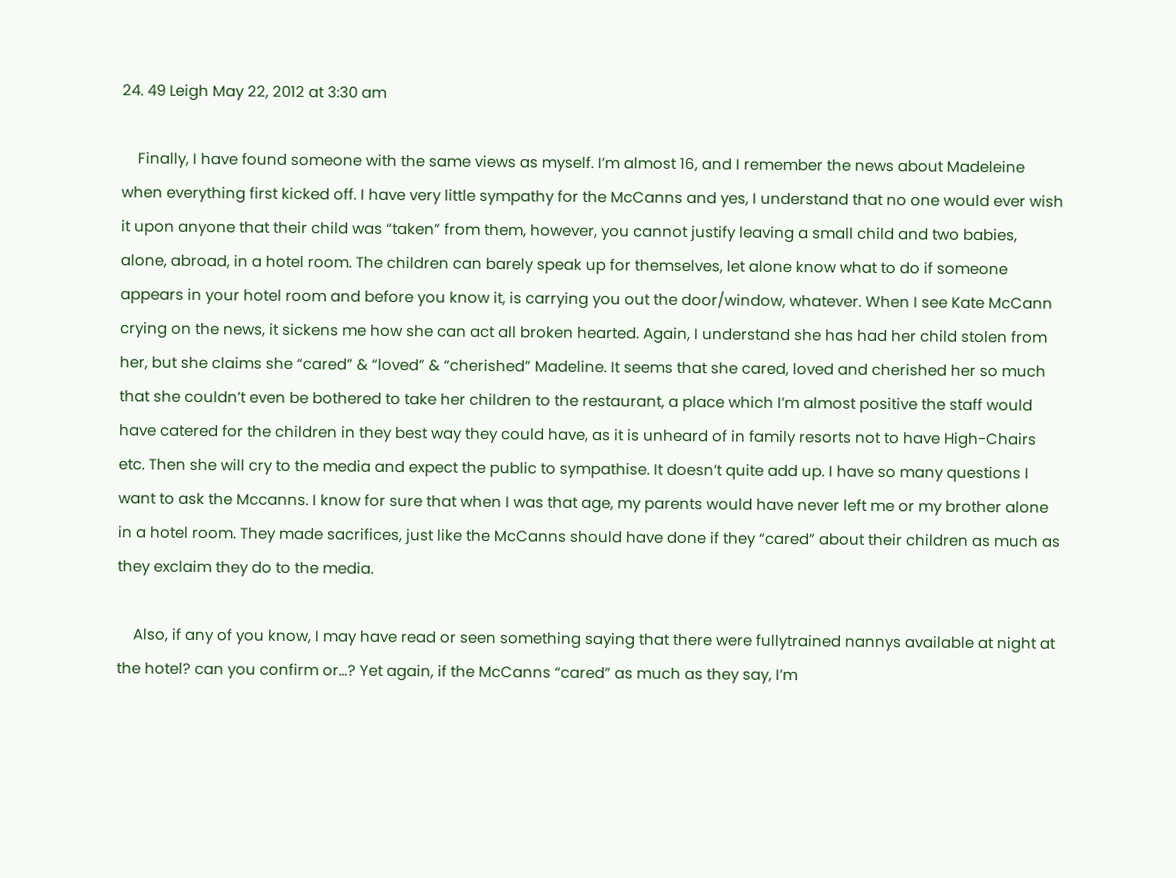24. 49 Leigh May 22, 2012 at 3:30 am

    Finally, I have found someone with the same views as myself. I’m almost 16, and I remember the news about Madeleine when everything first kicked off. I have very little sympathy for the McCanns and yes, I understand that no one would ever wish it upon anyone that their child was “taken” from them, however, you cannot justify leaving a small child and two babies, alone, abroad, in a hotel room. The children can barely speak up for themselves, let alone know what to do if someone appears in your hotel room and before you know it, is carrying you out the door/window, whatever. When I see Kate McCann crying on the news, it sickens me how she can act all broken hearted. Again, I understand she has had her child stolen from her, but she claims she “cared” & “loved” & “cherished” Madeline. It seems that she cared, loved and cherished her so much that she couldn’t even be bothered to take her children to the restaurant, a place which I’m almost positive the staff would have catered for the children in they best way they could have, as it is unheard of in family resorts not to have High-Chairs etc. Then she will cry to the media and expect the public to sympathise. It doesn’t quite add up. I have so many questions I want to ask the Mccanns. I know for sure that when I was that age, my parents would have never left me or my brother alone in a hotel room. They made sacrifices, just like the McCanns should have done if they “cared” about their children as much as they exclaim they do to the media.

    Also, if any of you know, I may have read or seen something saying that there were fullytrained nannys available at night at the hotel? can you confirm or…? Yet again, if the McCanns “cared” as much as they say, I’m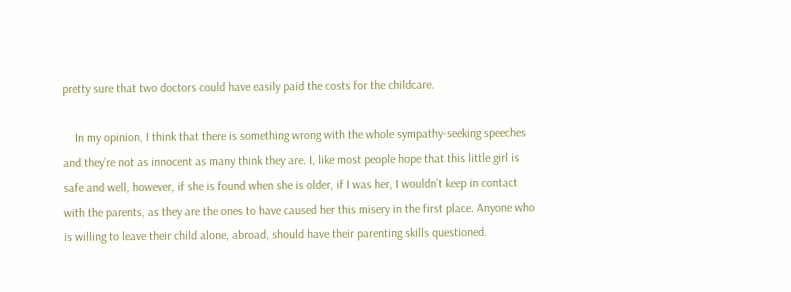pretty sure that two doctors could have easily paid the costs for the childcare.

    In my opinion, I think that there is something wrong with the whole sympathy-seeking speeches and they’re not as innocent as many think they are. I, like most people hope that this little girl is safe and well, however, if she is found when she is older, if I was her, I wouldn’t keep in contact with the parents, as they are the ones to have caused her this misery in the first place. Anyone who is willing to leave their child alone, abroad, should have their parenting skills questioned.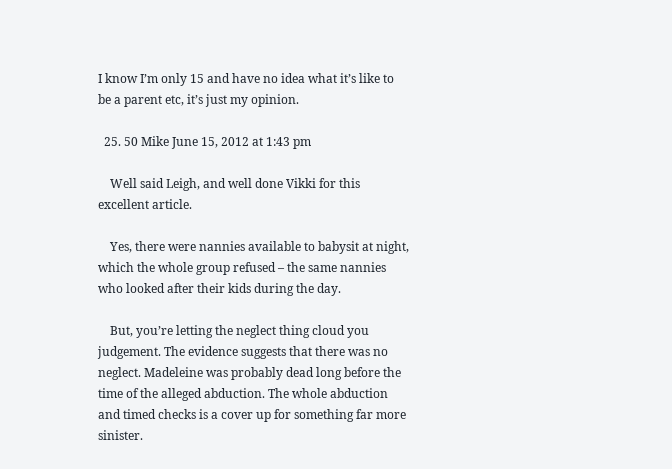I know I’m only 15 and have no idea what it’s like to be a parent etc, it’s just my opinion.

  25. 50 Mike June 15, 2012 at 1:43 pm

    Well said Leigh, and well done Vikki for this excellent article.

    Yes, there were nannies available to babysit at night, which the whole group refused – the same nannies who looked after their kids during the day.

    But, you’re letting the neglect thing cloud you judgement. The evidence suggests that there was no neglect. Madeleine was probably dead long before the time of the alleged abduction. The whole abduction and timed checks is a cover up for something far more sinister.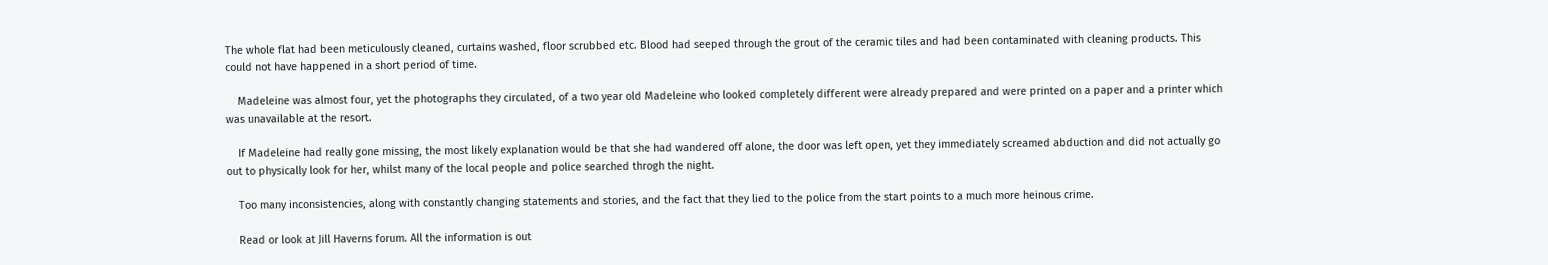The whole flat had been meticulously cleaned, curtains washed, floor scrubbed etc. Blood had seeped through the grout of the ceramic tiles and had been contaminated with cleaning products. This could not have happened in a short period of time.

    Madeleine was almost four, yet the photographs they circulated, of a two year old Madeleine who looked completely different were already prepared and were printed on a paper and a printer which was unavailable at the resort.

    If Madeleine had really gone missing, the most likely explanation would be that she had wandered off alone, the door was left open, yet they immediately screamed abduction and did not actually go out to physically look for her, whilst many of the local people and police searched throgh the night.

    Too many inconsistencies, along with constantly changing statements and stories, and the fact that they lied to the police from the start points to a much more heinous crime.

    Read or look at Jill Haverns forum. All the information is out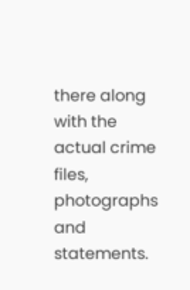there along with the actual crime files, photographs and statements.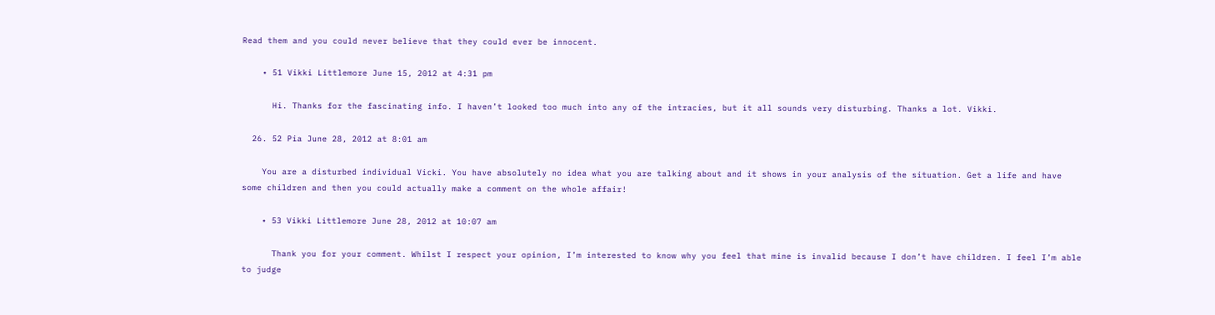Read them and you could never believe that they could ever be innocent.

    • 51 Vikki Littlemore June 15, 2012 at 4:31 pm

      Hi. Thanks for the fascinating info. I haven’t looked too much into any of the intracies, but it all sounds very disturbing. Thanks a lot. Vikki.

  26. 52 Pia June 28, 2012 at 8:01 am

    You are a disturbed individual Vicki. You have absolutely no idea what you are talking about and it shows in your analysis of the situation. Get a life and have some children and then you could actually make a comment on the whole affair!

    • 53 Vikki Littlemore June 28, 2012 at 10:07 am

      Thank you for your comment. Whilst I respect your opinion, I’m interested to know why you feel that mine is invalid because I don’t have children. I feel I’m able to judge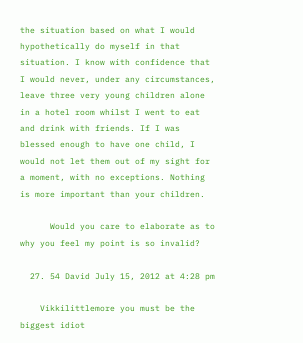the situation based on what I would hypothetically do myself in that situation. I know with confidence that I would never, under any circumstances, leave three very young children alone in a hotel room whilst I went to eat and drink with friends. If I was blessed enough to have one child, I would not let them out of my sight for a moment, with no exceptions. Nothing is more important than your children.

      Would you care to elaborate as to why you feel my point is so invalid?

  27. 54 David July 15, 2012 at 4:28 pm

    Vikkilittlemore you must be the biggest idiot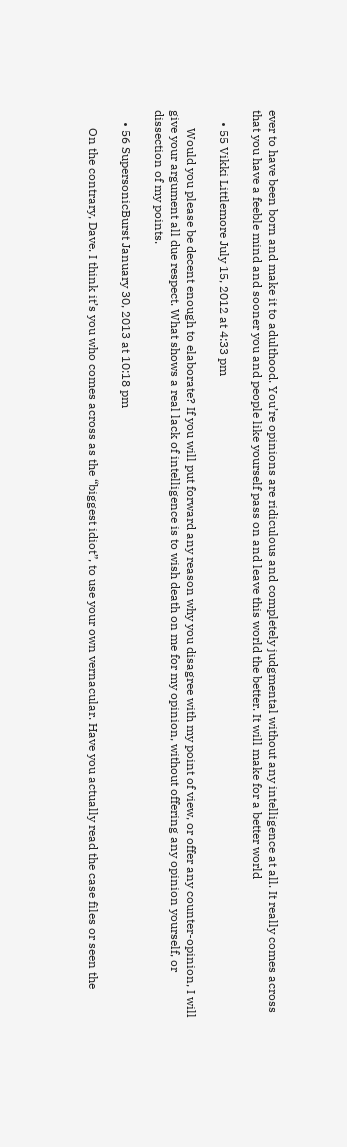ever to have been born and make it to adulthood. You’re opinions are ridiculous and completely judgmental without any intelligence at all. It really comes across that you have a feeble mind and sooner you and people like yourself pass on and leave this world the better. It will make for a better world

    • 55 Vikki Littlemore July 15, 2012 at 4:33 pm

      Would you please be decent enough to elaborate? If you will put forward any reason why you disagree with my point of view, or offer any counter-opinion, I will give your argument all due respect. What shows a real lack of intelligence is to wish death on me for my opinion, without offering any opinion yourself, or dissection of my points.

    • 56 SupersonicBurst January 30, 2013 at 10:18 pm

      On the contrary, Dave. I think it’s you who comes across as the “biggest idiot”, to use your own vernacular. Have you actually read the case files or seen the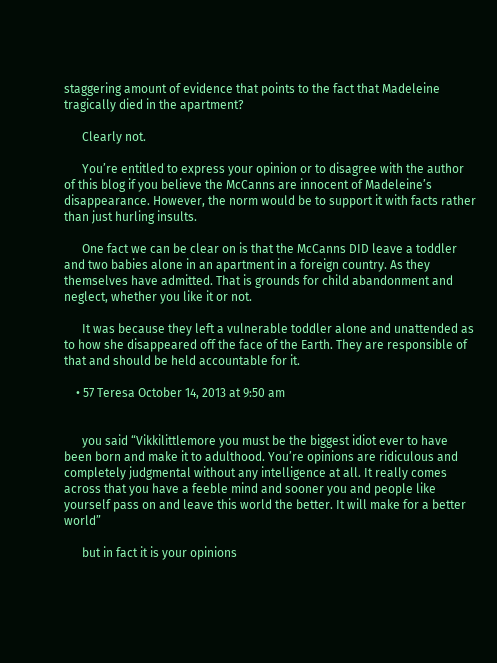staggering amount of evidence that points to the fact that Madeleine tragically died in the apartment?

      Clearly not.

      You’re entitled to express your opinion or to disagree with the author of this blog if you believe the McCanns are innocent of Madeleine’s disappearance. However, the norm would be to support it with facts rather than just hurling insults.

      One fact we can be clear on is that the McCanns DID leave a toddler and two babies alone in an apartment in a foreign country. As they themselves have admitted. That is grounds for child abandonment and neglect, whether you like it or not.

      It was because they left a vulnerable toddler alone and unattended as to how she disappeared off the face of the Earth. They are responsible of that and should be held accountable for it.

    • 57 Teresa October 14, 2013 at 9:50 am


      you said “Vikkilittlemore you must be the biggest idiot ever to have been born and make it to adulthood. You’re opinions are ridiculous and completely judgmental without any intelligence at all. It really comes across that you have a feeble mind and sooner you and people like yourself pass on and leave this world the better. It will make for a better world”

      but in fact it is your opinions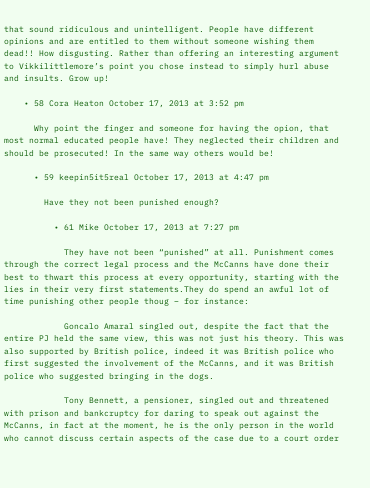that sound ridiculous and unintelligent. People have different opinions and are entitled to them without someone wishing them dead!! How disgusting. Rather than offering an interesting argument to Vikkilittlemore’s point you chose instead to simply hurl abuse and insults. Grow up!

    • 58 Cora Heaton October 17, 2013 at 3:52 pm

      Why point the finger and someone for having the opion, that most normal educated people have! They neglected their children and should be prosecuted! In the same way others would be!

      • 59 keepin5it5real October 17, 2013 at 4:47 pm

        Have they not been punished enough?

          • 61 Mike October 17, 2013 at 7:27 pm

            They have not been “punished” at all. Punishment comes through the correct legal process and the McCanns have done their best to thwart this process at every opportunity, starting with the lies in their very first statements.They do spend an awful lot of time punishing other people thoug – for instance:

            Goncalo Amaral singled out, despite the fact that the entire PJ held the same view, this was not just his theory. This was also supported by British police, indeed it was British police who first suggested the involvement of the McCanns, and it was British police who suggested bringing in the dogs.

            Tony Bennett, a pensioner, singled out and threatened with prison and bankcruptcy for daring to speak out against the McCanns, in fact at the moment, he is the only person in the world who cannot discuss certain aspects of the case due to a court order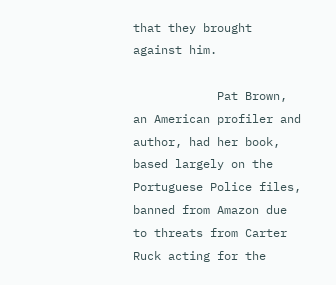that they brought against him.

            Pat Brown, an American profiler and author, had her book, based largely on the Portuguese Police files, banned from Amazon due to threats from Carter Ruck acting for the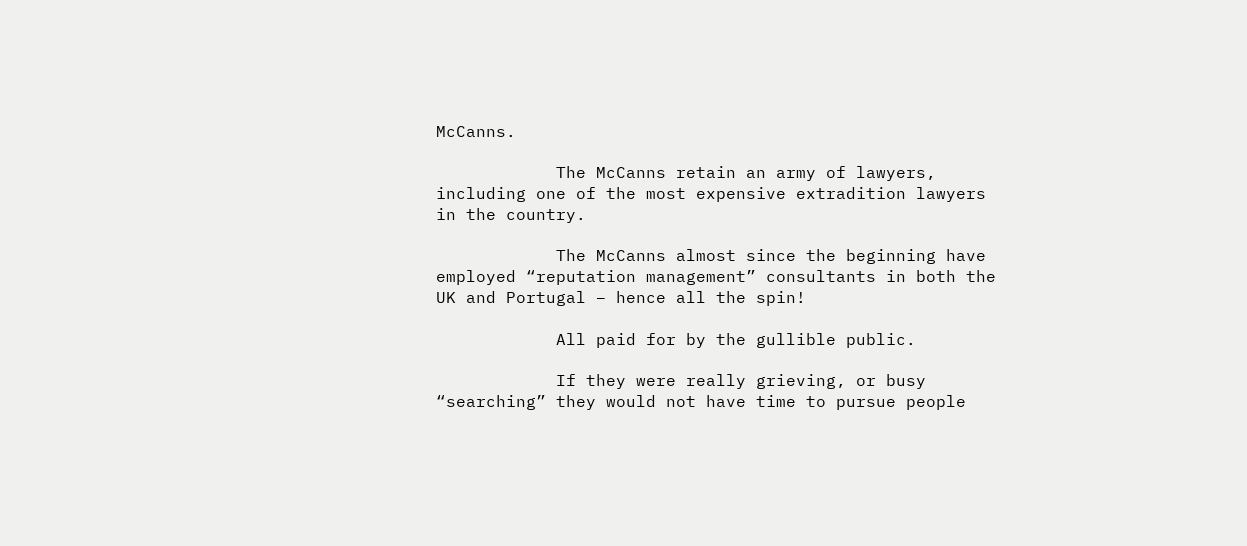McCanns.

            The McCanns retain an army of lawyers, including one of the most expensive extradition lawyers in the country.

            The McCanns almost since the beginning have employed “reputation management” consultants in both the UK and Portugal – hence all the spin!

            All paid for by the gullible public.

            If they were really grieving, or busy “searching” they would not have time to pursue people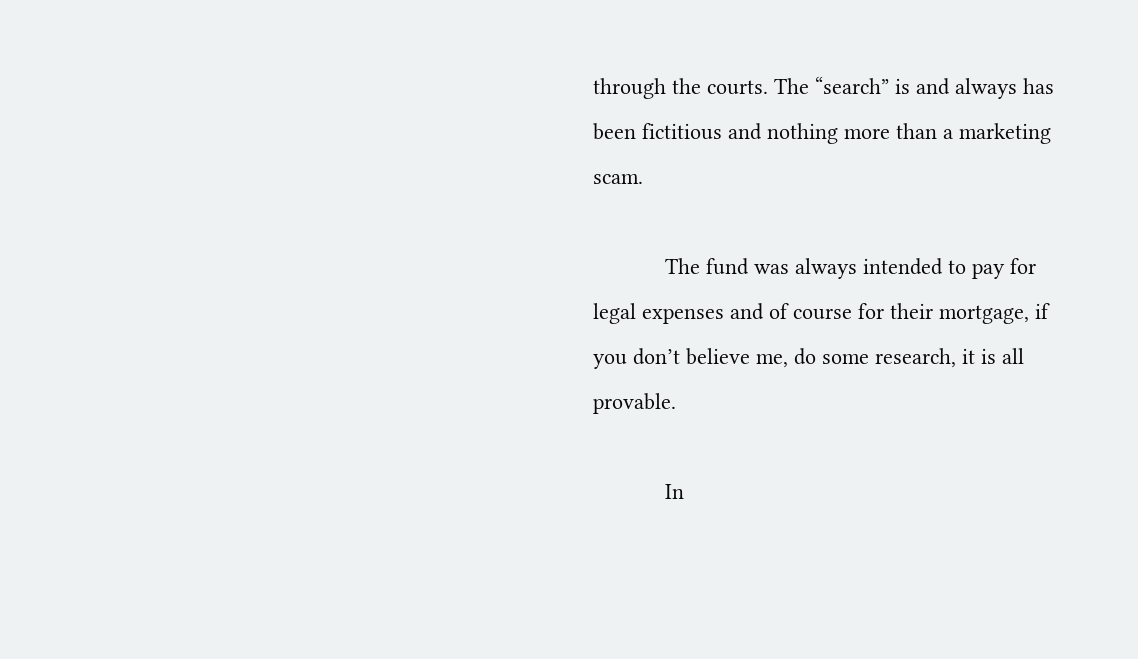through the courts. The “search” is and always has been fictitious and nothing more than a marketing scam.

            The fund was always intended to pay for legal expenses and of course for their mortgage, if you don’t believe me, do some research, it is all provable.

            In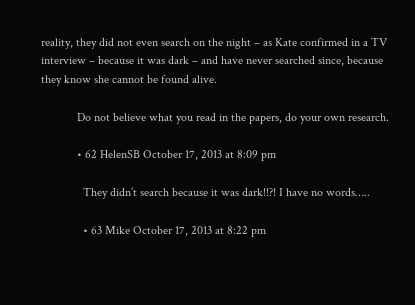reality, they did not even search on the night – as Kate confirmed in a TV interview – because it was dark – and have never searched since, because they know she cannot be found alive.

            Do not believe what you read in the papers, do your own research.

            • 62 HelenSB October 17, 2013 at 8:09 pm

              They didn’t search because it was dark!!?! I have no words…..

              • 63 Mike October 17, 2013 at 8:22 pm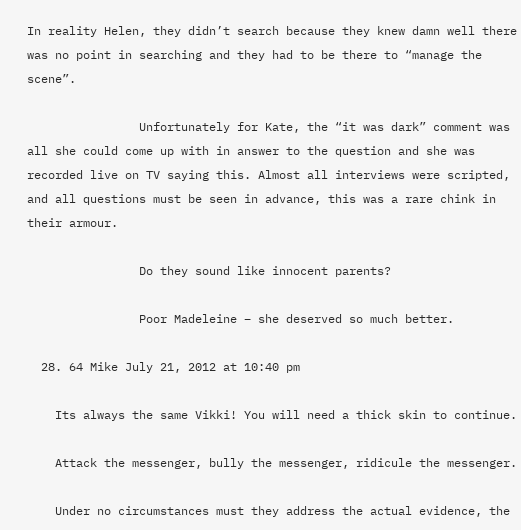In reality Helen, they didn’t search because they knew damn well there was no point in searching and they had to be there to “manage the scene”.

                Unfortunately for Kate, the “it was dark” comment was all she could come up with in answer to the question and she was recorded live on TV saying this. Almost all interviews were scripted, and all questions must be seen in advance, this was a rare chink in their armour.

                Do they sound like innocent parents?

                Poor Madeleine – she deserved so much better.

  28. 64 Mike July 21, 2012 at 10:40 pm

    Its always the same Vikki! You will need a thick skin to continue.

    Attack the messenger, bully the messenger, ridicule the messenger.

    Under no circumstances must they address the actual evidence, the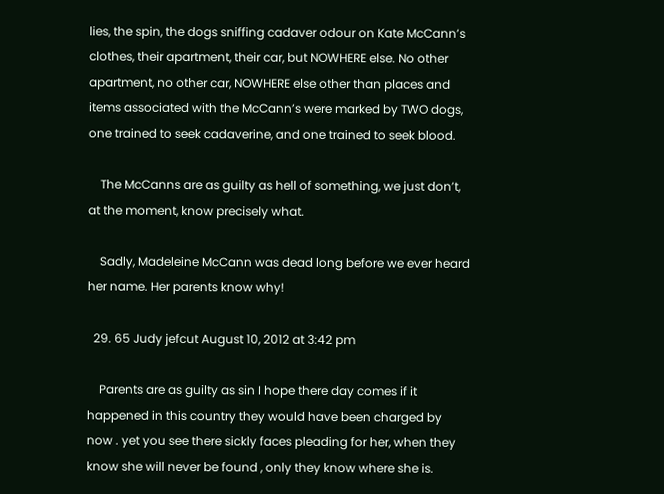lies, the spin, the dogs sniffing cadaver odour on Kate McCann’s clothes, their apartment, their car, but NOWHERE else. No other apartment, no other car, NOWHERE else other than places and items associated with the McCann’s were marked by TWO dogs, one trained to seek cadaverine, and one trained to seek blood.

    The McCanns are as guilty as hell of something, we just don’t, at the moment, know precisely what.

    Sadly, Madeleine McCann was dead long before we ever heard her name. Her parents know why!

  29. 65 Judy jefcut August 10, 2012 at 3:42 pm

    Parents are as guilty as sin I hope there day comes if it happened in this country they would have been charged by now . yet you see there sickly faces pleading for her, when they know she will never be found , only they know where she is.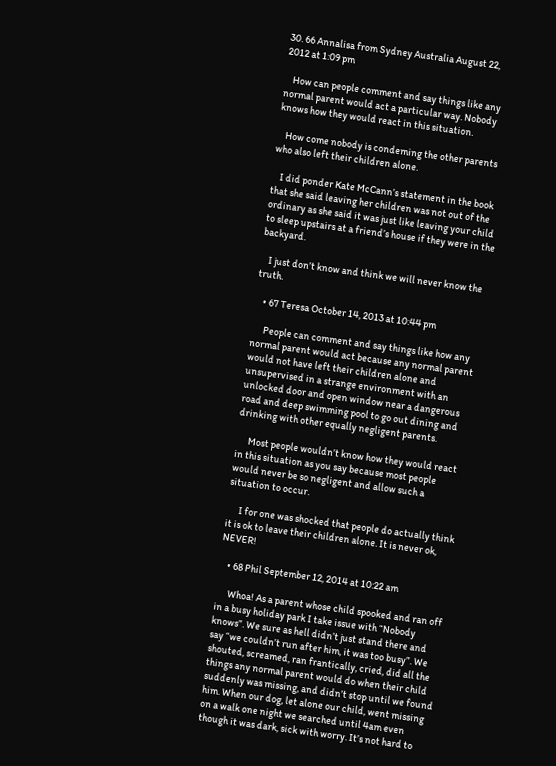30. 66 Annalisa from Sydney Australia August 22, 2012 at 1:09 pm

    How can people comment and say things like any normal parent would act a particular way. Nobody knows how they would react in this situation.

    How come nobody is condeming the other parents who also left their children alone.

    I did ponder Kate McCann’s statement in the book that she said leaving her children was not out of the ordinary as she said it was just like leaving your child to sleep upstairs at a friend’s house if they were in the backyard.

    I just don’t know and think we will never know the truth.

    • 67 Teresa October 14, 2013 at 10:44 pm

      People can comment and say things like how any normal parent would act because any normal parent would not have left their children alone and unsupervised in a strange environment with an unlocked door and open window near a dangerous road and deep swimming pool to go out dining and drinking with other equally negligent parents.

      Most people wouldn’t know how they would react in this situation as you say because most people would never be so negligent and allow such a situation to occur.

      I for one was shocked that people do actually think it is ok to leave their children alone. It is never ok, NEVER!

    • 68 Phil September 12, 2014 at 10:22 am

      Whoa! As a parent whose child spooked and ran off in a busy holiday park I take issue with “Nobody knows”. We sure as hell didn’t just stand there and say “we couldn’t run after him, it was too busy”. We shouted, screamed, ran frantically, cried, did all the things any normal parent would do when their child suddenly was missing, and didn’t stop until we found him. When our dog, let alone our child, went missing on a walk one night we searched until 4am even though it was dark, sick with worry. It’s not hard to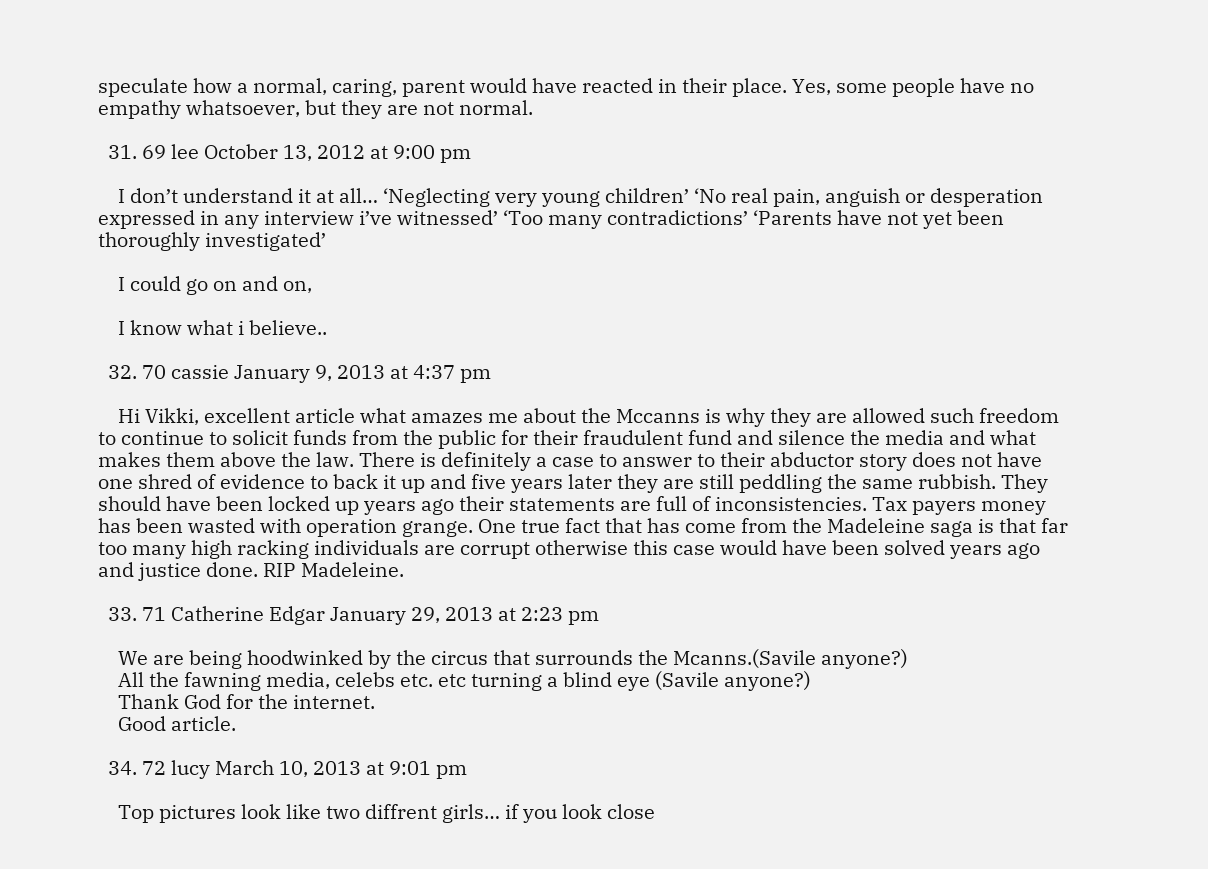speculate how a normal, caring, parent would have reacted in their place. Yes, some people have no empathy whatsoever, but they are not normal.

  31. 69 lee October 13, 2012 at 9:00 pm

    I don’t understand it at all… ‘Neglecting very young children’ ‘No real pain, anguish or desperation expressed in any interview i’ve witnessed’ ‘Too many contradictions’ ‘Parents have not yet been thoroughly investigated’

    I could go on and on,

    I know what i believe..

  32. 70 cassie January 9, 2013 at 4:37 pm

    Hi Vikki, excellent article what amazes me about the Mccanns is why they are allowed such freedom to continue to solicit funds from the public for their fraudulent fund and silence the media and what makes them above the law. There is definitely a case to answer to their abductor story does not have one shred of evidence to back it up and five years later they are still peddling the same rubbish. They should have been locked up years ago their statements are full of inconsistencies. Tax payers money has been wasted with operation grange. One true fact that has come from the Madeleine saga is that far too many high racking individuals are corrupt otherwise this case would have been solved years ago and justice done. RIP Madeleine.

  33. 71 Catherine Edgar January 29, 2013 at 2:23 pm

    We are being hoodwinked by the circus that surrounds the Mcanns.(Savile anyone?)
    All the fawning media, celebs etc. etc turning a blind eye (Savile anyone?)
    Thank God for the internet.
    Good article.

  34. 72 lucy March 10, 2013 at 9:01 pm

    Top pictures look like two diffrent girls… if you look close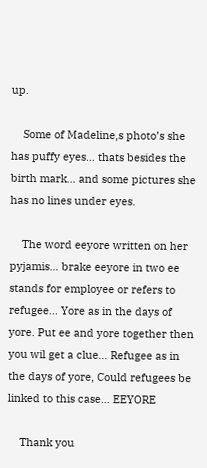up.

    Some of Madeline,s photo’s she has puffy eyes… thats besides the birth mark… and some pictures she has no lines under eyes.

    The word eeyore written on her pyjamis… brake eeyore in two ee stands for employee or refers to refugee… Yore as in the days of yore. Put ee and yore together then you wil get a clue… Refugee as in the days of yore, Could refugees be linked to this case… EEYORE

    Thank you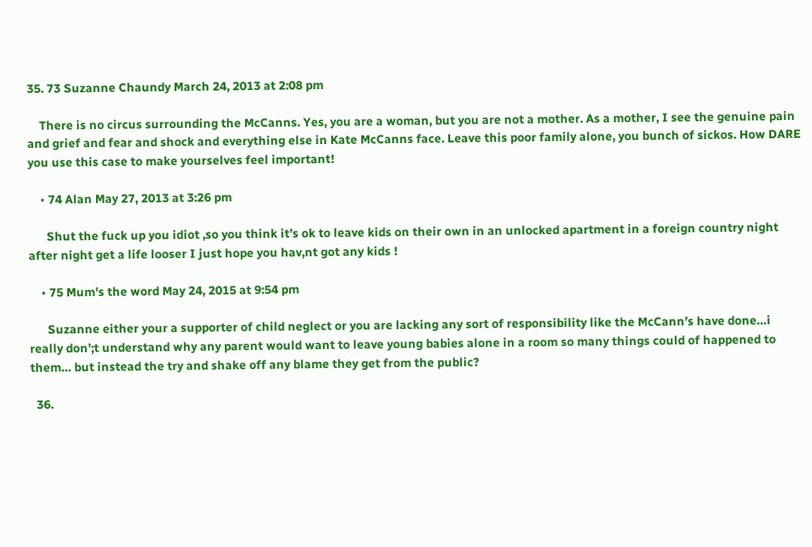35. 73 Suzanne Chaundy March 24, 2013 at 2:08 pm

    There is no circus surrounding the McCanns. Yes, you are a woman, but you are not a mother. As a mother, I see the genuine pain and grief and fear and shock and everything else in Kate McCanns face. Leave this poor family alone, you bunch of sickos. How DARE you use this case to make yourselves feel important!

    • 74 Alan May 27, 2013 at 3:26 pm

      Shut the fuck up you idiot ,so you think it’s ok to leave kids on their own in an unlocked apartment in a foreign country night after night get a life looser I just hope you hav,nt got any kids !

    • 75 Mum's the word May 24, 2015 at 9:54 pm

      Suzanne either your a supporter of child neglect or you are lacking any sort of responsibility like the McCann’s have done…i really don’;t understand why any parent would want to leave young babies alone in a room so many things could of happened to them… but instead the try and shake off any blame they get from the public?

  36.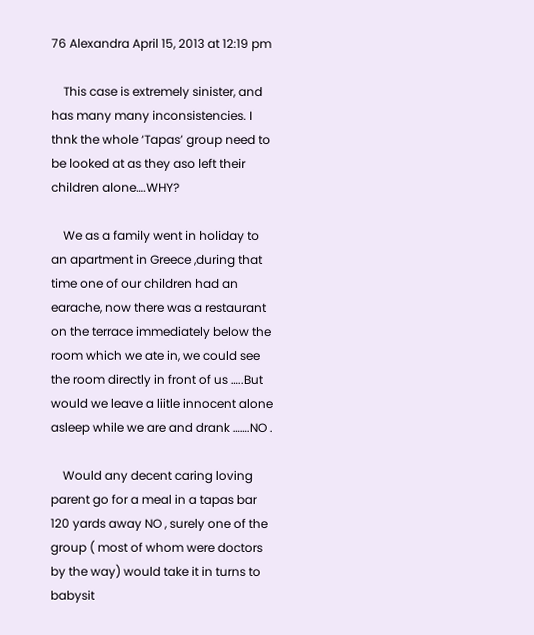76 Alexandra April 15, 2013 at 12:19 pm

    This case is extremely sinister, and has many many inconsistencies. I thnk the whole ‘Tapas’ group need to be looked at as they aso left their children alone….WHY?

    We as a family went in holiday to an apartment in Greece ,during that time one of our children had an earache, now there was a restaurant on the terrace immediately below the room which we ate in, we could see the room directly in front of us …..But would we leave a liitle innocent alone asleep while we are and drank …….NO .

    Would any decent caring loving parent go for a meal in a tapas bar 120 yards away NO , surely one of the group ( most of whom were doctors by the way) would take it in turns to babysit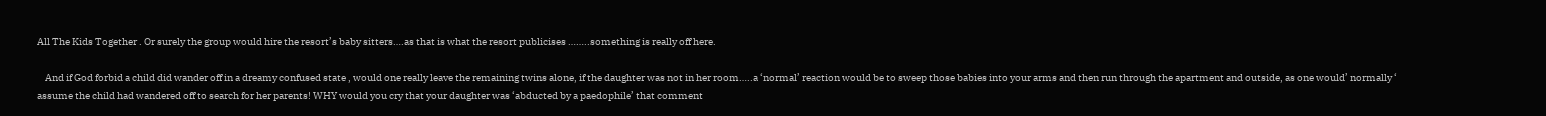All The Kids Together . Or surely the group would hire the resort’s baby sitters….as that is what the resort publicises ……..something is really off here.

    And if God forbid a child did wander off in a dreamy confused state , would one really leave the remaining twins alone, if the daughter was not in her room…..a ‘normal’ reaction would be to sweep those babies into your arms and then run through the apartment and outside, as one would’ normally ‘ assume the child had wandered off to search for her parents! WHY would you cry that your daughter was ‘abducted by a paedophile’ that comment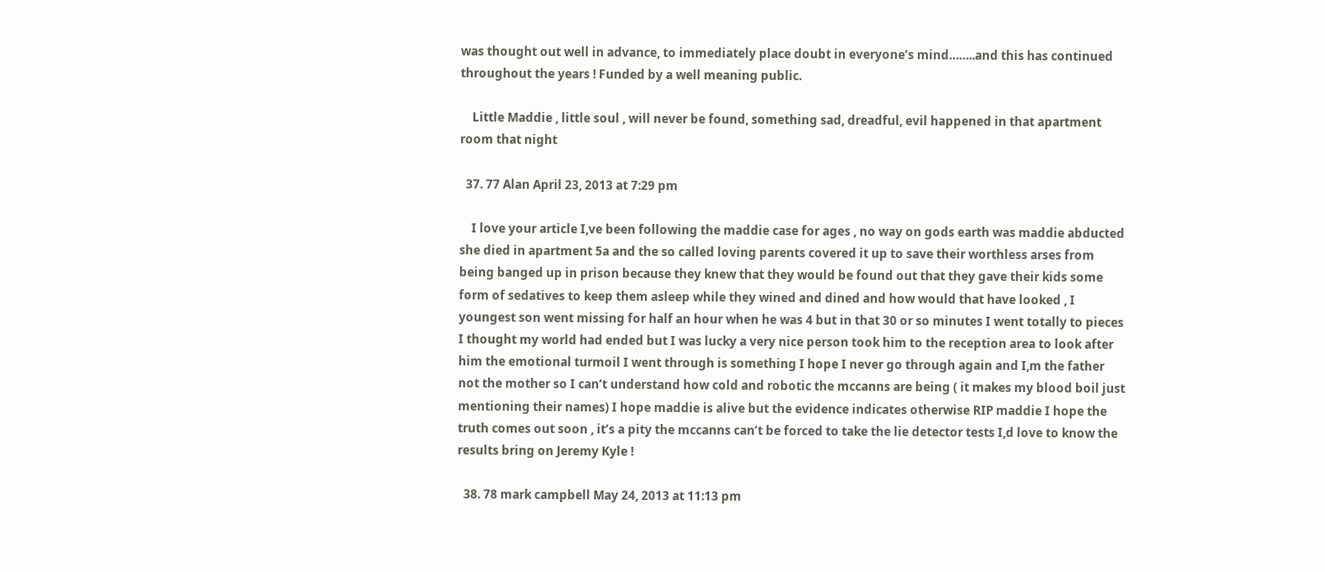was thought out well in advance, to immediately place doubt in everyone’s mind……..and this has continued throughout the years ! Funded by a well meaning public.

    Little Maddie , little soul , will never be found, something sad, dreadful, evil happened in that apartment room that night

  37. 77 Alan April 23, 2013 at 7:29 pm

    I love your article I,ve been following the maddie case for ages , no way on gods earth was maddie abducted she died in apartment 5a and the so called loving parents covered it up to save their worthless arses from being banged up in prison because they knew that they would be found out that they gave their kids some form of sedatives to keep them asleep while they wined and dined and how would that have looked , I youngest son went missing for half an hour when he was 4 but in that 30 or so minutes I went totally to pieces I thought my world had ended but I was lucky a very nice person took him to the reception area to look after him the emotional turmoil I went through is something I hope I never go through again and I,m the father not the mother so I can’t understand how cold and robotic the mccanns are being ( it makes my blood boil just mentioning their names) I hope maddie is alive but the evidence indicates otherwise RIP maddie I hope the truth comes out soon , it’s a pity the mccanns can’t be forced to take the lie detector tests I,d love to know the results bring on Jeremy Kyle !

  38. 78 mark campbell May 24, 2013 at 11:13 pm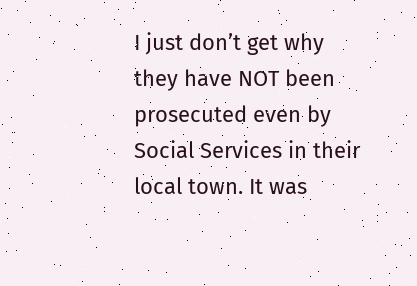I just don’t get why they have NOT been prosecuted even by Social Services in their local town. It was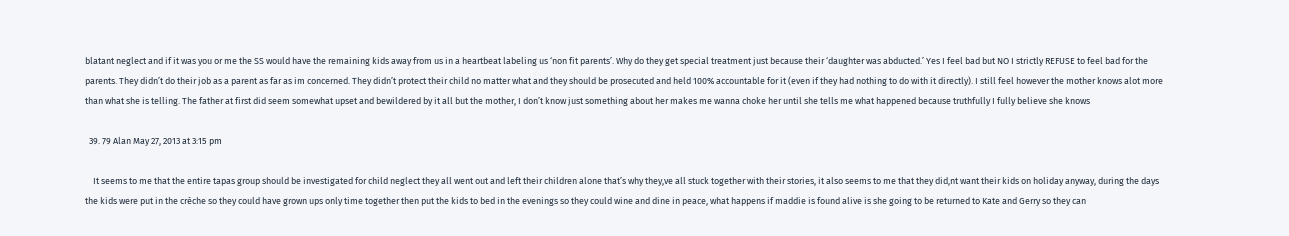blatant neglect and if it was you or me the SS would have the remaining kids away from us in a heartbeat labeling us ‘non fit parents’. Why do they get special treatment just because their ‘daughter was abducted.’ Yes I feel bad but NO I strictly REFUSE to feel bad for the parents. They didn’t do their job as a parent as far as im concerned. They didn’t protect their child no matter what and they should be prosecuted and held 100% accountable for it (even if they had nothing to do with it directly). I still feel however the mother knows alot more than what she is telling. The father at first did seem somewhat upset and bewildered by it all but the mother, I don’t know just something about her makes me wanna choke her until she tells me what happened because truthfully I fully believe she knows

  39. 79 Alan May 27, 2013 at 3:15 pm

    It seems to me that the entire tapas group should be investigated for child neglect they all went out and left their children alone that’s why they,ve all stuck together with their stories, it also seems to me that they did,nt want their kids on holiday anyway, during the days the kids were put in the crèche so they could have grown ups only time together then put the kids to bed in the evenings so they could wine and dine in peace, what happens if maddie is found alive is she going to be returned to Kate and Gerry so they can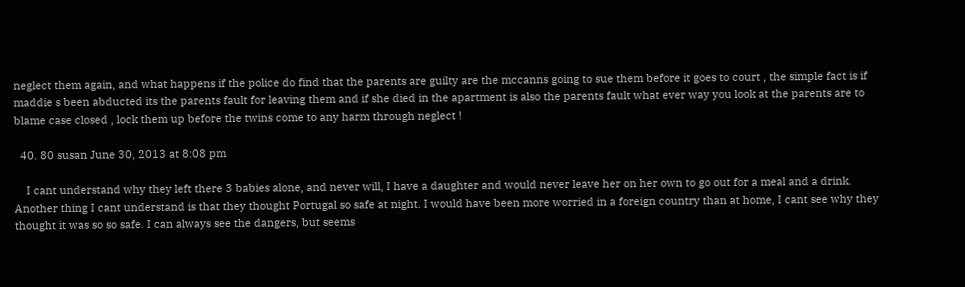neglect them again, and what happens if the police do find that the parents are guilty are the mccanns going to sue them before it goes to court , the simple fact is if maddie s been abducted its the parents fault for leaving them and if she died in the apartment is also the parents fault what ever way you look at the parents are to blame case closed , lock them up before the twins come to any harm through neglect !

  40. 80 susan June 30, 2013 at 8:08 pm

    I cant understand why they left there 3 babies alone, and never will, I have a daughter and would never leave her on her own to go out for a meal and a drink. Another thing I cant understand is that they thought Portugal so safe at night. I would have been more worried in a foreign country than at home, I cant see why they thought it was so so safe. I can always see the dangers, but seems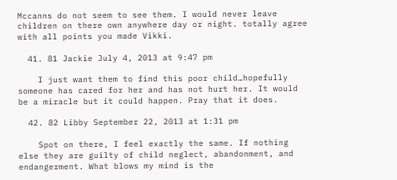Mccanns do not seem to see them. I would never leave children on there own anywhere day or night. totally agree with all points you made Vikki.

  41. 81 Jackie July 4, 2013 at 9:47 pm

    I just want them to find this poor child…hopefully someone has cared for her and has not hurt her. It would be a miracle but it could happen. Pray that it does.

  42. 82 Libby September 22, 2013 at 1:31 pm

    Spot on there, I feel exactly the same. If nothing else they are guilty of child neglect, abandonment, and endangerment. What blows my mind is the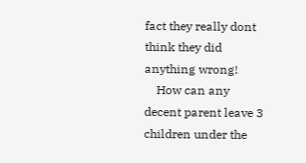fact they really dont think they did anything wrong!
    How can any decent parent leave 3 children under the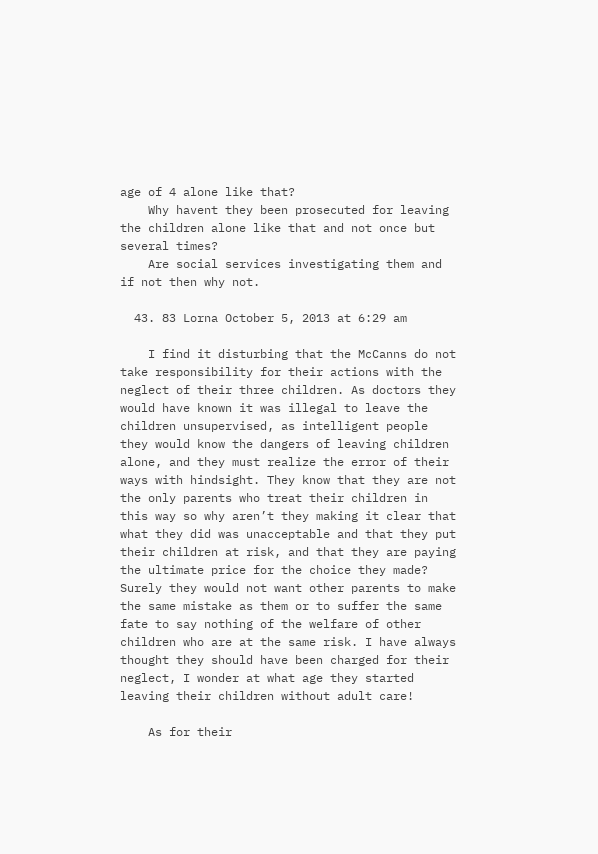age of 4 alone like that?
    Why havent they been prosecuted for leaving the children alone like that and not once but several times?
    Are social services investigating them and if not then why not.

  43. 83 Lorna October 5, 2013 at 6:29 am

    I find it disturbing that the McCanns do not take responsibility for their actions with the neglect of their three children. As doctors they would have known it was illegal to leave the children unsupervised, as intelligent people they would know the dangers of leaving children alone, and they must realize the error of their ways with hindsight. They know that they are not the only parents who treat their children in this way so why aren’t they making it clear that what they did was unacceptable and that they put their children at risk, and that they are paying the ultimate price for the choice they made? Surely they would not want other parents to make the same mistake as them or to suffer the same fate to say nothing of the welfare of other children who are at the same risk. I have always thought they should have been charged for their neglect, I wonder at what age they started leaving their children without adult care!

    As for their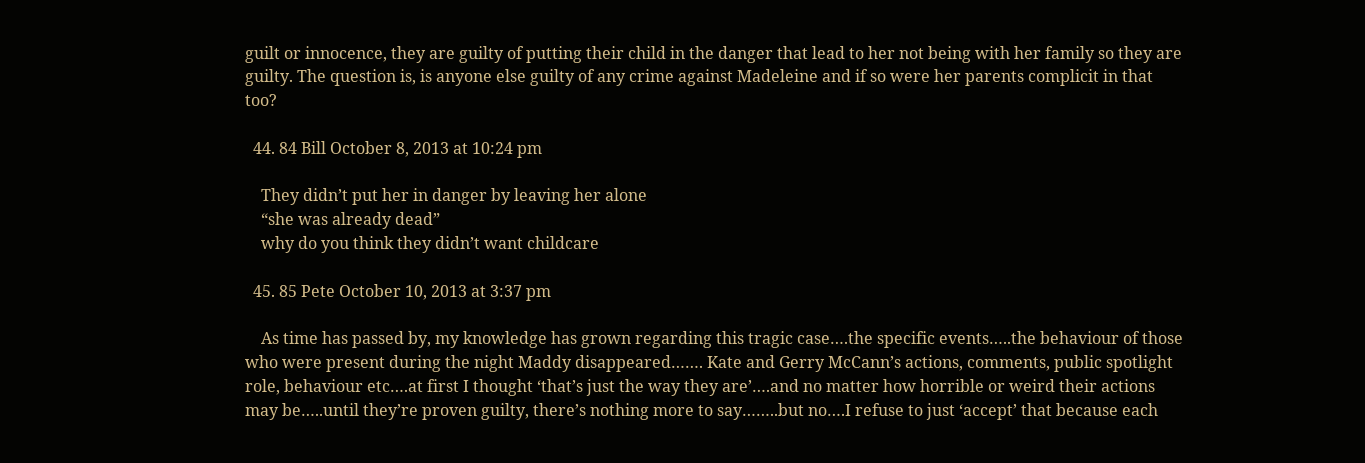guilt or innocence, they are guilty of putting their child in the danger that lead to her not being with her family so they are guilty. The question is, is anyone else guilty of any crime against Madeleine and if so were her parents complicit in that too?

  44. 84 Bill October 8, 2013 at 10:24 pm

    They didn’t put her in danger by leaving her alone
    “she was already dead”
    why do you think they didn’t want childcare

  45. 85 Pete October 10, 2013 at 3:37 pm

    As time has passed by, my knowledge has grown regarding this tragic case….the specific events…..the behaviour of those who were present during the night Maddy disappeared……. Kate and Gerry McCann’s actions, comments, public spotlight role, behaviour etc….at first I thought ‘that’s just the way they are’….and no matter how horrible or weird their actions may be…..until they’re proven guilty, there’s nothing more to say……..but no….I refuse to just ‘accept’ that because each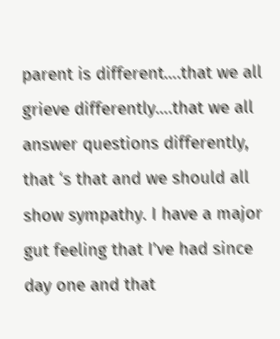parent is different….that we all grieve differently….that we all answer questions differently, that ‘s that and we should all show sympathy. I have a major gut feeling that I’ve had since day one and that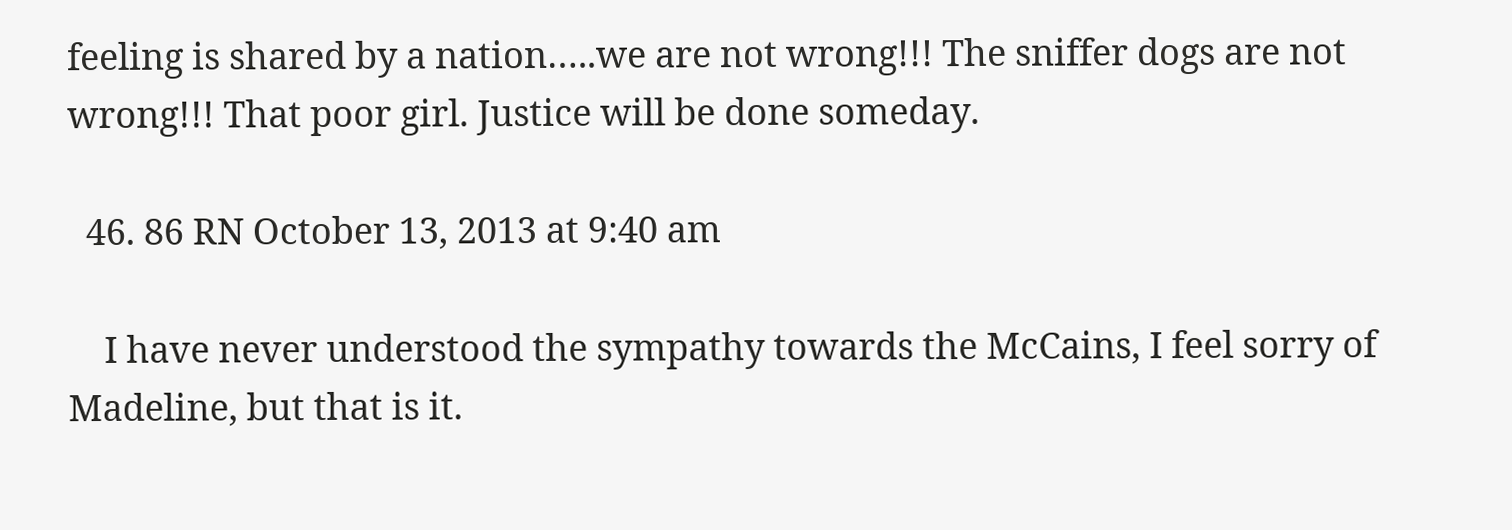feeling is shared by a nation…..we are not wrong!!! The sniffer dogs are not wrong!!! That poor girl. Justice will be done someday.

  46. 86 RN October 13, 2013 at 9:40 am

    I have never understood the sympathy towards the McCains, I feel sorry of Madeline, but that is it.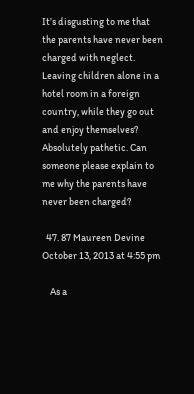It’s disgusting to me that the parents have never been charged with neglect. Leaving children alone in a hotel room in a foreign country, while they go out and enjoy themselves? Absolutely pathetic. Can someone please explain to me why the parents have never been charged?

  47. 87 Maureen Devine October 13, 2013 at 4:55 pm

    As a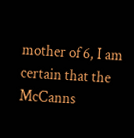mother of 6, I am certain that the McCanns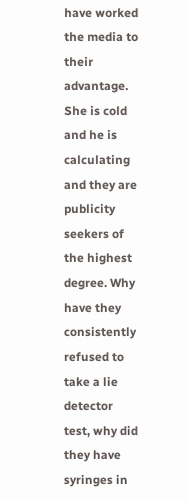have worked the media to their advantage. She is cold and he is calculating and they are publicity seekers of the highest degree. Why have they consistently refused to take a lie detector test, why did they have syringes in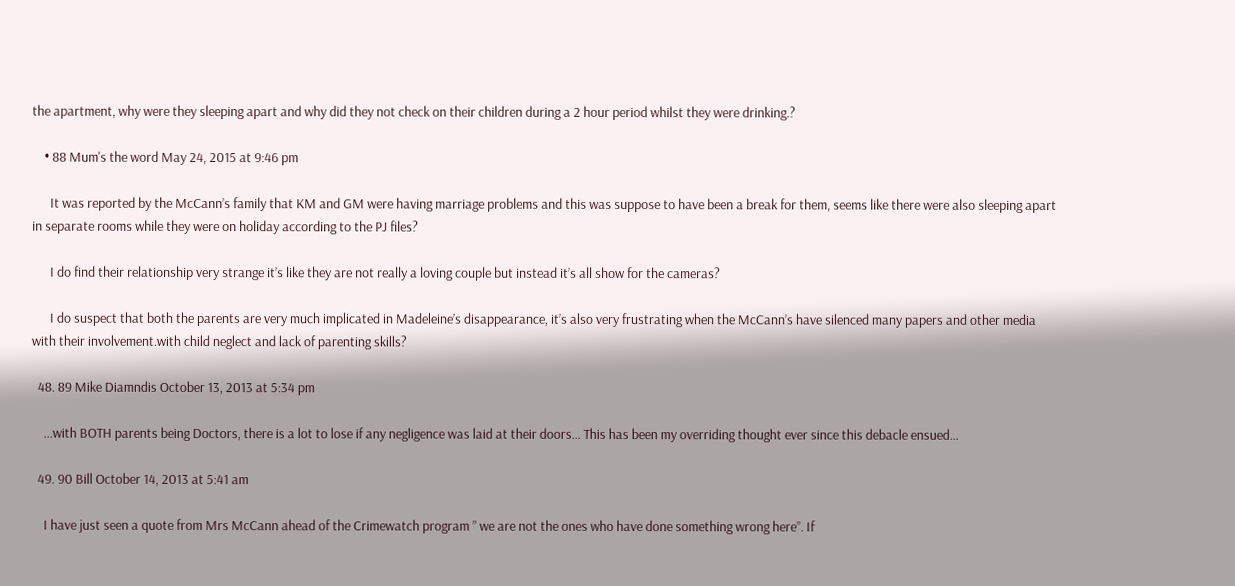the apartment, why were they sleeping apart and why did they not check on their children during a 2 hour period whilst they were drinking.?

    • 88 Mum's the word May 24, 2015 at 9:46 pm

      It was reported by the McCann’s family that KM and GM were having marriage problems and this was suppose to have been a break for them, seems like there were also sleeping apart in separate rooms while they were on holiday according to the PJ files?

      I do find their relationship very strange it’s like they are not really a loving couple but instead it’s all show for the cameras?

      I do suspect that both the parents are very much implicated in Madeleine’s disappearance, it’s also very frustrating when the McCann’s have silenced many papers and other media with their involvement.with child neglect and lack of parenting skills?

  48. 89 Mike Diamndis October 13, 2013 at 5:34 pm

    …with BOTH parents being Doctors, there is a lot to lose if any negligence was laid at their doors… This has been my overriding thought ever since this debacle ensued…

  49. 90 Bill October 14, 2013 at 5:41 am

    I have just seen a quote from Mrs McCann ahead of the Crimewatch program ” we are not the ones who have done something wrong here”. If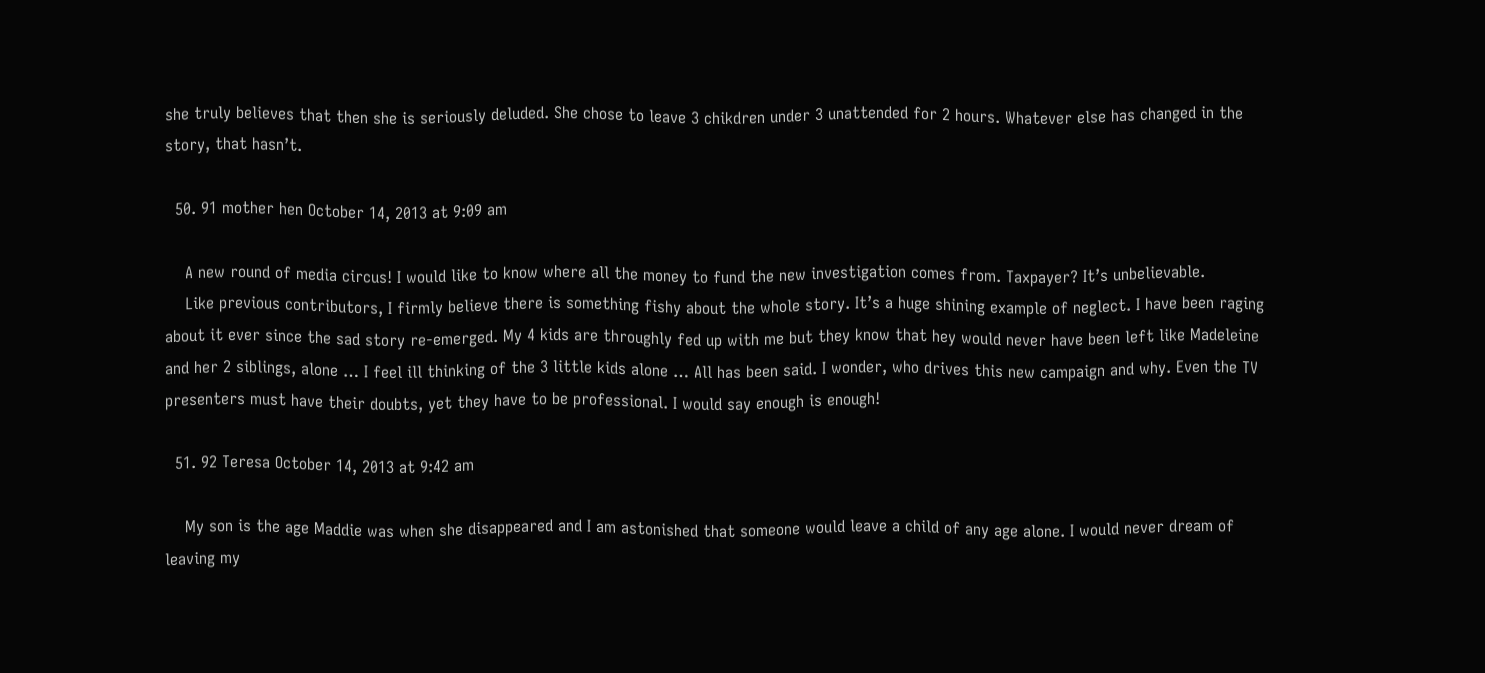she truly believes that then she is seriously deluded. She chose to leave 3 chikdren under 3 unattended for 2 hours. Whatever else has changed in the story, that hasn’t.

  50. 91 mother hen October 14, 2013 at 9:09 am

    A new round of media circus! I would like to know where all the money to fund the new investigation comes from. Taxpayer? It’s unbelievable.
    Like previous contributors, I firmly believe there is something fishy about the whole story. It’s a huge shining example of neglect. I have been raging about it ever since the sad story re-emerged. My 4 kids are throughly fed up with me but they know that hey would never have been left like Madeleine and her 2 siblings, alone … I feel ill thinking of the 3 little kids alone … All has been said. I wonder, who drives this new campaign and why. Even the TV presenters must have their doubts, yet they have to be professional. I would say enough is enough!

  51. 92 Teresa October 14, 2013 at 9:42 am

    My son is the age Maddie was when she disappeared and I am astonished that someone would leave a child of any age alone. I would never dream of leaving my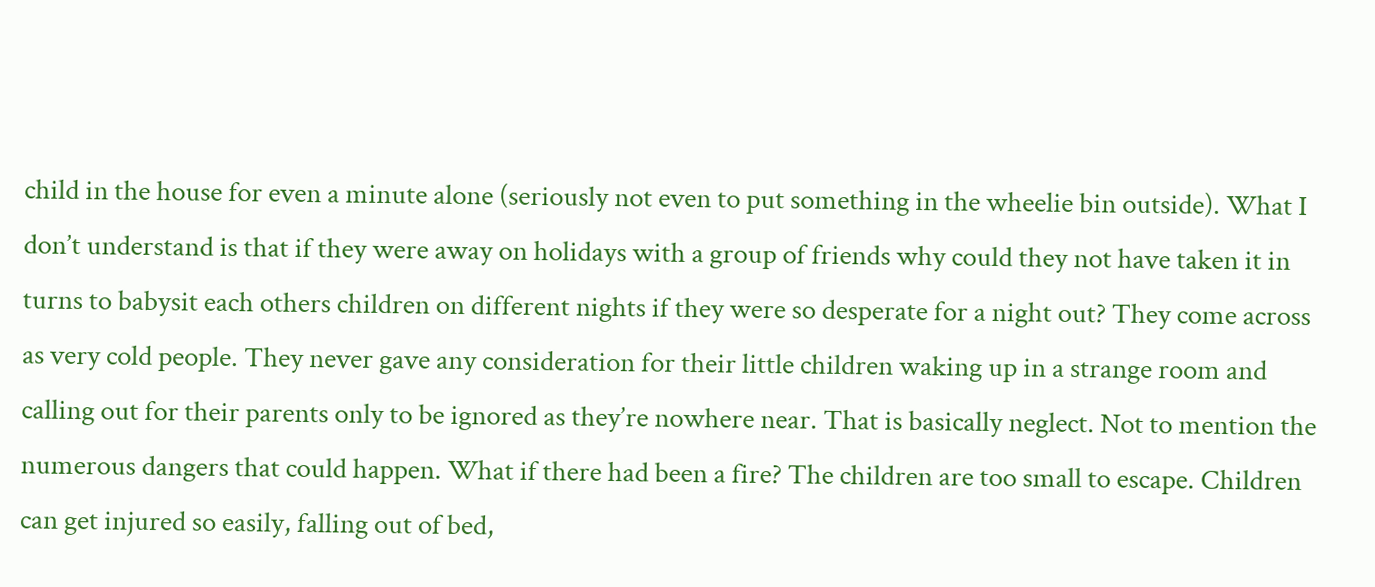child in the house for even a minute alone (seriously not even to put something in the wheelie bin outside). What I don’t understand is that if they were away on holidays with a group of friends why could they not have taken it in turns to babysit each others children on different nights if they were so desperate for a night out? They come across as very cold people. They never gave any consideration for their little children waking up in a strange room and calling out for their parents only to be ignored as they’re nowhere near. That is basically neglect. Not to mention the numerous dangers that could happen. What if there had been a fire? The children are too small to escape. Children can get injured so easily, falling out of bed,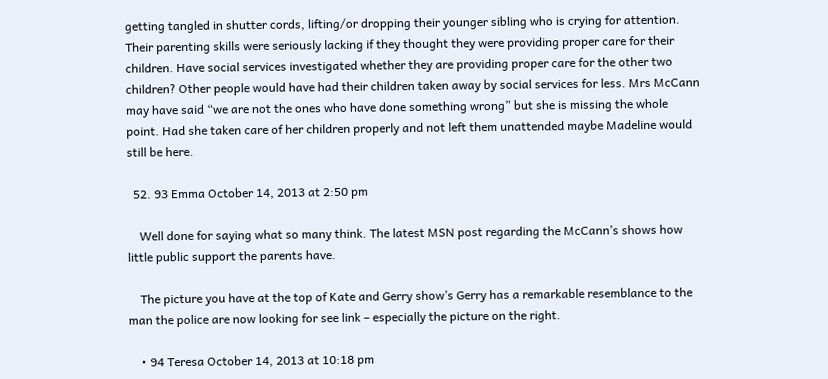getting tangled in shutter cords, lifting/or dropping their younger sibling who is crying for attention. Their parenting skills were seriously lacking if they thought they were providing proper care for their children. Have social services investigated whether they are providing proper care for the other two children? Other people would have had their children taken away by social services for less. Mrs McCann may have said “we are not the ones who have done something wrong” but she is missing the whole point. Had she taken care of her children properly and not left them unattended maybe Madeline would still be here.

  52. 93 Emma October 14, 2013 at 2:50 pm

    Well done for saying what so many think. The latest MSN post regarding the McCann’s shows how little public support the parents have.

    The picture you have at the top of Kate and Gerry show’s Gerry has a remarkable resemblance to the man the police are now looking for see link – especially the picture on the right.

    • 94 Teresa October 14, 2013 at 10:18 pm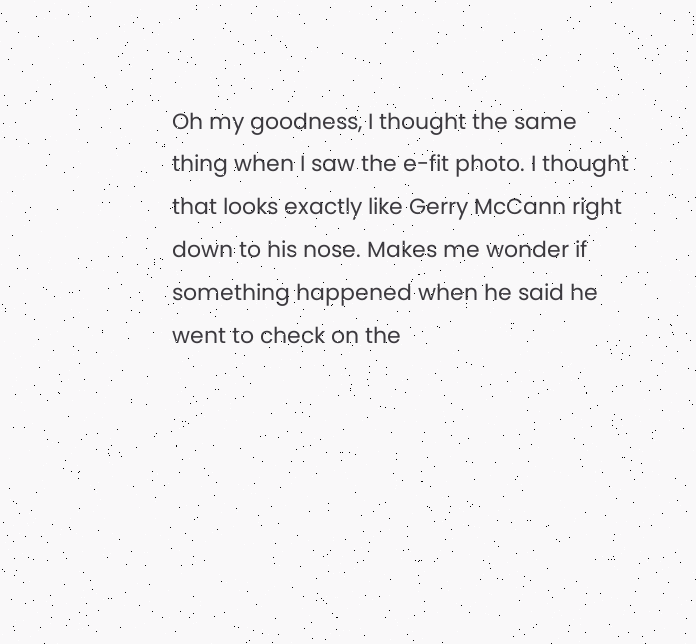Oh my goodness, I thought the same thing when I saw the e-fit photo. I thought that looks exactly like Gerry McCann right down to his nose. Makes me wonder if something happened when he said he went to check on the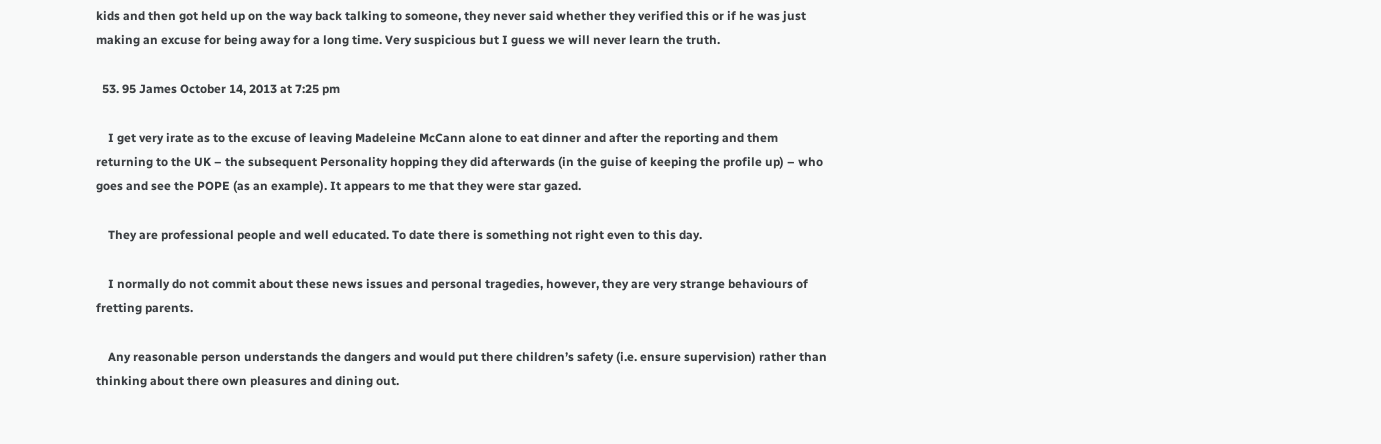kids and then got held up on the way back talking to someone, they never said whether they verified this or if he was just making an excuse for being away for a long time. Very suspicious but I guess we will never learn the truth.

  53. 95 James October 14, 2013 at 7:25 pm

    I get very irate as to the excuse of leaving Madeleine McCann alone to eat dinner and after the reporting and them returning to the UK – the subsequent Personality hopping they did afterwards (in the guise of keeping the profile up) – who goes and see the POPE (as an example). It appears to me that they were star gazed.

    They are professional people and well educated. To date there is something not right even to this day.

    I normally do not commit about these news issues and personal tragedies, however, they are very strange behaviours of fretting parents.

    Any reasonable person understands the dangers and would put there children’s safety (i.e. ensure supervision) rather than thinking about there own pleasures and dining out.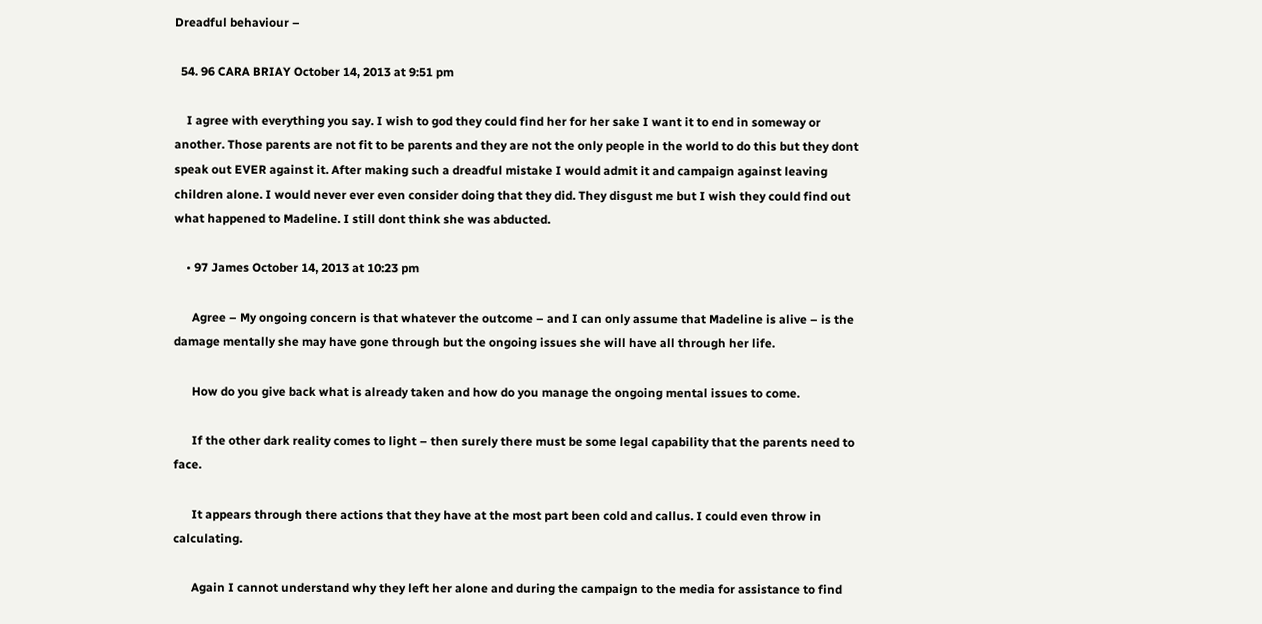Dreadful behaviour –

  54. 96 CARA BRIAY October 14, 2013 at 9:51 pm

    I agree with everything you say. I wish to god they could find her for her sake I want it to end in someway or another. Those parents are not fit to be parents and they are not the only people in the world to do this but they dont speak out EVER against it. After making such a dreadful mistake I would admit it and campaign against leaving children alone. I would never ever even consider doing that they did. They disgust me but I wish they could find out what happened to Madeline. I still dont think she was abducted.

    • 97 James October 14, 2013 at 10:23 pm

      Agree – My ongoing concern is that whatever the outcome – and I can only assume that Madeline is alive – is the damage mentally she may have gone through but the ongoing issues she will have all through her life.

      How do you give back what is already taken and how do you manage the ongoing mental issues to come.

      If the other dark reality comes to light – then surely there must be some legal capability that the parents need to face.

      It appears through there actions that they have at the most part been cold and callus. I could even throw in calculating.

      Again I cannot understand why they left her alone and during the campaign to the media for assistance to find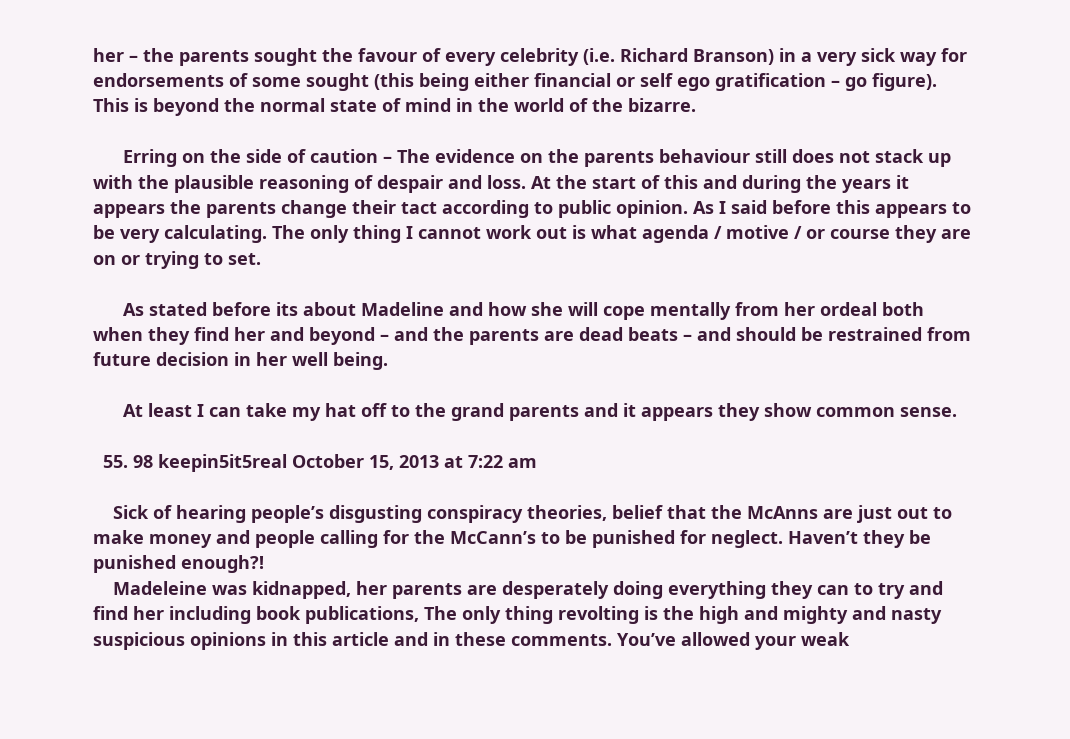her – the parents sought the favour of every celebrity (i.e. Richard Branson) in a very sick way for endorsements of some sought (this being either financial or self ego gratification – go figure). This is beyond the normal state of mind in the world of the bizarre.

      Erring on the side of caution – The evidence on the parents behaviour still does not stack up with the plausible reasoning of despair and loss. At the start of this and during the years it appears the parents change their tact according to public opinion. As I said before this appears to be very calculating. The only thing I cannot work out is what agenda / motive / or course they are on or trying to set.

      As stated before its about Madeline and how she will cope mentally from her ordeal both when they find her and beyond – and the parents are dead beats – and should be restrained from future decision in her well being.

      At least I can take my hat off to the grand parents and it appears they show common sense.

  55. 98 keepin5it5real October 15, 2013 at 7:22 am

    Sick of hearing people’s disgusting conspiracy theories, belief that the McAnns are just out to make money and people calling for the McCann’s to be punished for neglect. Haven’t they be punished enough?!
    Madeleine was kidnapped, her parents are desperately doing everything they can to try and find her including book publications, The only thing revolting is the high and mighty and nasty suspicious opinions in this article and in these comments. You’ve allowed your weak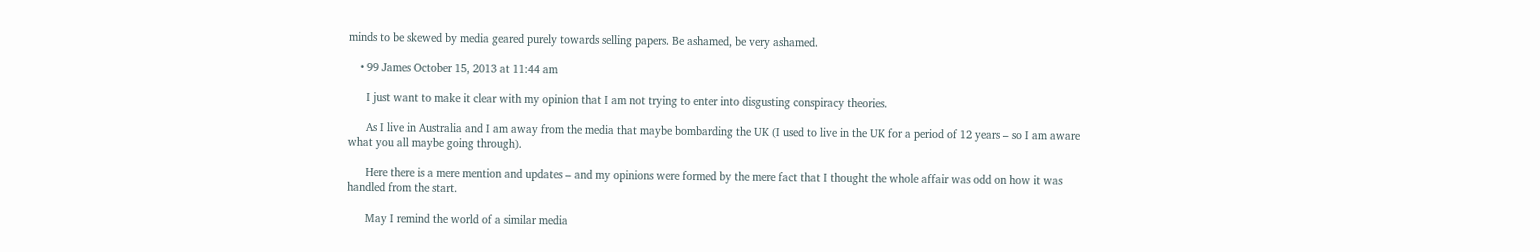minds to be skewed by media geared purely towards selling papers. Be ashamed, be very ashamed.

    • 99 James October 15, 2013 at 11:44 am

      I just want to make it clear with my opinion that I am not trying to enter into disgusting conspiracy theories.

      As I live in Australia and I am away from the media that maybe bombarding the UK (I used to live in the UK for a period of 12 years – so I am aware what you all maybe going through).

      Here there is a mere mention and updates – and my opinions were formed by the mere fact that I thought the whole affair was odd on how it was handled from the start.

      May I remind the world of a similar media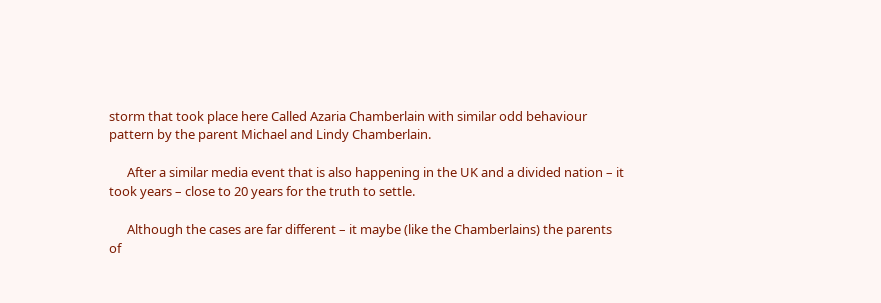storm that took place here Called Azaria Chamberlain with similar odd behaviour pattern by the parent Michael and Lindy Chamberlain.

      After a similar media event that is also happening in the UK and a divided nation – it took years – close to 20 years for the truth to settle.

      Although the cases are far different – it maybe (like the Chamberlains) the parents of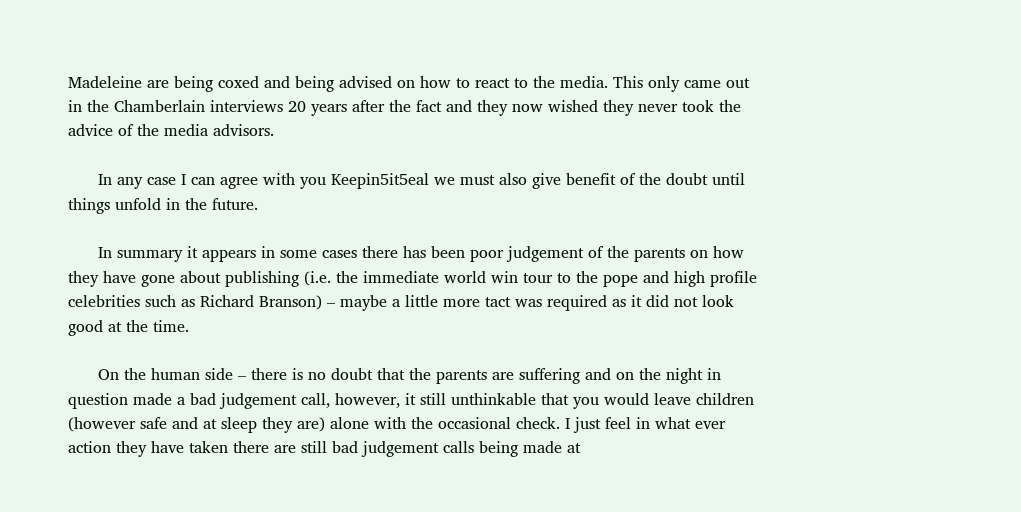Madeleine are being coxed and being advised on how to react to the media. This only came out in the Chamberlain interviews 20 years after the fact and they now wished they never took the advice of the media advisors.

      In any case I can agree with you Keepin5it5eal we must also give benefit of the doubt until things unfold in the future.

      In summary it appears in some cases there has been poor judgement of the parents on how they have gone about publishing (i.e. the immediate world win tour to the pope and high profile celebrities such as Richard Branson) – maybe a little more tact was required as it did not look good at the time.

      On the human side – there is no doubt that the parents are suffering and on the night in question made a bad judgement call, however, it still unthinkable that you would leave children (however safe and at sleep they are) alone with the occasional check. I just feel in what ever action they have taken there are still bad judgement calls being made at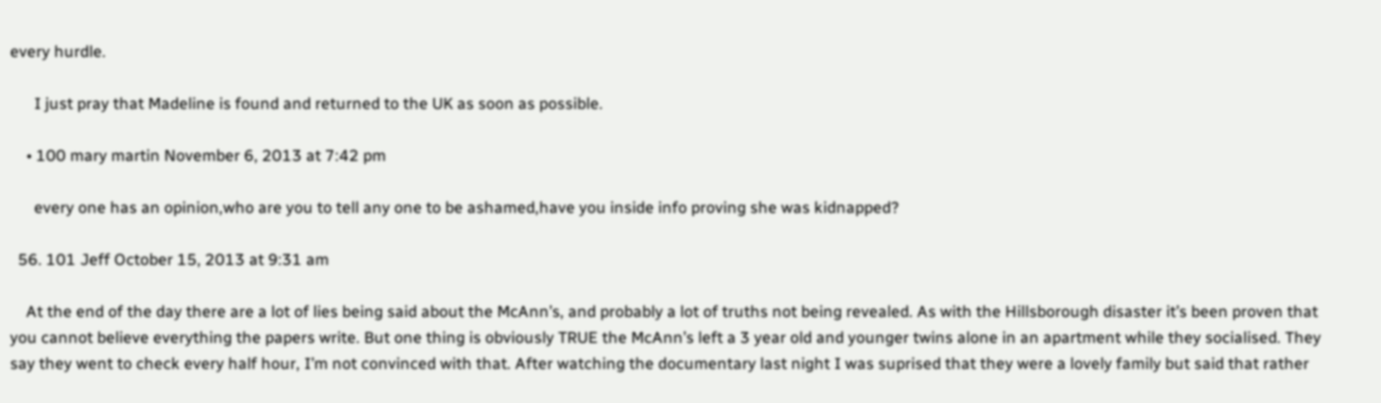every hurdle.

      I just pray that Madeline is found and returned to the UK as soon as possible.

    • 100 mary martin November 6, 2013 at 7:42 pm

      every one has an opinion,who are you to tell any one to be ashamed,have you inside info proving she was kidnapped?

  56. 101 Jeff October 15, 2013 at 9:31 am

    At the end of the day there are a lot of lies being said about the McAnn’s, and probably a lot of truths not being revealed. As with the Hillsborough disaster it’s been proven that you cannot believe everything the papers write. But one thing is obviously TRUE the McAnn’s left a 3 year old and younger twins alone in an apartment while they socialised. They say they went to check every half hour, I’m not convinced with that. After watching the documentary last night I was suprised that they were a lovely family but said that rather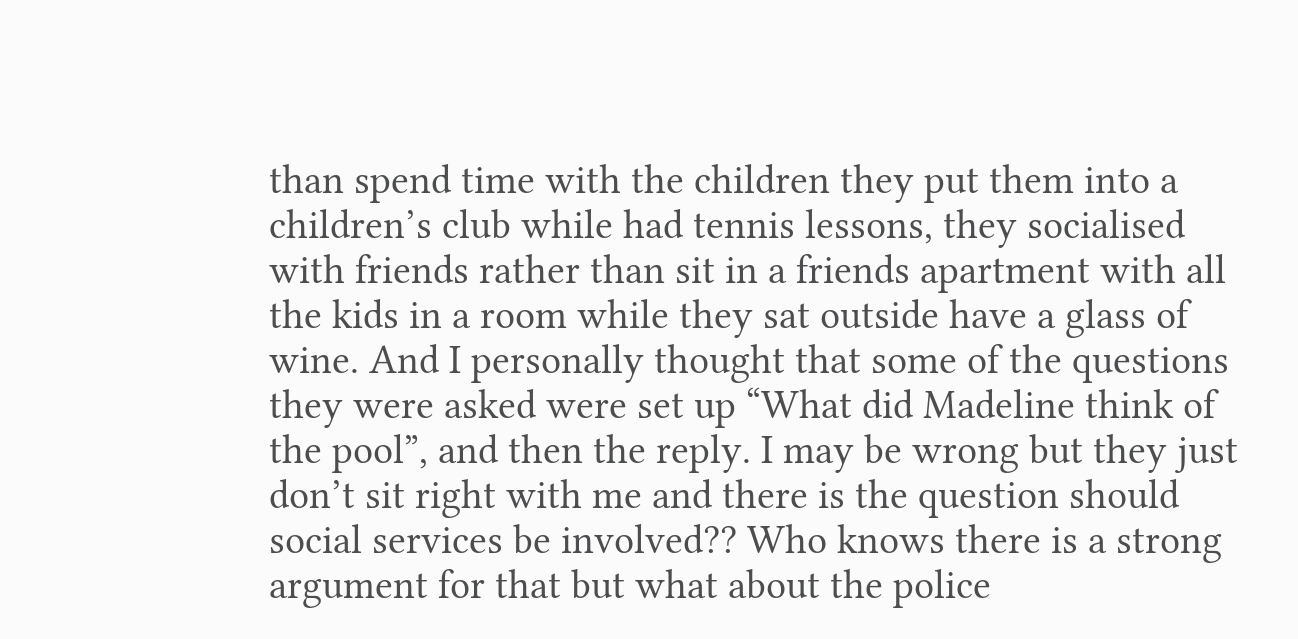than spend time with the children they put them into a children’s club while had tennis lessons, they socialised with friends rather than sit in a friends apartment with all the kids in a room while they sat outside have a glass of wine. And I personally thought that some of the questions they were asked were set up “What did Madeline think of the pool”, and then the reply. I may be wrong but they just don’t sit right with me and there is the question should social services be involved?? Who knows there is a strong argument for that but what about the police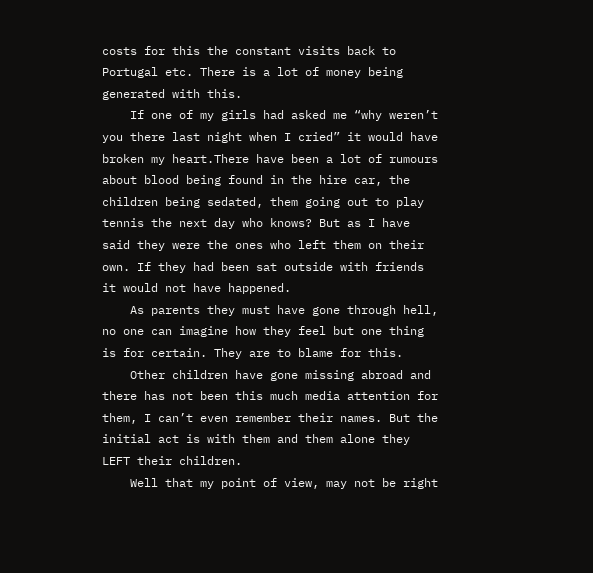costs for this the constant visits back to Portugal etc. There is a lot of money being generated with this.
    If one of my girls had asked me “why weren’t you there last night when I cried” it would have broken my heart.There have been a lot of rumours about blood being found in the hire car, the children being sedated, them going out to play tennis the next day who knows? But as I have said they were the ones who left them on their own. If they had been sat outside with friends it would not have happened.
    As parents they must have gone through hell, no one can imagine how they feel but one thing is for certain. They are to blame for this.
    Other children have gone missing abroad and there has not been this much media attention for them, I can’t even remember their names. But the initial act is with them and them alone they LEFT their children.
    Well that my point of view, may not be right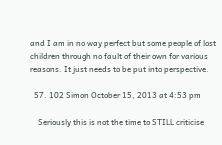and I am in no way perfect but some people of lost children through no fault of their own for various reasons. It just needs to be put into perspective.

  57. 102 Simon October 15, 2013 at 4:53 pm

    Seriously this is not the time to STILL criticise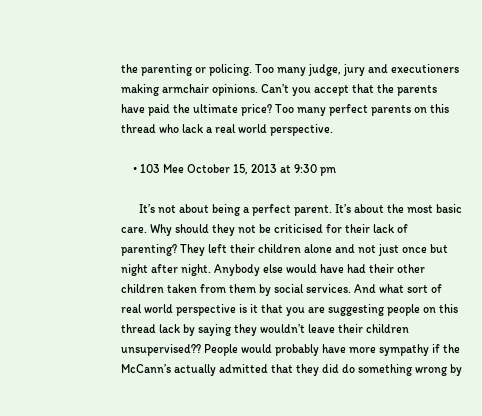the parenting or policing. Too many judge, jury and executioners making armchair opinions. Can’t you accept that the parents have paid the ultimate price? Too many perfect parents on this thread who lack a real world perspective.

    • 103 Mee October 15, 2013 at 9:30 pm

      It’s not about being a perfect parent. It’s about the most basic care. Why should they not be criticised for their lack of parenting? They left their children alone and not just once but night after night. Anybody else would have had their other children taken from them by social services. And what sort of real world perspective is it that you are suggesting people on this thread lack by saying they wouldn’t leave their children unsupervised?? People would probably have more sympathy if the McCann’s actually admitted that they did do something wrong by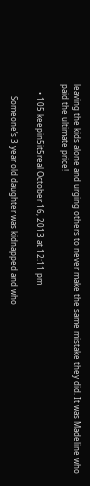leaving the kids alone and urging others to never make the same mistake they did. It was Madeline who paid the ultimate price!

    • 105 keepin5it5real October 16, 2013 at 12:11 pm

      Someone’s 3 year old daughter was kidnapped and who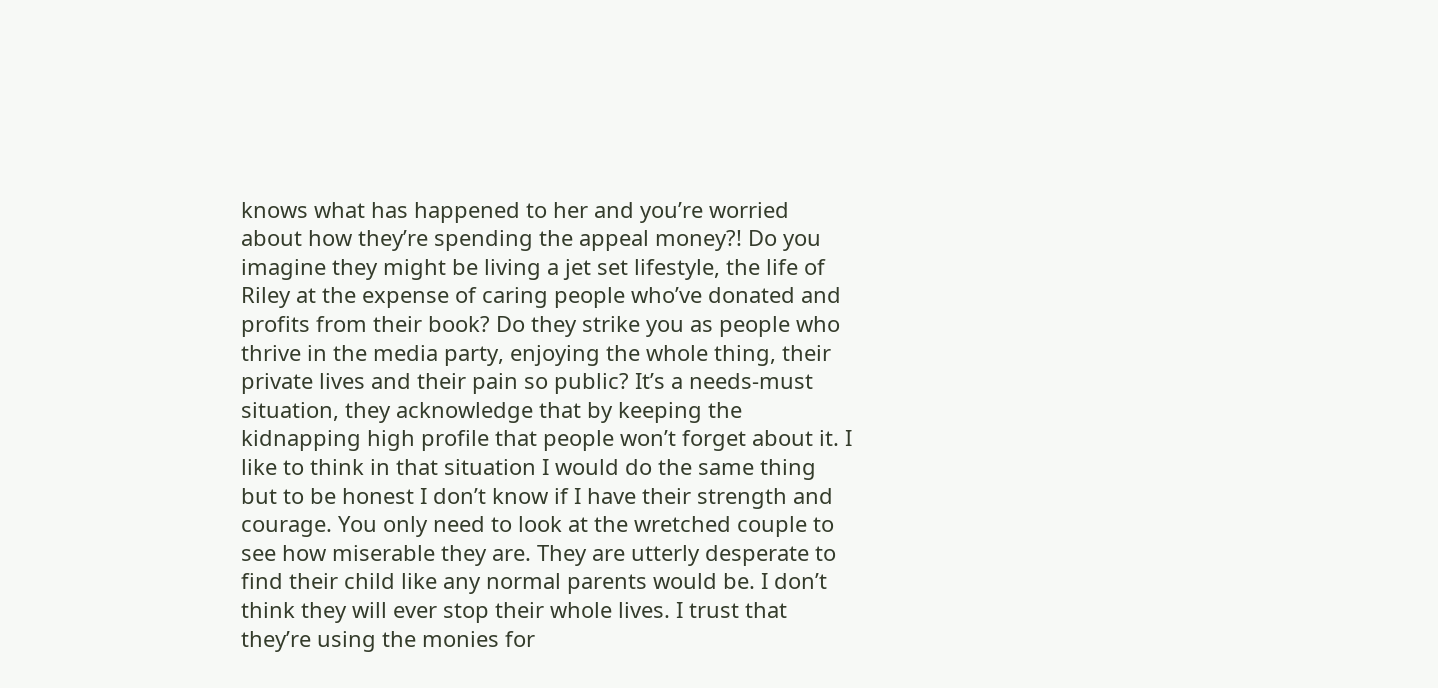knows what has happened to her and you’re worried about how they’re spending the appeal money?! Do you imagine they might be living a jet set lifestyle, the life of Riley at the expense of caring people who’ve donated and profits from their book? Do they strike you as people who thrive in the media party, enjoying the whole thing, their private lives and their pain so public? It’s a needs-must situation, they acknowledge that by keeping the kidnapping high profile that people won’t forget about it. I like to think in that situation I would do the same thing but to be honest I don’t know if I have their strength and courage. You only need to look at the wretched couple to see how miserable they are. They are utterly desperate to find their child like any normal parents would be. I don’t think they will ever stop their whole lives. I trust that they’re using the monies for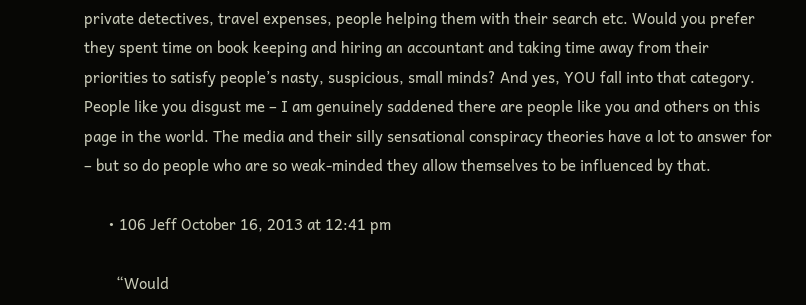private detectives, travel expenses, people helping them with their search etc. Would you prefer they spent time on book keeping and hiring an accountant and taking time away from their priorities to satisfy people’s nasty, suspicious, small minds? And yes, YOU fall into that category. People like you disgust me – I am genuinely saddened there are people like you and others on this page in the world. The media and their silly sensational conspiracy theories have a lot to answer for – but so do people who are so weak-minded they allow themselves to be influenced by that.

      • 106 Jeff October 16, 2013 at 12:41 pm

        “Would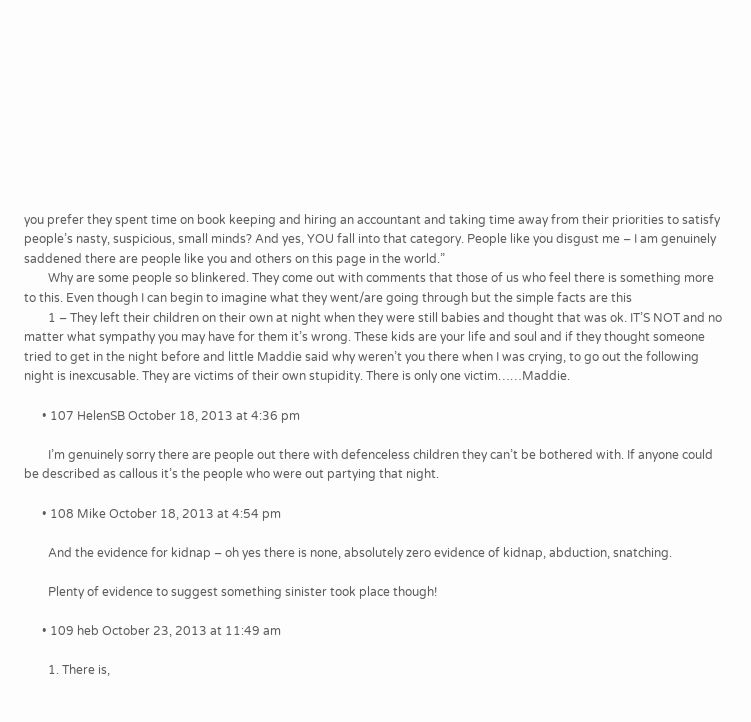you prefer they spent time on book keeping and hiring an accountant and taking time away from their priorities to satisfy people’s nasty, suspicious, small minds? And yes, YOU fall into that category. People like you disgust me – I am genuinely saddened there are people like you and others on this page in the world.”
        Why are some people so blinkered. They come out with comments that those of us who feel there is something more to this. Even though I can begin to imagine what they went/are going through but the simple facts are this
        1 – They left their children on their own at night when they were still babies and thought that was ok. IT’S NOT and no matter what sympathy you may have for them it’s wrong. These kids are your life and soul and if they thought someone tried to get in the night before and little Maddie said why weren’t you there when I was crying, to go out the following night is inexcusable. They are victims of their own stupidity. There is only one victim……Maddie.

      • 107 HelenSB October 18, 2013 at 4:36 pm

        I’m genuinely sorry there are people out there with defenceless children they can’t be bothered with. If anyone could be described as callous it’s the people who were out partying that night.

      • 108 Mike October 18, 2013 at 4:54 pm

        And the evidence for kidnap – oh yes there is none, absolutely zero evidence of kidnap, abduction, snatching.

        Plenty of evidence to suggest something sinister took place though!

      • 109 heb October 23, 2013 at 11:49 am

        1. There is,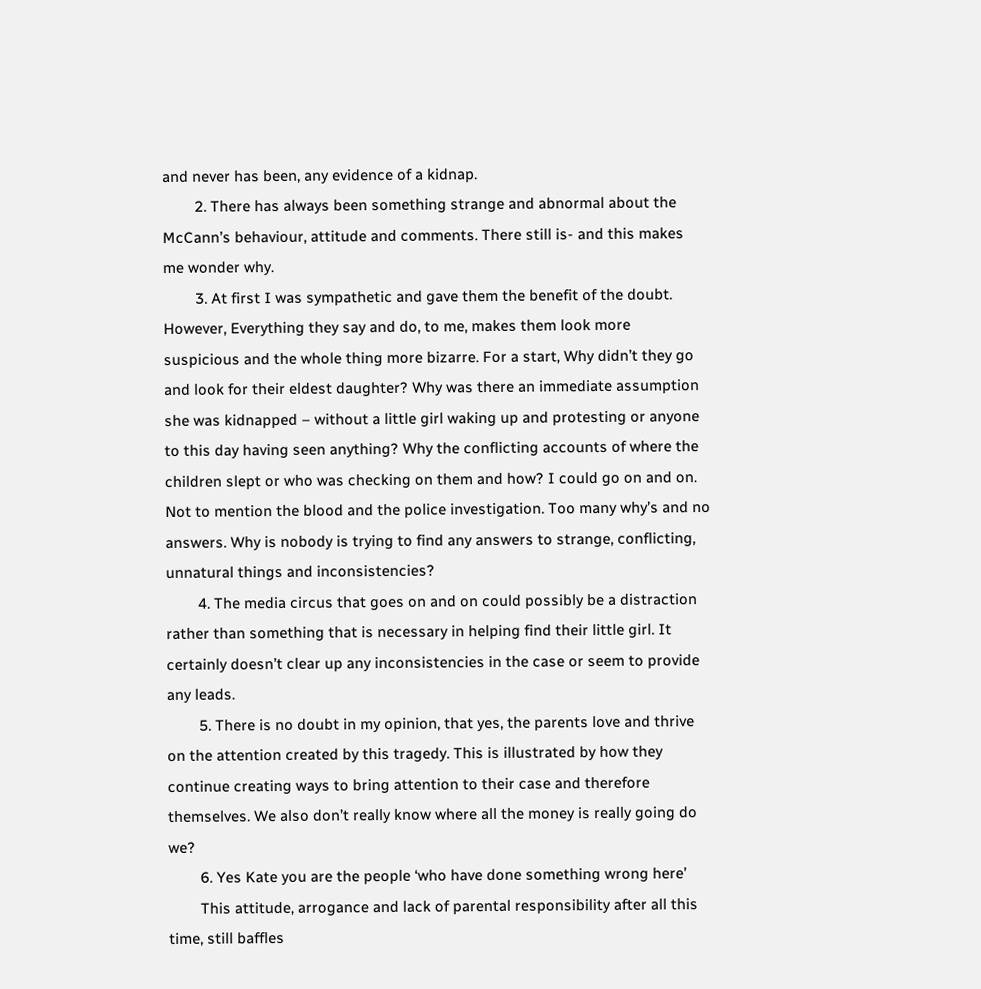and never has been, any evidence of a kidnap.
        2. There has always been something strange and abnormal about the McCann’s behaviour, attitude and comments. There still is- and this makes me wonder why.
        3. At first I was sympathetic and gave them the benefit of the doubt. However, Everything they say and do, to me, makes them look more suspicious and the whole thing more bizarre. For a start, Why didn’t they go and look for their eldest daughter? Why was there an immediate assumption she was kidnapped – without a little girl waking up and protesting or anyone to this day having seen anything? Why the conflicting accounts of where the children slept or who was checking on them and how? I could go on and on. Not to mention the blood and the police investigation. Too many why’s and no answers. Why is nobody is trying to find any answers to strange, conflicting, unnatural things and inconsistencies?
        4. The media circus that goes on and on could possibly be a distraction rather than something that is necessary in helping find their little girl. It certainly doesn’t clear up any inconsistencies in the case or seem to provide any leads.
        5. There is no doubt in my opinion, that yes, the parents love and thrive on the attention created by this tragedy. This is illustrated by how they continue creating ways to bring attention to their case and therefore themselves. We also don’t really know where all the money is really going do we?
        6. Yes Kate you are the people ‘who have done something wrong here’
        This attitude, arrogance and lack of parental responsibility after all this time, still baffles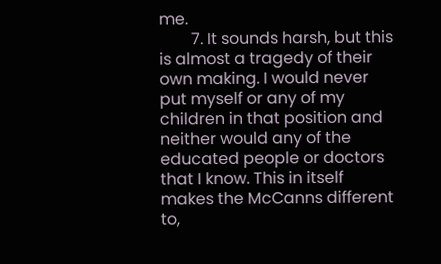me.
        7. It sounds harsh, but this is almost a tragedy of their own making. I would never put myself or any of my children in that position and neither would any of the educated people or doctors that I know. This in itself makes the McCanns different to,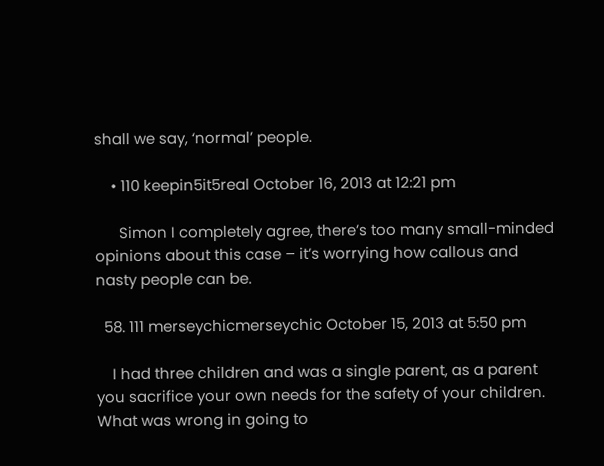shall we say, ‘normal’ people.

    • 110 keepin5it5real October 16, 2013 at 12:21 pm

      Simon I completely agree, there’s too many small-minded opinions about this case – it’s worrying how callous and nasty people can be.

  58. 111 merseychicmerseychic October 15, 2013 at 5:50 pm

    I had three children and was a single parent, as a parent you sacrifice your own needs for the safety of your children. What was wrong in going to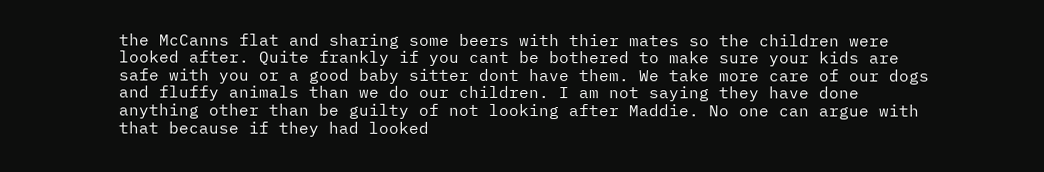the McCanns flat and sharing some beers with thier mates so the children were looked after. Quite frankly if you cant be bothered to make sure your kids are safe with you or a good baby sitter dont have them. We take more care of our dogs and fluffy animals than we do our children. I am not saying they have done anything other than be guilty of not looking after Maddie. No one can argue with that because if they had looked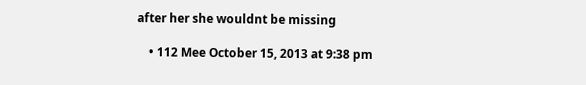after her she wouldnt be missing

    • 112 Mee October 15, 2013 at 9:38 pm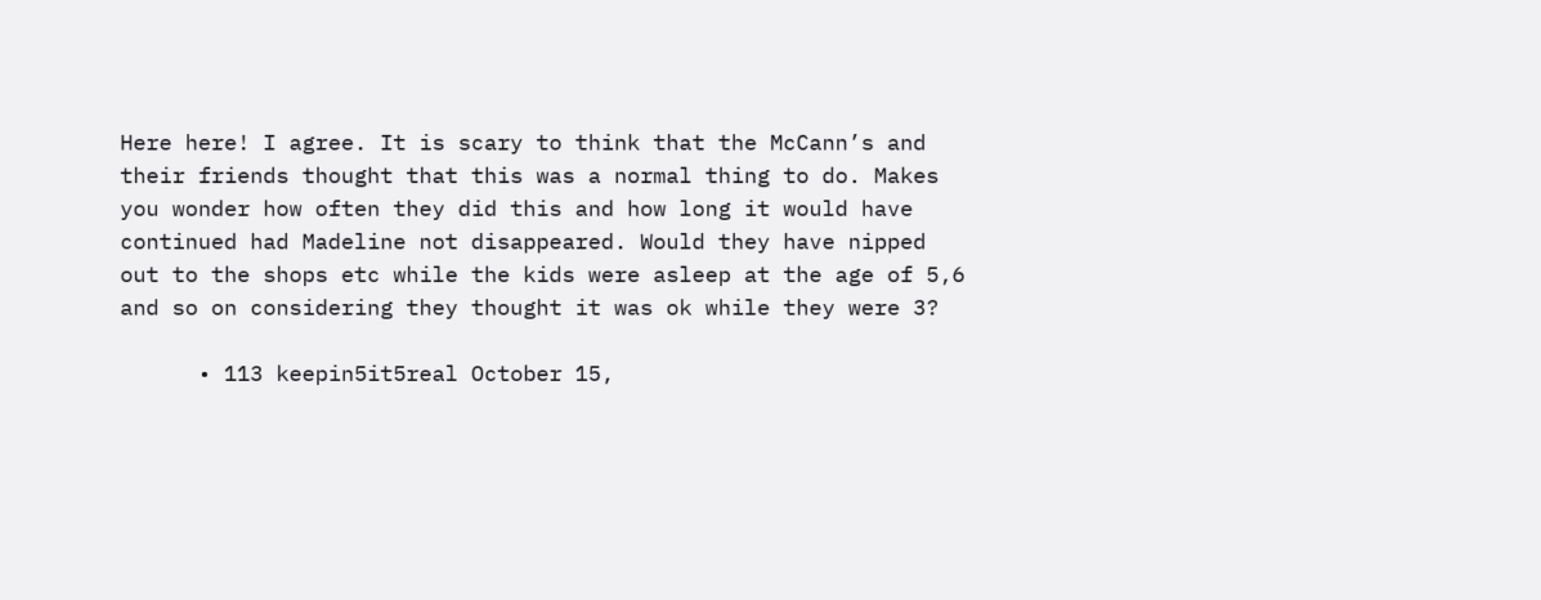Here here! I agree. It is scary to think that the McCann’s and their friends thought that this was a normal thing to do. Makes you wonder how often they did this and how long it would have continued had Madeline not disappeared. Would they have nipped out to the shops etc while the kids were asleep at the age of 5,6 and so on considering they thought it was ok while they were 3?

      • 113 keepin5it5real October 15,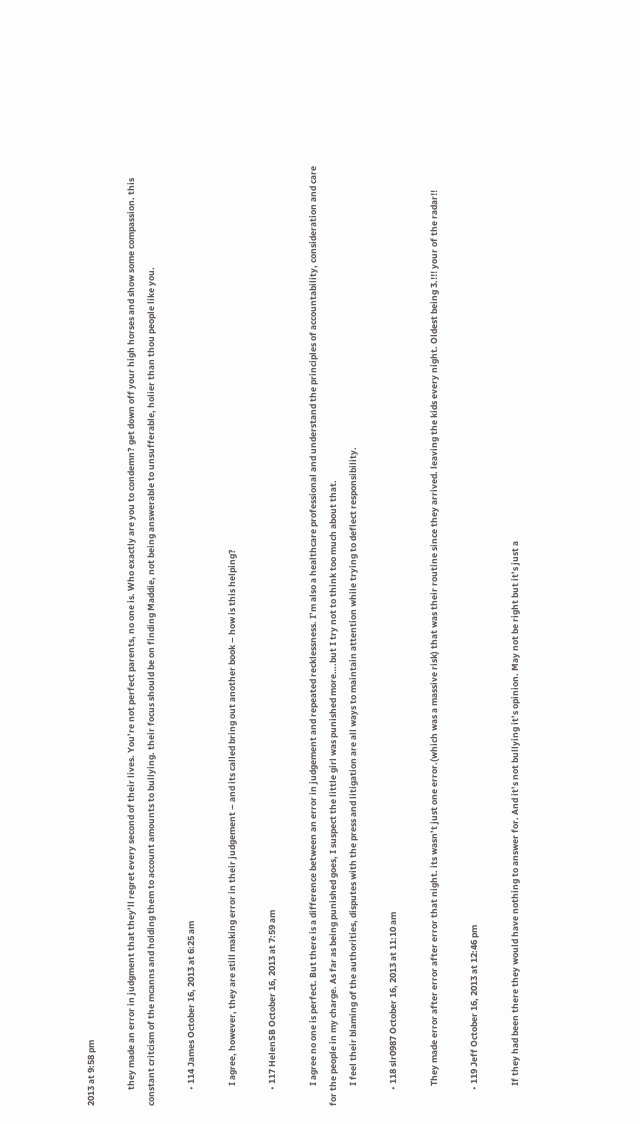2013 at 9:58 pm

        they made an error in judgment that they’ll regret every second of their lives. You’re not perfect parents, no one is. Who exactly are you to condemn? get down off your high horses and show some compassion. this constant critcism of the mcanns and holding them to account amounts to bullying. their focus should be on finding Maddie, not being answerable to unsufferable, holier than thou people like you.

        • 114 James October 16, 2013 at 6:25 am

          I agree, however, they are still making error in their judgement – and its called bring out another book – how is this helping?

        • 117 HelenSB October 16, 2013 at 7:59 am

          I agree no one is perfect. But there is a difference between an error in judgement and repeated recklessness. I’m also a healthcare professional and understand the principles of accountability, consideration and care for the people in my charge. As far as being punished goes, I suspect the little girl was punished more….but I try not to think too much about that.
          I feel their blaming of the authorities, disputes with the press and litigation are all ways to maintain attention while trying to deflect responsibility.

        • 118 slr0987 October 16, 2013 at 11:10 am

          They made error after error after error that night. its wasn’t just one error.(which was a massive risk) that was their routine since they arrived. leaving the kids every night. Oldest being 3.!!! your of the radar!!

        • 119 Jeff October 16, 2013 at 12:46 pm

          If they had been there they would have nothing to answer for. And it’s not bullying it’s opinion. May not be right but it’s just a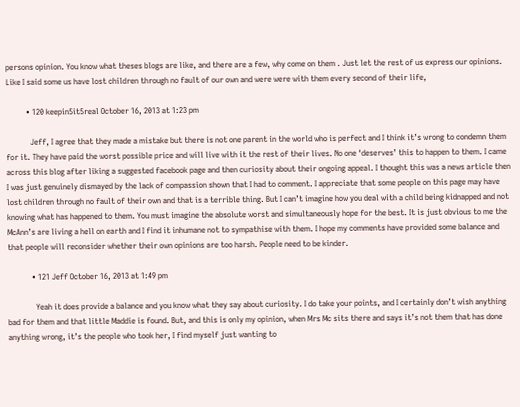persons opinion. You know what theses blogs are like, and there are a few, why come on them . Just let the rest of us express our opinions. Like I said some us have lost children through no fault of our own and were were with them every second of their life,

          • 120 keepin5it5real October 16, 2013 at 1:23 pm

            Jeff, I agree that they made a mistake but there is not one parent in the world who is perfect and I think it’s wrong to condemn them for it. They have paid the worst possible price and will live with it the rest of their lives. No one ‘deserves’ this to happen to them. I came across this blog after liking a suggested facebook page and then curiosity about their ongoing appeal. I thought this was a news article then I was just genuinely dismayed by the lack of compassion shown that I had to comment. I appreciate that some people on this page may have lost children through no fault of their own and that is a terrible thing. But I can’t imagine how you deal with a child being kidnapped and not knowing what has happened to them. You must imagine the absolute worst and simultaneously hope for the best. It is just obvious to me the McAnn’s are living a hell on earth and I find it inhumane not to sympathise with them. I hope my comments have provided some balance and that people will reconsider whether their own opinions are too harsh. People need to be kinder.

            • 121 Jeff October 16, 2013 at 1:49 pm

              Yeah it does provide a balance and you know what they say about curiosity. I do take your points, and I certainly don’t wish anything bad for them and that little Maddie is found. But, and this is only my opinion, when Mrs Mc sits there and says it’s not them that has done anything wrong, it’s the people who took her, I find myself just wanting to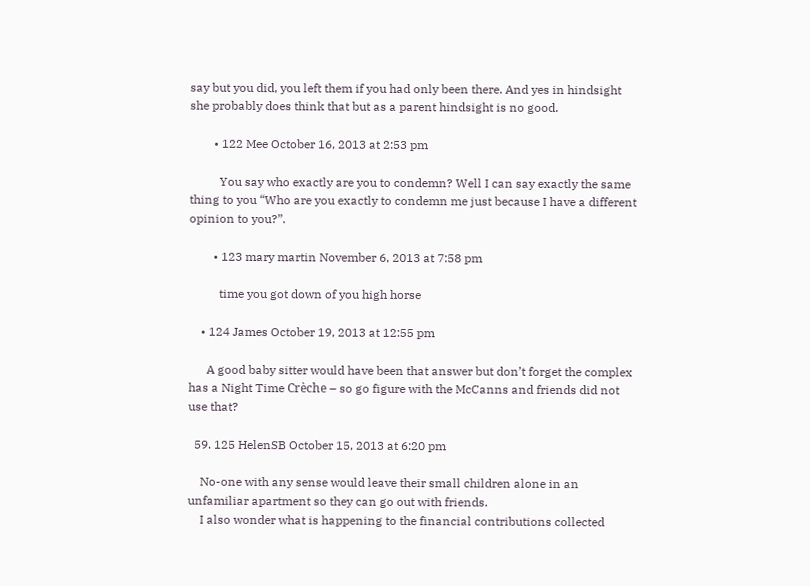say but you did, you left them if you had only been there. And yes in hindsight she probably does think that but as a parent hindsight is no good.

        • 122 Mee October 16, 2013 at 2:53 pm

          You say who exactly are you to condemn? Well I can say exactly the same thing to you “Who are you exactly to condemn me just because I have a different opinion to you?”.

        • 123 mary martin November 6, 2013 at 7:58 pm

          time you got down of you high horse

    • 124 James October 19, 2013 at 12:55 pm

      A good baby sitter would have been that answer but don’t forget the complex has a Night Time Crèche – so go figure with the McCanns and friends did not use that?

  59. 125 HelenSB October 15, 2013 at 6:20 pm

    No-one with any sense would leave their small children alone in an unfamiliar apartment so they can go out with friends.
    I also wonder what is happening to the financial contributions collected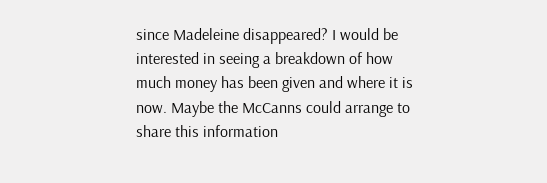since Madeleine disappeared? I would be interested in seeing a breakdown of how much money has been given and where it is now. Maybe the McCanns could arrange to share this information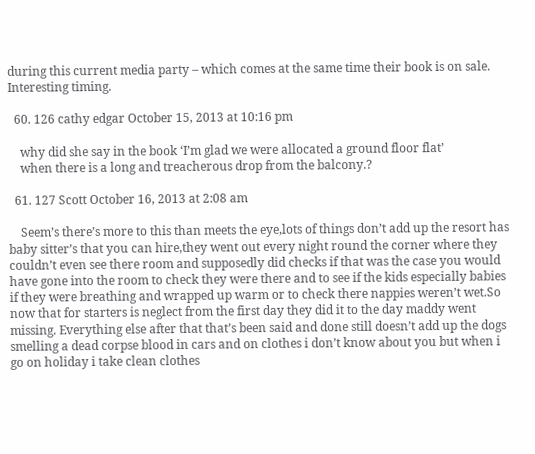during this current media party – which comes at the same time their book is on sale. Interesting timing.

  60. 126 cathy edgar October 15, 2013 at 10:16 pm

    why did she say in the book ‘I’m glad we were allocated a ground floor flat’
    when there is a long and treacherous drop from the balcony.?

  61. 127 Scott October 16, 2013 at 2:08 am

    Seem’s there’s more to this than meets the eye,lots of things don’t add up the resort has baby sitter’s that you can hire,they went out every night round the corner where they couldn’t even see there room and supposedly did checks if that was the case you would have gone into the room to check they were there and to see if the kids especially babies if they were breathing and wrapped up warm or to check there nappies weren’t wet.So now that for starters is neglect from the first day they did it to the day maddy went missing. Everything else after that that’s been said and done still doesn’t add up the dogs smelling a dead corpse blood in cars and on clothes i don’t know about you but when i go on holiday i take clean clothes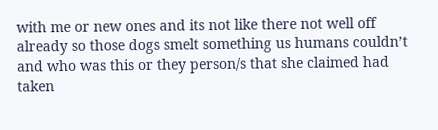with me or new ones and its not like there not well off already so those dogs smelt something us humans couldn’t and who was this or they person/s that she claimed had taken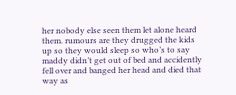her nobody else seen them let alone heard them. rumours are they drugged the kids up so they would sleep so who’s to say maddy didn’t get out of bed and accidently fell over and banged her head and died that way as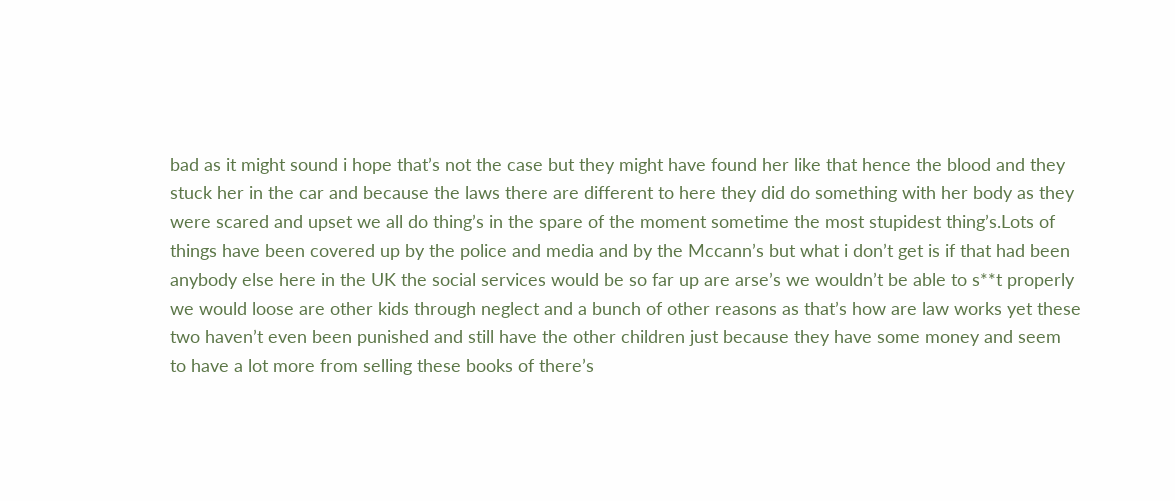bad as it might sound i hope that’s not the case but they might have found her like that hence the blood and they stuck her in the car and because the laws there are different to here they did do something with her body as they were scared and upset we all do thing’s in the spare of the moment sometime the most stupidest thing’s.Lots of things have been covered up by the police and media and by the Mccann’s but what i don’t get is if that had been anybody else here in the UK the social services would be so far up are arse’s we wouldn’t be able to s**t properly we would loose are other kids through neglect and a bunch of other reasons as that’s how are law works yet these two haven’t even been punished and still have the other children just because they have some money and seem to have a lot more from selling these books of there’s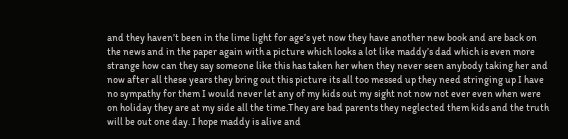and they haven’t been in the lime light for age’s yet now they have another new book and are back on the news and in the paper again with a picture which looks a lot like maddy’s dad which is even more strange how can they say someone like this has taken her when they never seen anybody taking her and now after all these years they bring out this picture its all too messed up they need stringing up I have no sympathy for them I would never let any of my kids out my sight not now not ever even when were on holiday they are at my side all the time.They are bad parents they neglected them kids and the truth will be out one day. I hope maddy is alive and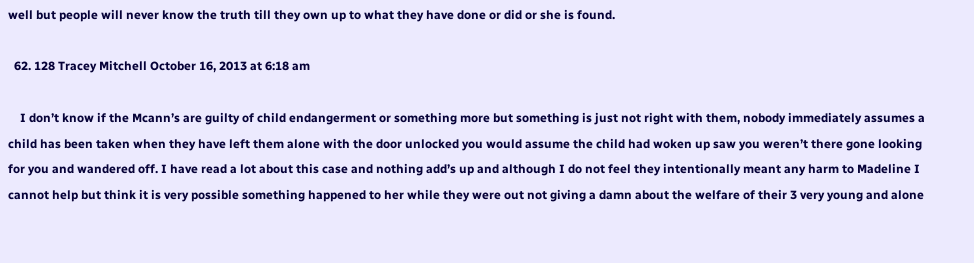well but people will never know the truth till they own up to what they have done or did or she is found.

  62. 128 Tracey Mitchell October 16, 2013 at 6:18 am

    I don’t know if the Mcann’s are guilty of child endangerment or something more but something is just not right with them, nobody immediately assumes a child has been taken when they have left them alone with the door unlocked you would assume the child had woken up saw you weren’t there gone looking for you and wandered off. I have read a lot about this case and nothing add’s up and although I do not feel they intentionally meant any harm to Madeline I cannot help but think it is very possible something happened to her while they were out not giving a damn about the welfare of their 3 very young and alone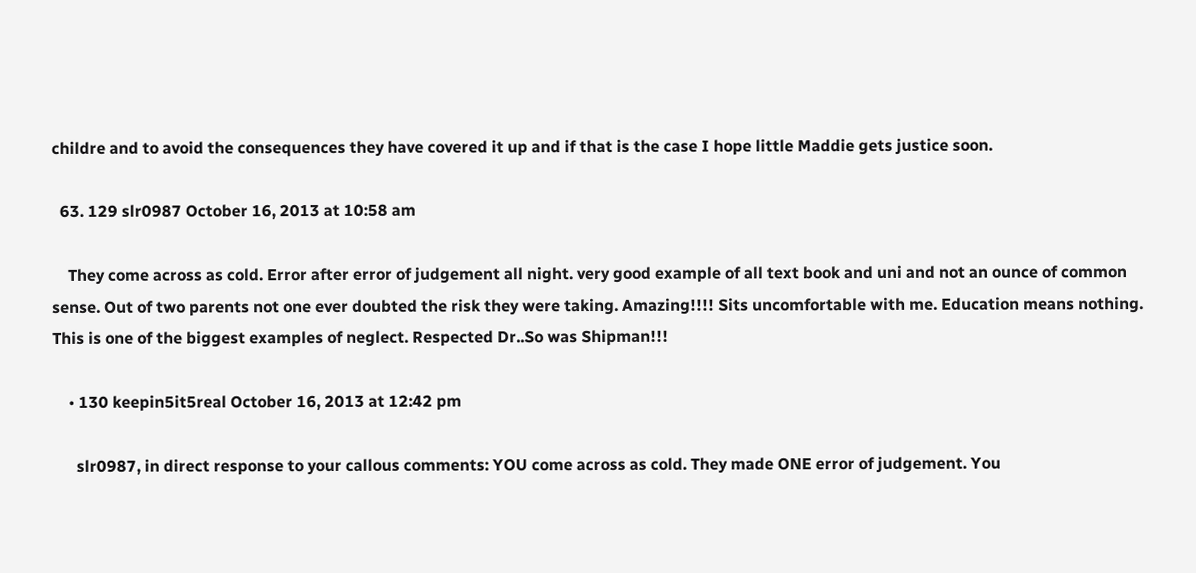childre and to avoid the consequences they have covered it up and if that is the case I hope little Maddie gets justice soon.

  63. 129 slr0987 October 16, 2013 at 10:58 am

    They come across as cold. Error after error of judgement all night. very good example of all text book and uni and not an ounce of common sense. Out of two parents not one ever doubted the risk they were taking. Amazing!!!! Sits uncomfortable with me. Education means nothing. This is one of the biggest examples of neglect. Respected Dr..So was Shipman!!!

    • 130 keepin5it5real October 16, 2013 at 12:42 pm

      slr0987, in direct response to your callous comments: YOU come across as cold. They made ONE error of judgement. You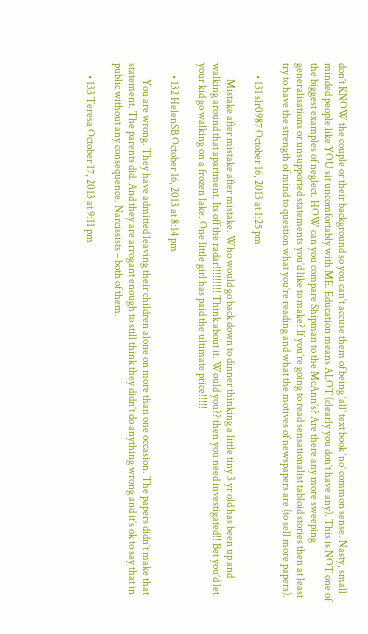don’t KNOW the couple or their background so you can’t accuse them of being ‘all’ text book ‘no’ common sense. Nasty, small minded people like YOU sit uncomfortably with ME. Education means ALOT (clearly you don’t have any). This is NOT one of the biggest examples of neglect. HOW can you compare Shipman to the McAnn’s? Are there any more sweeping generalisations or unsupported statements you’d like to make? If you’re going to read sensationalist tabloid stories then at least try to have the strength of mind to question what you’re reading and what the motives of newspapers are (to sell more papers).

      • 131 slr0987 October 16, 2013 at 1:25 pm

        Mistake after mistake after mistake. Who would go back down to dinner thinking a little tiny 3 yr old has been up and walking around that apartment. Its off the radar!!!!!!!!! Think about it. Would you?? then you need investigated!! Bet you’d let your kid go walking on a frozen lake. One little girl has paid the ultimate price!!!!!

      • 132 HelenSB October 16, 2013 at 8:14 pm

        You are wrong. They have admitted leaving their children alone on more than one occasion. The papers didn’t make that statement. The parents did. And they are arrogant enough to still think they didn’t do anything wrong and it’s ok to say that in public without any consequence. Narcissists – both of them.

      • 133 Teresa October 17, 2013 at 9:11 pm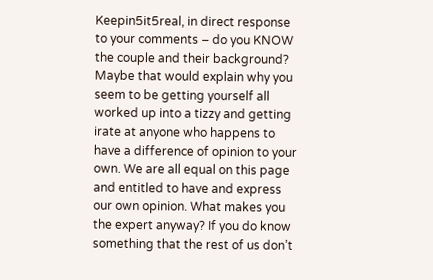Keepin5it5real, in direct response to your comments – do you KNOW the couple and their background? Maybe that would explain why you seem to be getting yourself all worked up into a tizzy and getting irate at anyone who happens to have a difference of opinion to your own. We are all equal on this page and entitled to have and express our own opinion. What makes you the expert anyway? If you do know something that the rest of us don’t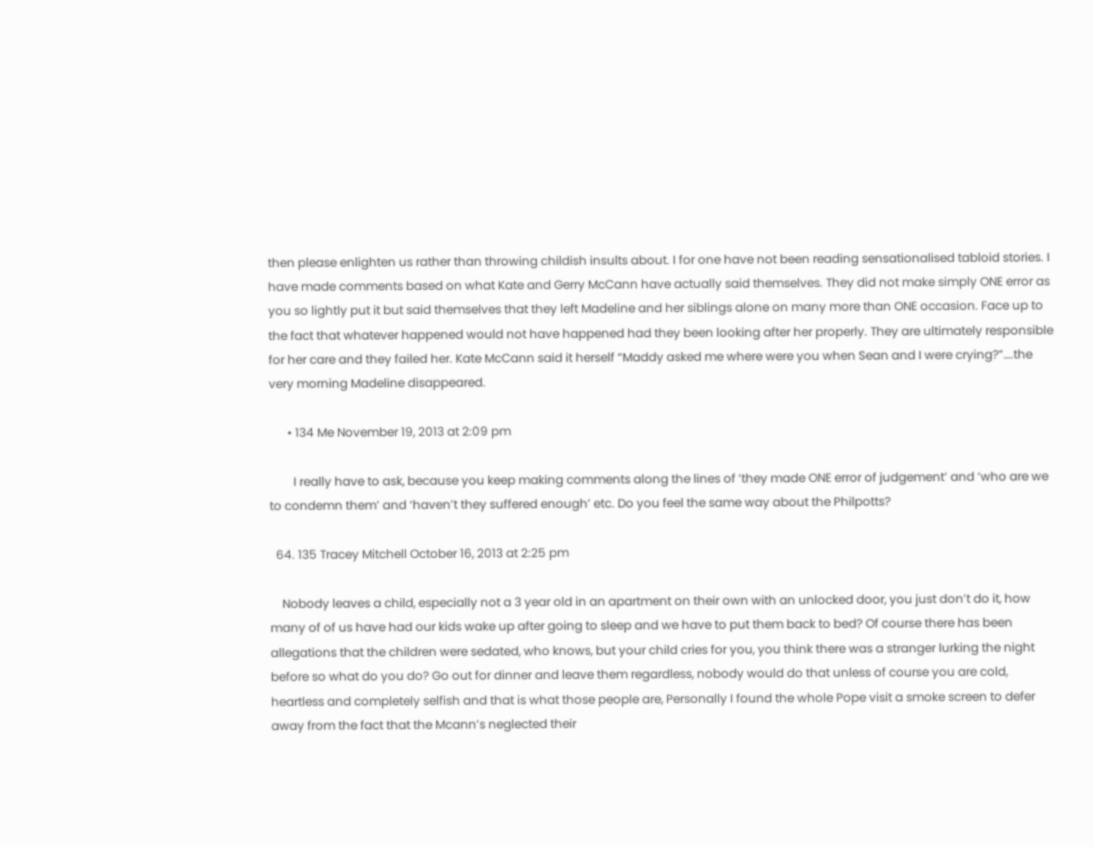then please enlighten us rather than throwing childish insults about. I for one have not been reading sensationalised tabloid stories. I have made comments based on what Kate and Gerry McCann have actually said themselves. They did not make simply ONE error as you so lightly put it but said themselves that they left Madeline and her siblings alone on many more than ONE occasion. Face up to the fact that whatever happened would not have happened had they been looking after her properly. They are ultimately responsible for her care and they failed her. Kate McCann said it herself “Maddy asked me where were you when Sean and I were crying?”….the very morning Madeline disappeared.

      • 134 Me November 19, 2013 at 2:09 pm

        I really have to ask, because you keep making comments along the lines of ‘they made ONE error of judgement’ and ‘who are we to condemn them’ and ‘haven’t they suffered enough’ etc. Do you feel the same way about the Philpotts?

  64. 135 Tracey Mitchell October 16, 2013 at 2:25 pm

    Nobody leaves a child, especially not a 3 year old in an apartment on their own with an unlocked door, you just don’t do it, how many of of us have had our kids wake up after going to sleep and we have to put them back to bed? Of course there has been allegations that the children were sedated, who knows, but your child cries for you, you think there was a stranger lurking the night before so what do you do? Go out for dinner and leave them regardless, nobody would do that unless of course you are cold, heartless and completely selfish and that is what those people are, Personally I found the whole Pope visit a smoke screen to defer away from the fact that the Mcann’s neglected their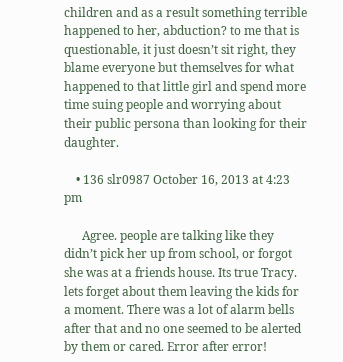children and as a result something terrible happened to her, abduction? to me that is questionable, it just doesn’t sit right, they blame everyone but themselves for what happened to that little girl and spend more time suing people and worrying about their public persona than looking for their daughter.

    • 136 slr0987 October 16, 2013 at 4:23 pm

      Agree. people are talking like they didn’t pick her up from school, or forgot she was at a friends house. Its true Tracy. lets forget about them leaving the kids for a moment. There was a lot of alarm bells after that and no one seemed to be alerted by them or cared. Error after error!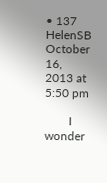• 137 HelenSB October 16, 2013 at 5:50 pm

        I wonder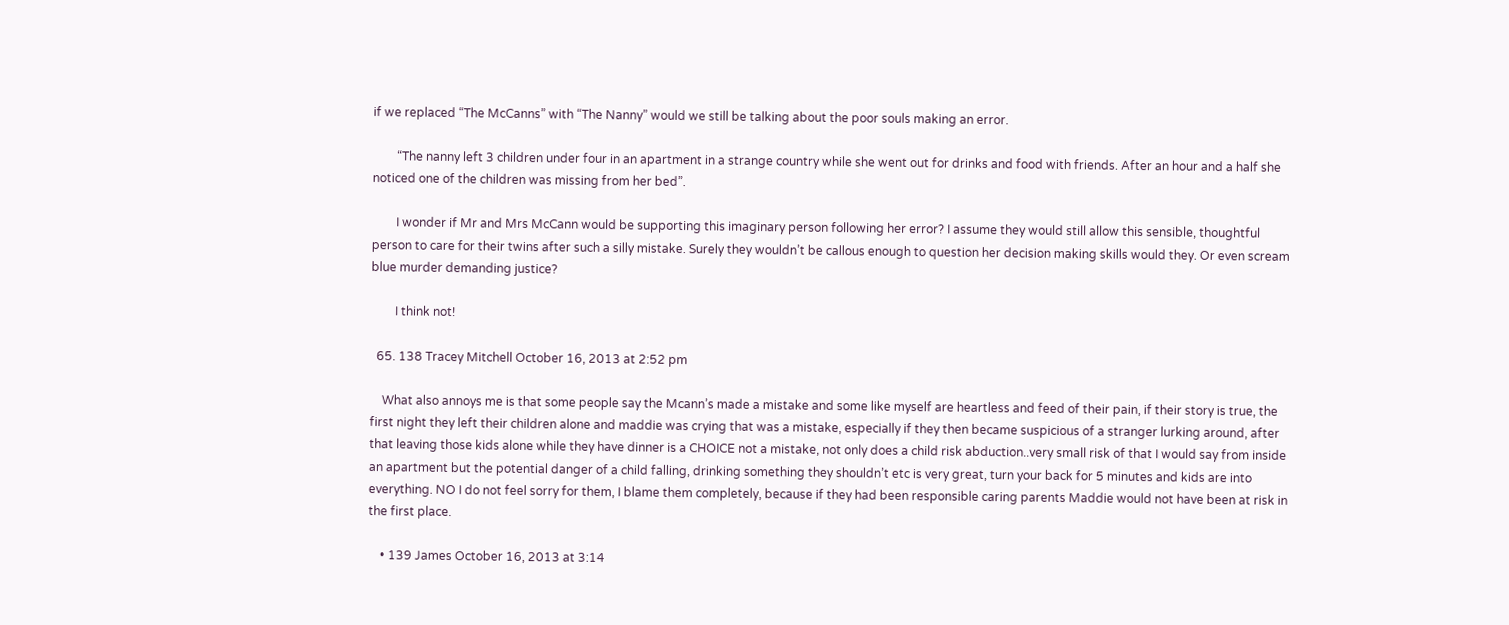if we replaced “The McCanns” with “The Nanny” would we still be talking about the poor souls making an error.

        “The nanny left 3 children under four in an apartment in a strange country while she went out for drinks and food with friends. After an hour and a half she noticed one of the children was missing from her bed”.

        I wonder if Mr and Mrs McCann would be supporting this imaginary person following her error? I assume they would still allow this sensible, thoughtful person to care for their twins after such a silly mistake. Surely they wouldn’t be callous enough to question her decision making skills would they. Or even scream blue murder demanding justice?

        I think not!

  65. 138 Tracey Mitchell October 16, 2013 at 2:52 pm

    What also annoys me is that some people say the Mcann’s made a mistake and some like myself are heartless and feed of their pain, if their story is true, the first night they left their children alone and maddie was crying that was a mistake, especially if they then became suspicious of a stranger lurking around, after that leaving those kids alone while they have dinner is a CHOICE not a mistake, not only does a child risk abduction..very small risk of that I would say from inside an apartment but the potential danger of a child falling, drinking something they shouldn’t etc is very great, turn your back for 5 minutes and kids are into everything. NO I do not feel sorry for them, I blame them completely, because if they had been responsible caring parents Maddie would not have been at risk in the first place.

    • 139 James October 16, 2013 at 3:14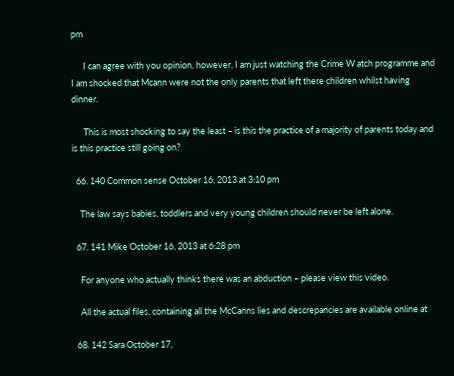pm

      I can agree with you opinion, however, I am just watching the Crime W atch programme and I am shocked that Mcann were not the only parents that left there children whilst having dinner.

      This is most shocking to say the least – is this the practice of a majority of parents today and is this practice still going on?

  66. 140 Common sense October 16, 2013 at 3:10 pm

    The law says babies, toddlers and very young children should never be left alone.

  67. 141 Mike October 16, 2013 at 6:28 pm

    For anyone who actually thinks there was an abduction – please view this video.

    All the actual files, containing all the McCanns lies and descrepancies are available online at

  68. 142 Sara October 17,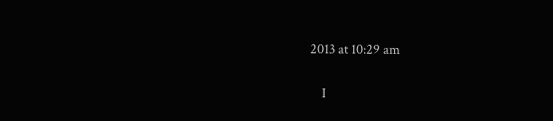2013 at 10:29 am

    I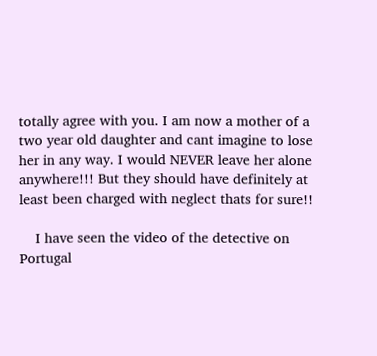totally agree with you. I am now a mother of a two year old daughter and cant imagine to lose her in any way. I would NEVER leave her alone anywhere!!! But they should have definitely at least been charged with neglect thats for sure!!

    I have seen the video of the detective on Portugal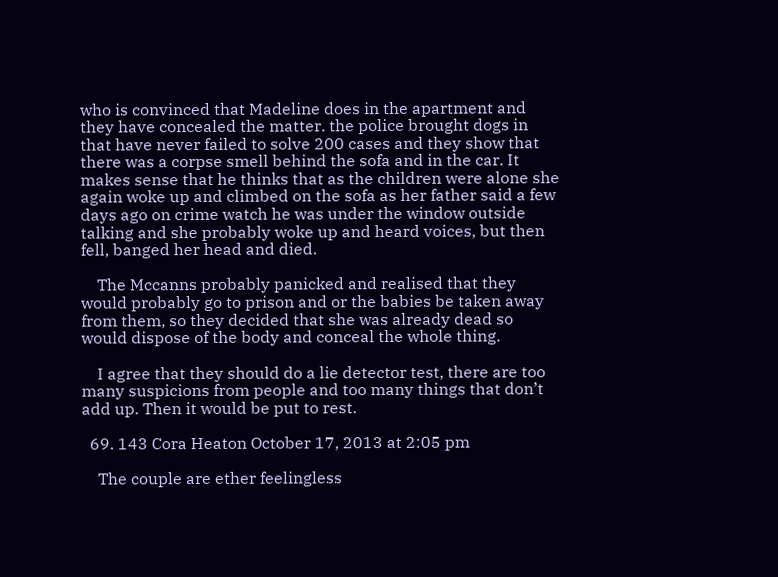who is convinced that Madeline does in the apartment and they have concealed the matter. the police brought dogs in that have never failed to solve 200 cases and they show that there was a corpse smell behind the sofa and in the car. It makes sense that he thinks that as the children were alone she again woke up and climbed on the sofa as her father said a few days ago on crime watch he was under the window outside talking and she probably woke up and heard voices, but then fell, banged her head and died.

    The Mccanns probably panicked and realised that they would probably go to prison and or the babies be taken away from them, so they decided that she was already dead so would dispose of the body and conceal the whole thing.

    I agree that they should do a lie detector test, there are too many suspicions from people and too many things that don’t add up. Then it would be put to rest.

  69. 143 Cora Heaton October 17, 2013 at 2:05 pm

    The couple are ether feelingless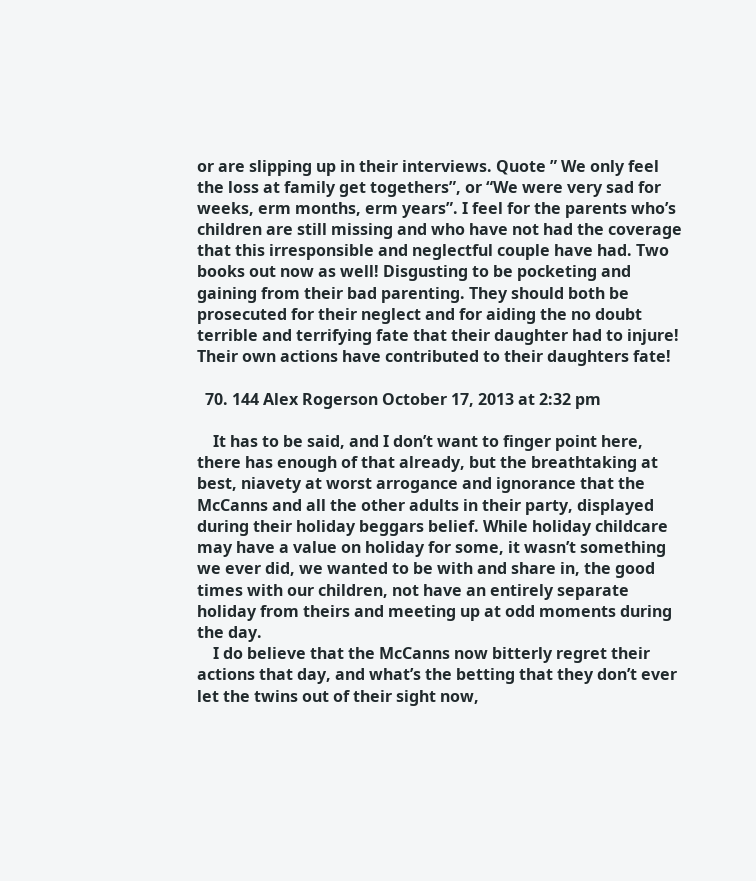or are slipping up in their interviews. Quote ” We only feel the loss at family get togethers”, or “We were very sad for weeks, erm months, erm years”. I feel for the parents who’s children are still missing and who have not had the coverage that this irresponsible and neglectful couple have had. Two books out now as well! Disgusting to be pocketing and gaining from their bad parenting. They should both be prosecuted for their neglect and for aiding the no doubt terrible and terrifying fate that their daughter had to injure! Their own actions have contributed to their daughters fate!

  70. 144 Alex Rogerson October 17, 2013 at 2:32 pm

    It has to be said, and I don’t want to finger point here, there has enough of that already, but the breathtaking at best, niavety at worst arrogance and ignorance that the McCanns and all the other adults in their party, displayed during their holiday beggars belief. While holiday childcare may have a value on holiday for some, it wasn’t something we ever did, we wanted to be with and share in, the good times with our children, not have an entirely separate holiday from theirs and meeting up at odd moments during the day.
    I do believe that the McCanns now bitterly regret their actions that day, and what’s the betting that they don’t ever let the twins out of their sight now,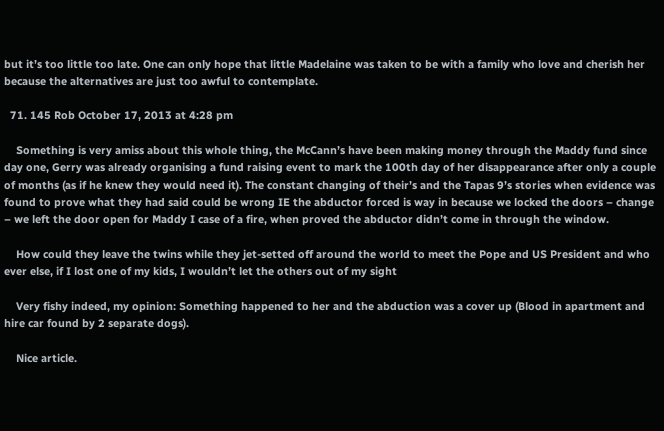but it’s too little too late. One can only hope that little Madelaine was taken to be with a family who love and cherish her because the alternatives are just too awful to contemplate.

  71. 145 Rob October 17, 2013 at 4:28 pm

    Something is very amiss about this whole thing, the McCann’s have been making money through the Maddy fund since day one, Gerry was already organising a fund raising event to mark the 100th day of her disappearance after only a couple of months (as if he knew they would need it). The constant changing of their’s and the Tapas 9’s stories when evidence was found to prove what they had said could be wrong IE the abductor forced is way in because we locked the doors – change – we left the door open for Maddy I case of a fire, when proved the abductor didn’t come in through the window.

    How could they leave the twins while they jet-setted off around the world to meet the Pope and US President and who ever else, if I lost one of my kids, I wouldn’t let the others out of my sight

    Very fishy indeed, my opinion: Something happened to her and the abduction was a cover up (Blood in apartment and hire car found by 2 separate dogs).

    Nice article.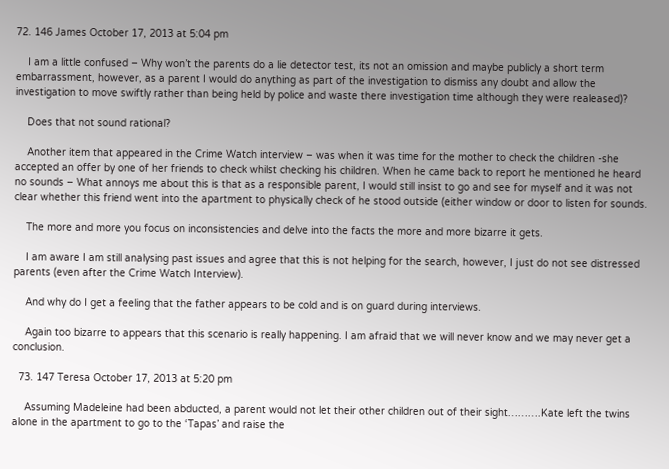72. 146 James October 17, 2013 at 5:04 pm

    I am a little confused – Why won’t the parents do a lie detector test, its not an omission and maybe publicly a short term embarrassment, however, as a parent I would do anything as part of the investigation to dismiss any doubt and allow the investigation to move swiftly rather than being held by police and waste there investigation time although they were realeased)?

    Does that not sound rational?

    Another item that appeared in the Crime Watch interview – was when it was time for the mother to check the children -she accepted an offer by one of her friends to check whilst checking his children. When he came back to report he mentioned he heard no sounds – What annoys me about this is that as a responsible parent, I would still insist to go and see for myself and it was not clear whether this friend went into the apartment to physically check of he stood outside (either window or door to listen for sounds.

    The more and more you focus on inconsistencies and delve into the facts the more and more bizarre it gets.

    I am aware I am still analysing past issues and agree that this is not helping for the search, however, I just do not see distressed parents (even after the Crime Watch Interview).

    And why do I get a feeling that the father appears to be cold and is on guard during interviews.

    Again too bizarre to appears that this scenario is really happening. I am afraid that we will never know and we may never get a conclusion.

  73. 147 Teresa October 17, 2013 at 5:20 pm

    Assuming Madeleine had been abducted, a parent would not let their other children out of their sight……….Kate left the twins alone in the apartment to go to the ‘Tapas’ and raise the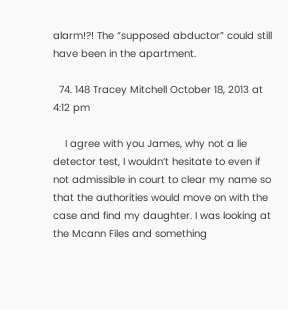alarm!?! The “supposed abductor” could still have been in the apartment.

  74. 148 Tracey Mitchell October 18, 2013 at 4:12 pm

    I agree with you James, why not a lie detector test, I wouldn’t hesitate to even if not admissible in court to clear my name so that the authorities would move on with the case and find my daughter. I was looking at the Mcann Files and something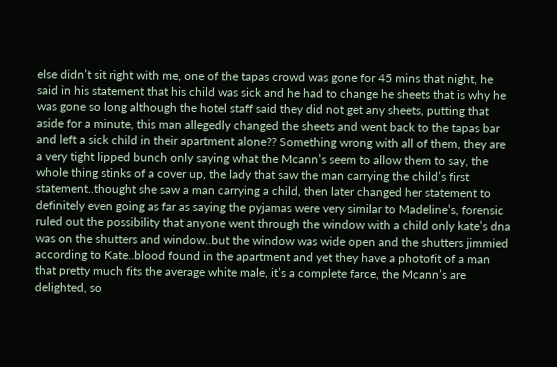else didn’t sit right with me, one of the tapas crowd was gone for 45 mins that night, he said in his statement that his child was sick and he had to change he sheets that is why he was gone so long although the hotel staff said they did not get any sheets, putting that aside for a minute, this man allegedly changed the sheets and went back to the tapas bar and left a sick child in their apartment alone?? Something wrong with all of them, they are a very tight lipped bunch only saying what the Mcann’s seem to allow them to say, the whole thing stinks of a cover up, the lady that saw the man carrying the child’s first statement..thought she saw a man carrying a child, then later changed her statement to definitely even going as far as saying the pyjamas were very similar to Madeline’s, forensic ruled out the possibility that anyone went through the window with a child only kate’s dna was on the shutters and window..but the window was wide open and the shutters jimmied according to Kate..blood found in the apartment and yet they have a photofit of a man that pretty much fits the average white male, it’s a complete farce, the Mcann’s are delighted, so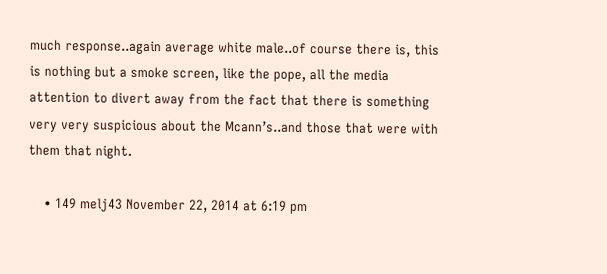much response..again average white male..of course there is, this is nothing but a smoke screen, like the pope, all the media attention to divert away from the fact that there is something very very suspicious about the Mcann’s..and those that were with them that night.

    • 149 melj43 November 22, 2014 at 6:19 pm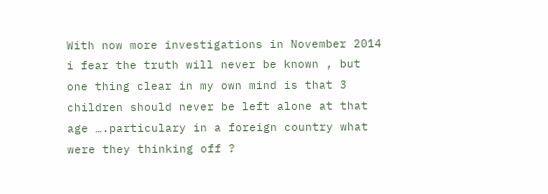With now more investigations in November 2014 i fear the truth will never be known , but one thing clear in my own mind is that 3 children should never be left alone at that age ….particulary in a foreign country what were they thinking off ?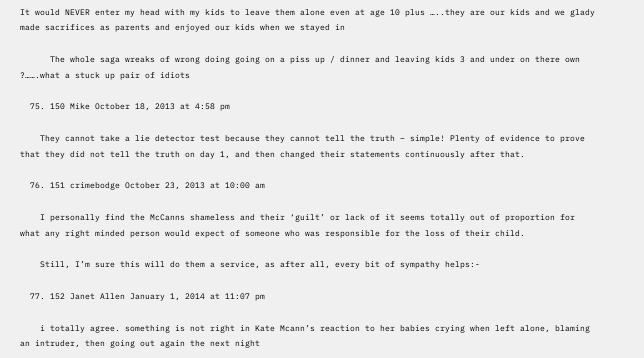It would NEVER enter my head with my kids to leave them alone even at age 10 plus …..they are our kids and we glady made sacrifices as parents and enjoyed our kids when we stayed in

      The whole saga wreaks of wrong doing going on a piss up / dinner and leaving kids 3 and under on there own ?…….what a stuck up pair of idiots

  75. 150 Mike October 18, 2013 at 4:58 pm

    They cannot take a lie detector test because they cannot tell the truth – simple! Plenty of evidence to prove that they did not tell the truth on day 1, and then changed their statements continuously after that.

  76. 151 crimebodge October 23, 2013 at 10:00 am

    I personally find the McCanns shameless and their ‘guilt’ or lack of it seems totally out of proportion for what any right minded person would expect of someone who was responsible for the loss of their child.

    Still, I’m sure this will do them a service, as after all, every bit of sympathy helps:-

  77. 152 Janet Allen January 1, 2014 at 11:07 pm

    i totally agree. something is not right in Kate Mcann’s reaction to her babies crying when left alone, blaming an intruder, then going out again the next night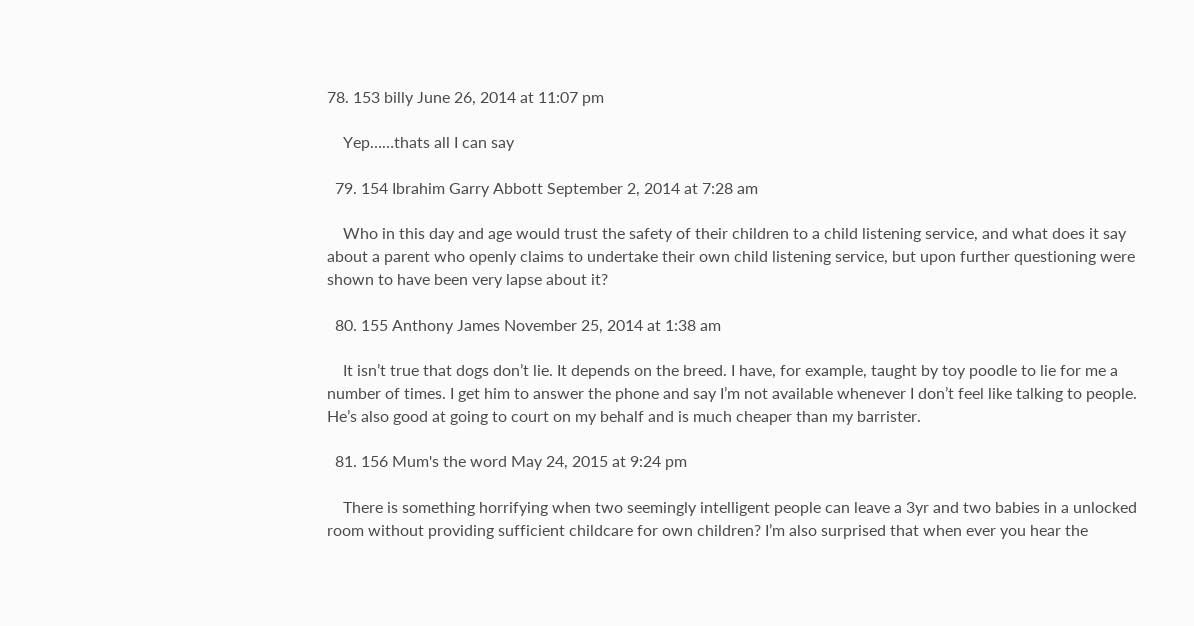78. 153 billy June 26, 2014 at 11:07 pm

    Yep……thats all I can say

  79. 154 Ibrahim Garry Abbott September 2, 2014 at 7:28 am

    Who in this day and age would trust the safety of their children to a child listening service, and what does it say about a parent who openly claims to undertake their own child listening service, but upon further questioning were shown to have been very lapse about it?

  80. 155 Anthony James November 25, 2014 at 1:38 am

    It isn’t true that dogs don’t lie. It depends on the breed. I have, for example, taught by toy poodle to lie for me a number of times. I get him to answer the phone and say I’m not available whenever I don’t feel like talking to people. He’s also good at going to court on my behalf and is much cheaper than my barrister.

  81. 156 Mum's the word May 24, 2015 at 9:24 pm

    There is something horrifying when two seemingly intelligent people can leave a 3yr and two babies in a unlocked room without providing sufficient childcare for own children? I’m also surprised that when ever you hear the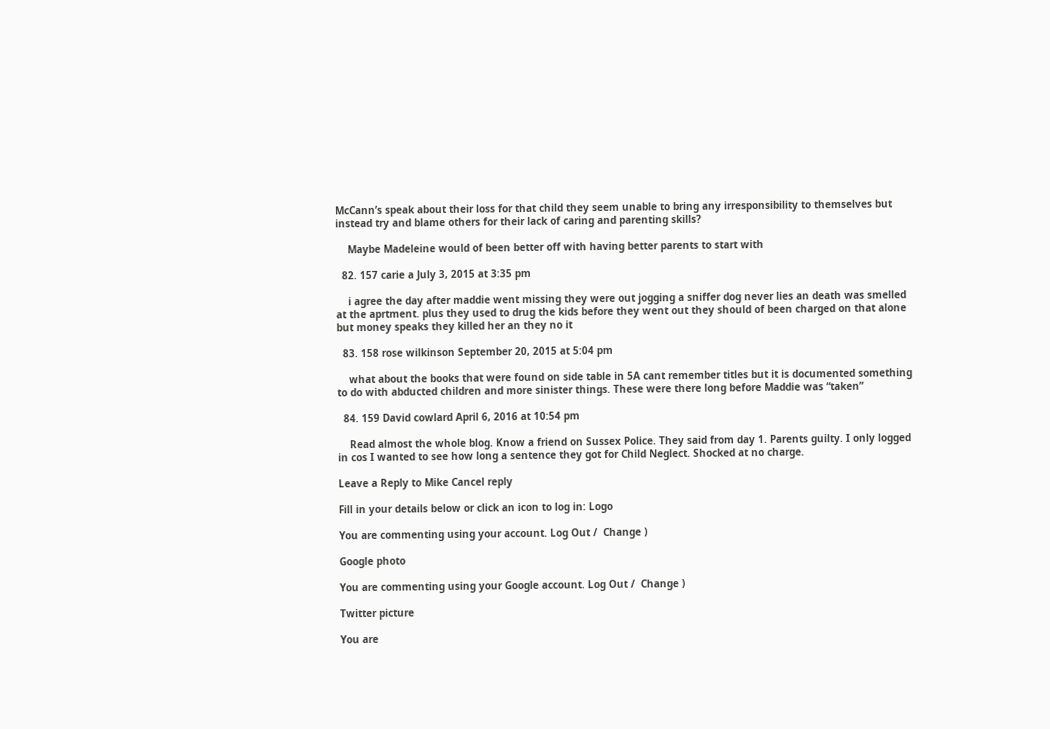McCann’s speak about their loss for that child they seem unable to bring any irresponsibility to themselves but instead try and blame others for their lack of caring and parenting skills?

    Maybe Madeleine would of been better off with having better parents to start with

  82. 157 carie a July 3, 2015 at 3:35 pm

    i agree the day after maddie went missing they were out jogging a sniffer dog never lies an death was smelled at the aprtment. plus they used to drug the kids before they went out they should of been charged on that alone but money speaks they killed her an they no it

  83. 158 rose wilkinson September 20, 2015 at 5:04 pm

    what about the books that were found on side table in 5A cant remember titles but it is documented something to do with abducted children and more sinister things. These were there long before Maddie was “taken”

  84. 159 David cowlard April 6, 2016 at 10:54 pm

    Read almost the whole blog. Know a friend on Sussex Police. They said from day 1. Parents guilty. I only logged in cos I wanted to see how long a sentence they got for Child Neglect. Shocked at no charge.

Leave a Reply to Mike Cancel reply

Fill in your details below or click an icon to log in: Logo

You are commenting using your account. Log Out /  Change )

Google photo

You are commenting using your Google account. Log Out /  Change )

Twitter picture

You are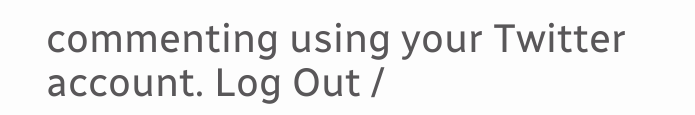commenting using your Twitter account. Log Out /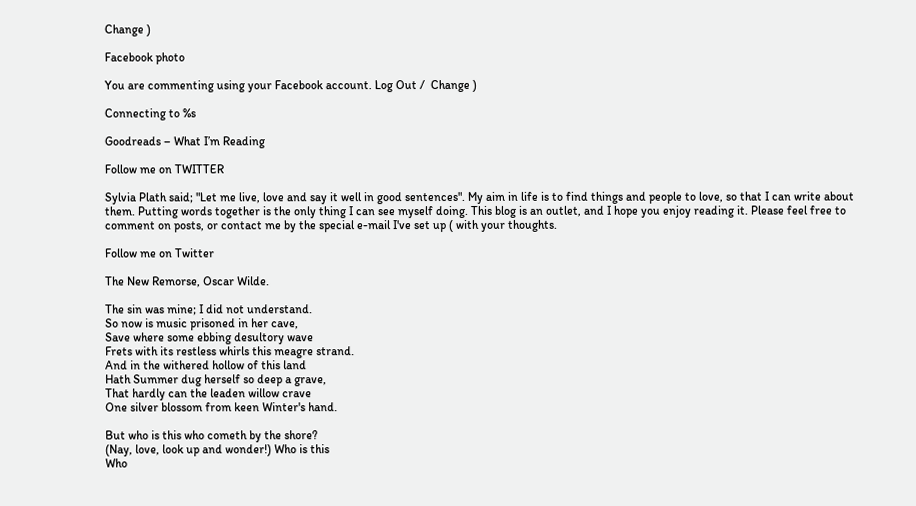Change )

Facebook photo

You are commenting using your Facebook account. Log Out /  Change )

Connecting to %s

Goodreads – What I’m Reading

Follow me on TWITTER

Sylvia Plath said; "Let me live, love and say it well in good sentences". My aim in life is to find things and people to love, so that I can write about them. Putting words together is the only thing I can see myself doing. This blog is an outlet, and I hope you enjoy reading it. Please feel free to comment on posts, or contact me by the special e-mail I've set up ( with your thoughts.

Follow me on Twitter

The New Remorse, Oscar Wilde.

The sin was mine; I did not understand.
So now is music prisoned in her cave,
Save where some ebbing desultory wave
Frets with its restless whirls this meagre strand.
And in the withered hollow of this land
Hath Summer dug herself so deep a grave,
That hardly can the leaden willow crave
One silver blossom from keen Winter's hand.

But who is this who cometh by the shore?
(Nay, love, look up and wonder!) Who is this
Who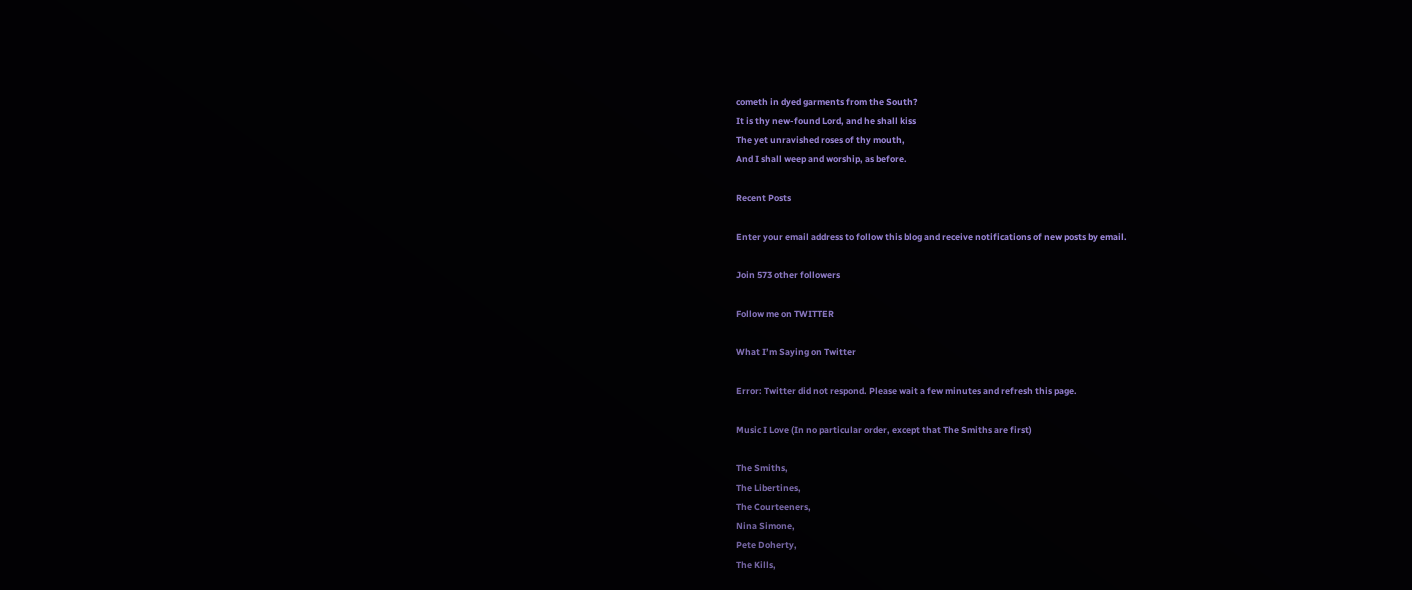cometh in dyed garments from the South?
It is thy new-found Lord, and he shall kiss
The yet unravished roses of thy mouth,
And I shall weep and worship, as before.

Recent Posts

Enter your email address to follow this blog and receive notifications of new posts by email.

Join 573 other followers

Follow me on TWITTER

What I’m Saying on Twitter

Error: Twitter did not respond. Please wait a few minutes and refresh this page.

Music I Love (In no particular order, except that The Smiths are first)

The Smiths,
The Libertines,
The Courteeners,
Nina Simone,
Pete Doherty,
The Kills,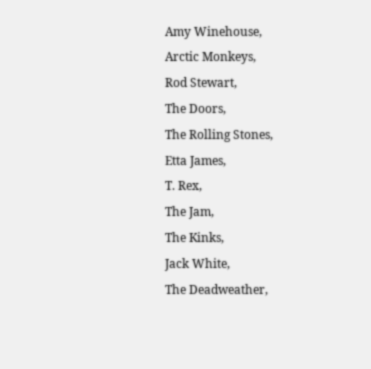Amy Winehouse,
Arctic Monkeys,
Rod Stewart,
The Doors,
The Rolling Stones,
Etta James,
T. Rex,
The Jam,
The Kinks,
Jack White,
The Deadweather,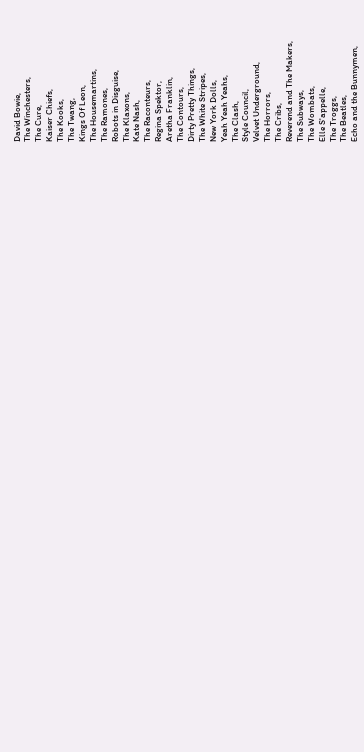David Bowie,
The Winchesters,
The Cure,
Kaiser Chiefs,
The Kooks,
The Twang,
Kings Of Leon,
The Housemartins,
The Ramones,
Robots in Disguise,
The Klaxons,
Kate Nash,
The Raconteurs,
Regina Spektor,
Aretha Franklin,
The Contours,
Dirty Pretty Things,
The White Stripes,
New York Dolls,
Yeah Yeah Yeahs,
The Clash,
Style Council,
Velvet Underground,
The Horrors,
The Cribs,
Reverend and The Makers,
The Subways,
The Wombats,
Elle S'appelle,
The Troggs,
The Beatles,
Echo and the Bunnymen,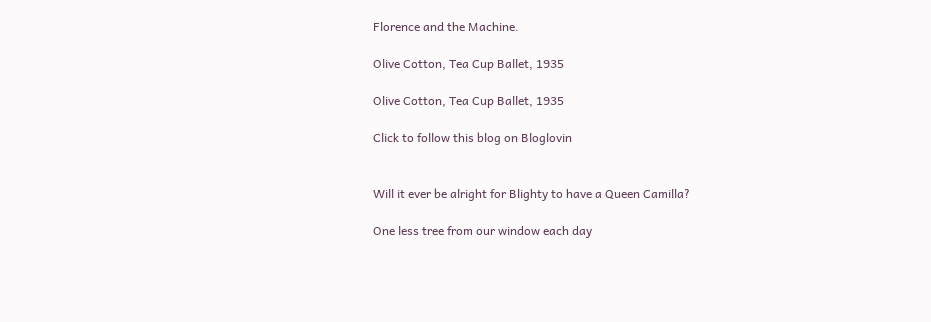Florence and the Machine.

Olive Cotton, Tea Cup Ballet, 1935

Olive Cotton, Tea Cup Ballet, 1935

Click to follow this blog on Bloglovin


Will it ever be alright for Blighty to have a Queen Camilla?

One less tree from our window each day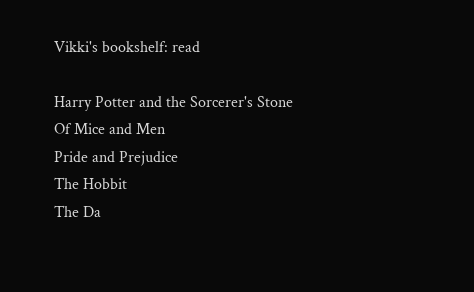Vikki's bookshelf: read

Harry Potter and the Sorcerer's Stone
Of Mice and Men
Pride and Prejudice
The Hobbit
The Da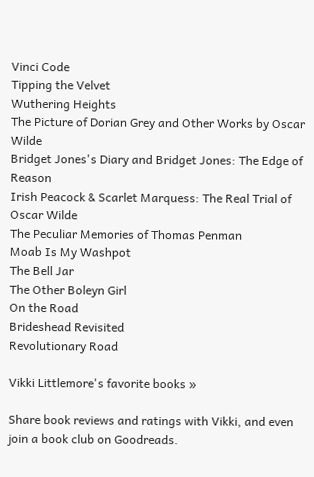Vinci Code
Tipping the Velvet
Wuthering Heights
The Picture of Dorian Grey and Other Works by Oscar Wilde
Bridget Jones's Diary and Bridget Jones: The Edge of Reason
Irish Peacock & Scarlet Marquess: The Real Trial of Oscar Wilde
The Peculiar Memories of Thomas Penman
Moab Is My Washpot
The Bell Jar
The Other Boleyn Girl
On the Road
Brideshead Revisited
Revolutionary Road

Vikki Littlemore's favorite books »

Share book reviews and ratings with Vikki, and even join a book club on Goodreads.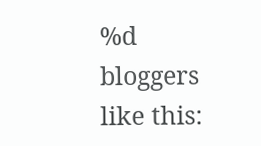%d bloggers like this: